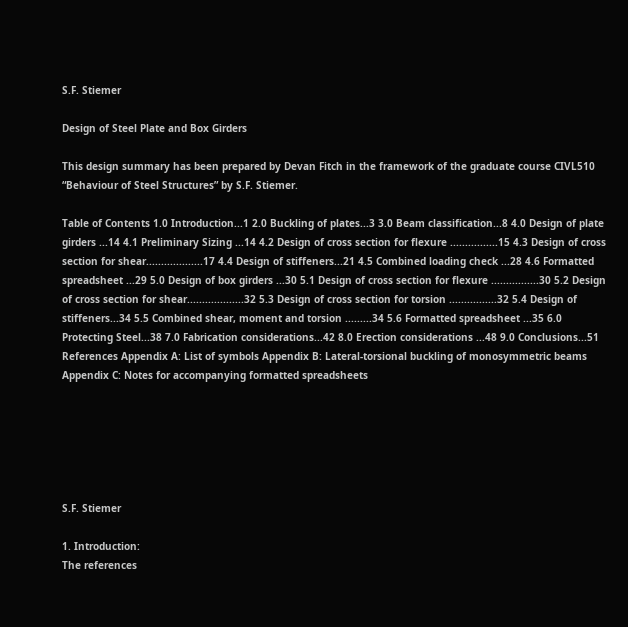S.F. Stiemer

Design of Steel Plate and Box Girders

This design summary has been prepared by Devan Fitch in the framework of the graduate course CIVL510 “Behaviour of Steel Structures” by S.F. Stiemer.

Table of Contents 1.0 Introduction...1 2.0 Buckling of plates...3 3.0 Beam classification...8 4.0 Design of plate girders ...14 4.1 Preliminary Sizing ...14 4.2 Design of cross section for flexure ................15 4.3 Design of cross section for shear...................17 4.4 Design of stiffeners...21 4.5 Combined loading check ...28 4.6 Formatted spreadsheet ...29 5.0 Design of box girders ...30 5.1 Design of cross section for flexure ................30 5.2 Design of cross section for shear...................32 5.3 Design of cross section for torsion ................32 5.4 Design of stiffeners...34 5.5 Combined shear, moment and torsion .........34 5.6 Formatted spreadsheet ...35 6.0 Protecting Steel...38 7.0 Fabrication considerations...42 8.0 Erection considerations ...48 9.0 Conclusions...51 References Appendix A: List of symbols Appendix B: Lateral-torsional buckling of monosymmetric beams Appendix C: Notes for accompanying formatted spreadsheets






S.F. Stiemer

1. Introduction:
The references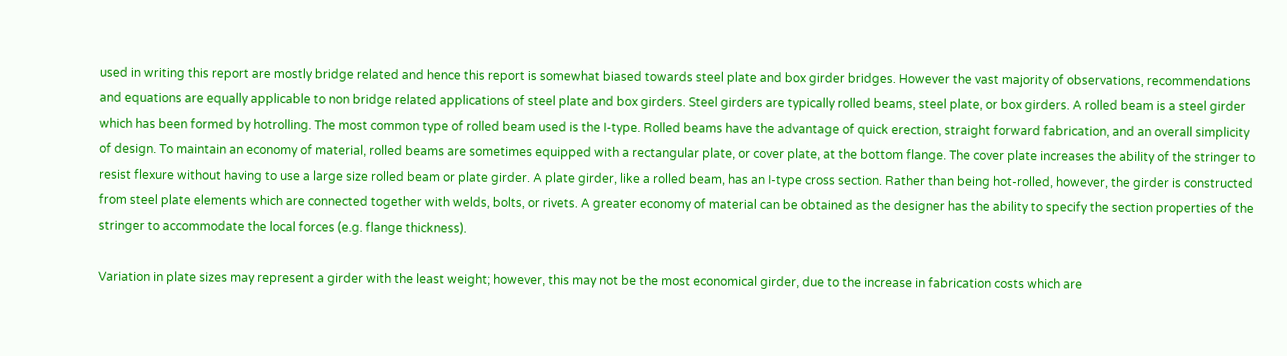used in writing this report are mostly bridge related and hence this report is somewhat biased towards steel plate and box girder bridges. However the vast majority of observations, recommendations and equations are equally applicable to non bridge related applications of steel plate and box girders. Steel girders are typically rolled beams, steel plate, or box girders. A rolled beam is a steel girder which has been formed by hotrolling. The most common type of rolled beam used is the I-type. Rolled beams have the advantage of quick erection, straight forward fabrication, and an overall simplicity of design. To maintain an economy of material, rolled beams are sometimes equipped with a rectangular plate, or cover plate, at the bottom flange. The cover plate increases the ability of the stringer to resist flexure without having to use a large size rolled beam or plate girder. A plate girder, like a rolled beam, has an I-type cross section. Rather than being hot-rolled, however, the girder is constructed from steel plate elements which are connected together with welds, bolts, or rivets. A greater economy of material can be obtained as the designer has the ability to specify the section properties of the stringer to accommodate the local forces (e.g. flange thickness).

Variation in plate sizes may represent a girder with the least weight; however, this may not be the most economical girder, due to the increase in fabrication costs which are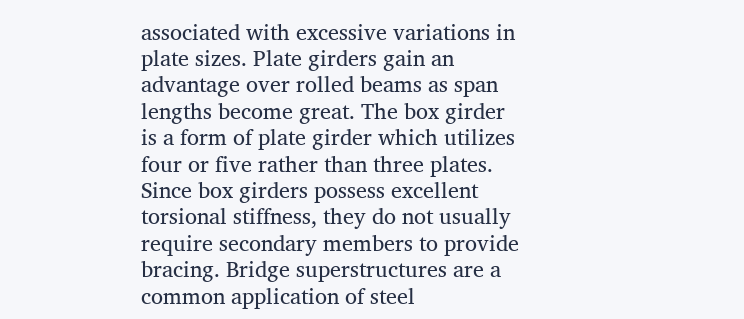associated with excessive variations in plate sizes. Plate girders gain an advantage over rolled beams as span lengths become great. The box girder is a form of plate girder which utilizes four or five rather than three plates. Since box girders possess excellent torsional stiffness, they do not usually require secondary members to provide bracing. Bridge superstructures are a common application of steel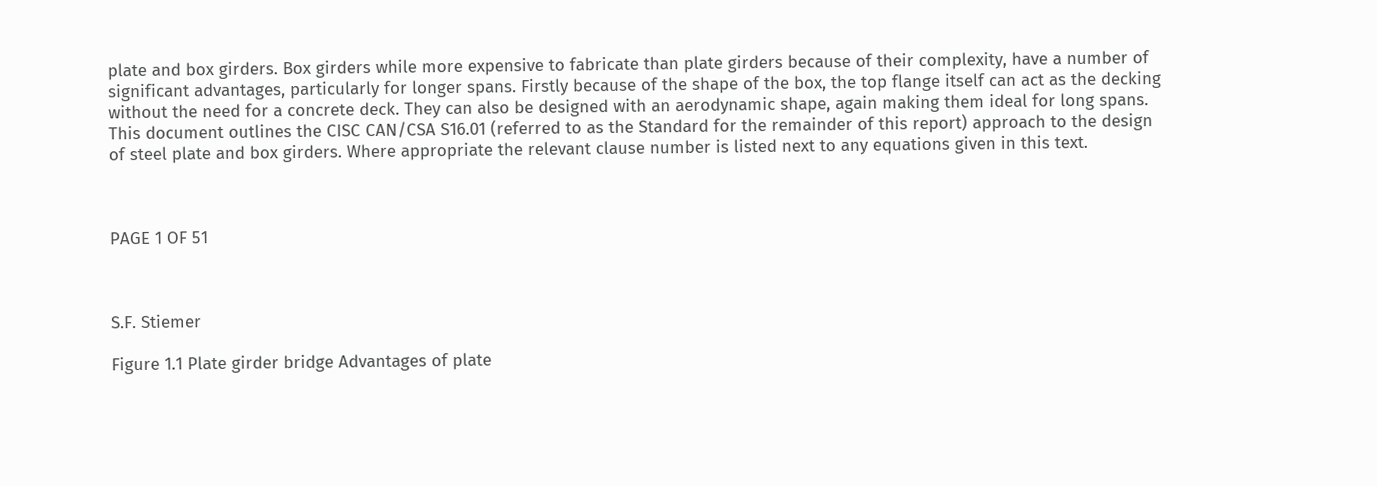plate and box girders. Box girders while more expensive to fabricate than plate girders because of their complexity, have a number of significant advantages, particularly for longer spans. Firstly because of the shape of the box, the top flange itself can act as the decking without the need for a concrete deck. They can also be designed with an aerodynamic shape, again making them ideal for long spans. This document outlines the CISC CAN/CSA S16.01 (referred to as the Standard for the remainder of this report) approach to the design of steel plate and box girders. Where appropriate the relevant clause number is listed next to any equations given in this text.



PAGE 1 OF 51



S.F. Stiemer

Figure 1.1 Plate girder bridge Advantages of plate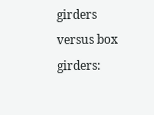girders versus box girders: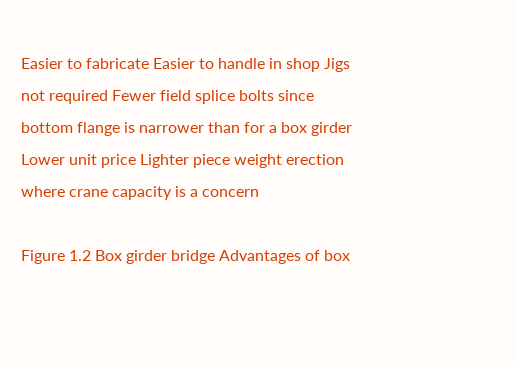Easier to fabricate Easier to handle in shop Jigs not required Fewer field splice bolts since bottom flange is narrower than for a box girder Lower unit price Lighter piece weight erection where crane capacity is a concern

Figure 1.2 Box girder bridge Advantages of box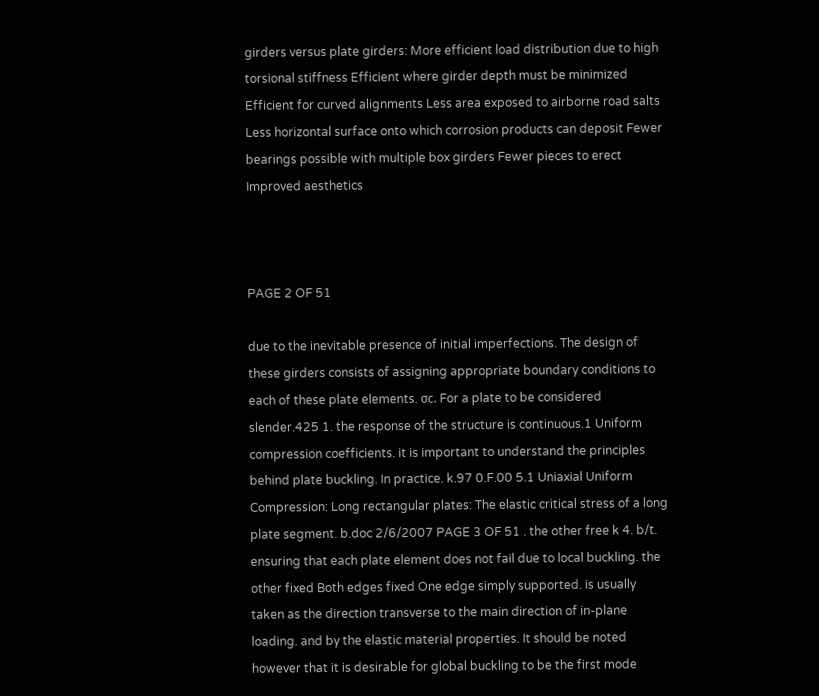girders versus plate girders: More efficient load distribution due to high torsional stiffness Efficient where girder depth must be minimized Efficient for curved alignments Less area exposed to airborne road salts Less horizontal surface onto which corrosion products can deposit Fewer bearings possible with multiple box girders Fewer pieces to erect Improved aesthetics



PAGE 2 OF 51

due to the inevitable presence of initial imperfections. The design of these girders consists of assigning appropriate boundary conditions to each of these plate elements. σc. For a plate to be considered slender.425 1. the response of the structure is continuous.1 Uniform compression coefficients. it is important to understand the principles behind plate buckling. In practice. k.97 0.F.00 5.1 Uniaxial Uniform Compression: Long rectangular plates: The elastic critical stress of a long plate segment. b.doc 2/6/2007 PAGE 3 OF 51 . the other free k 4. b/t. ensuring that each plate element does not fail due to local buckling. the other fixed Both edges fixed One edge simply supported. is usually taken as the direction transverse to the main direction of in-plane loading. and by the elastic material properties. It should be noted however that it is desirable for global buckling to be the first mode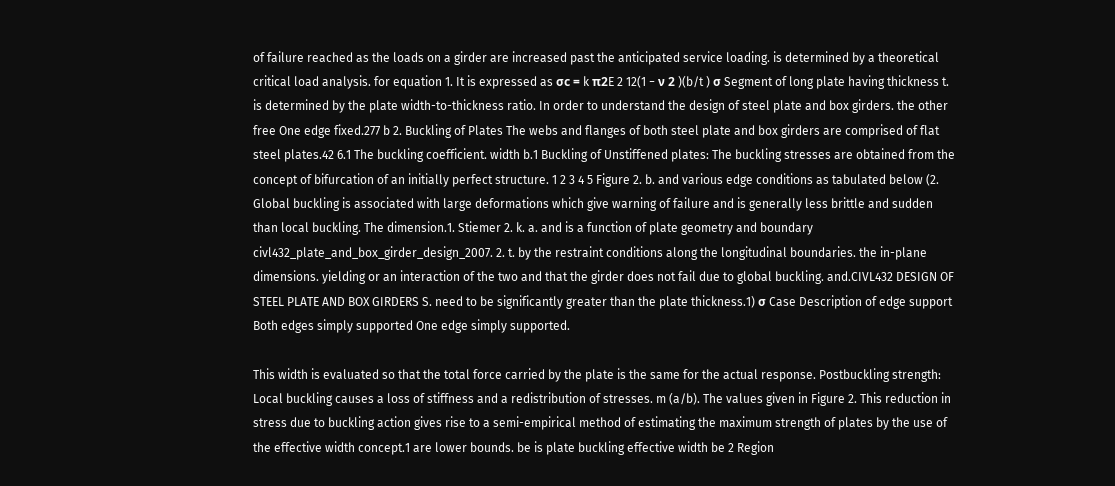of failure reached as the loads on a girder are increased past the anticipated service loading. is determined by a theoretical critical load analysis. for equation 1. It is expressed as σc = k π2E 2 12(1 − ν 2 )(b/t ) σ Segment of long plate having thickness t. is determined by the plate width-to-thickness ratio. In order to understand the design of steel plate and box girders. the other free One edge fixed.277 b 2. Buckling of Plates The webs and flanges of both steel plate and box girders are comprised of flat steel plates.42 6.1 The buckling coefficient. width b.1 Buckling of Unstiffened plates: The buckling stresses are obtained from the concept of bifurcation of an initially perfect structure. 1 2 3 4 5 Figure 2. b. and various edge conditions as tabulated below (2. Global buckling is associated with large deformations which give warning of failure and is generally less brittle and sudden than local buckling. The dimension.1. Stiemer 2. k. a. and is a function of plate geometry and boundary civl432_plate_and_box_girder_design_2007. 2. t. by the restraint conditions along the longitudinal boundaries. the in-plane dimensions. yielding or an interaction of the two and that the girder does not fail due to global buckling. and.CIVL432 DESIGN OF STEEL PLATE AND BOX GIRDERS S. need to be significantly greater than the plate thickness.1) σ Case Description of edge support Both edges simply supported One edge simply supported.

This width is evaluated so that the total force carried by the plate is the same for the actual response. Postbuckling strength: Local buckling causes a loss of stiffness and a redistribution of stresses. m (a/b). The values given in Figure 2. This reduction in stress due to buckling action gives rise to a semi-empirical method of estimating the maximum strength of plates by the use of the effective width concept.1 are lower bounds. be is plate buckling effective width be 2 Region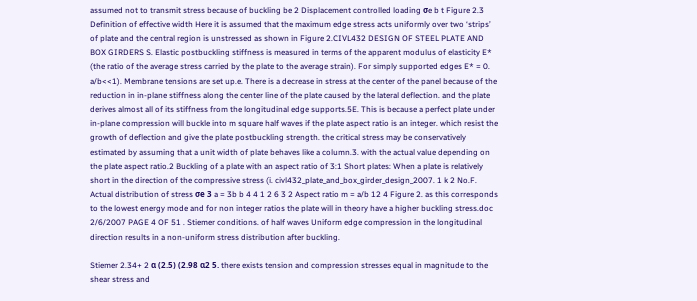assumed not to transmit stress because of buckling be 2 Displacement controlled loading σe b t Figure 2.3 Definition of effective width Here it is assumed that the maximum edge stress acts uniformly over two ‘strips’ of plate and the central region is unstressed as shown in Figure 2.CIVL432 DESIGN OF STEEL PLATE AND BOX GIRDERS S. Elastic postbuckling stiffness is measured in terms of the apparent modulus of elasticity E* (the ratio of the average stress carried by the plate to the average strain). For simply supported edges E* = 0. a/b<<1). Membrane tensions are set up.e. There is a decrease in stress at the center of the panel because of the reduction in in-plane stiffness along the center line of the plate caused by the lateral deflection. and the plate derives almost all of its stiffness from the longitudinal edge supports.5E. This is because a perfect plate under in-plane compression will buckle into m square half waves if the plate aspect ratio is an integer. which resist the growth of deflection and give the plate postbuckling strength. the critical stress may be conservatively estimated by assuming that a unit width of plate behaves like a column.3. with the actual value depending on the plate aspect ratio.2 Buckling of a plate with an aspect ratio of 3:1 Short plates: When a plate is relatively short in the direction of the compressive stress (i. civl432_plate_and_box_girder_design_2007. 1 k 2 No.F. Actual distribution of stress σe 3 a = 3b b 4 4 1 2 6 3 2 Aspect ratio m = a/b 12 4 Figure 2. as this corresponds to the lowest energy mode and for non integer ratios the plate will in theory have a higher buckling stress.doc 2/6/2007 PAGE 4 OF 51 . Stiemer conditions. of half waves Uniform edge compression in the longitudinal direction results in a non-uniform stress distribution after buckling.

Stiemer 2.34+ 2 α (2.5) (2.98 α2 5. there exists tension and compression stresses equal in magnitude to the shear stress and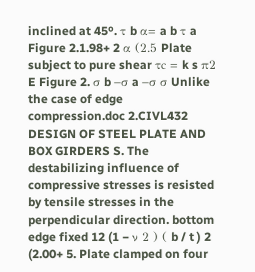inclined at 45º. τ b α= a b τ a Figure 2.1.98+ 2 α (2.5 Plate subject to pure shear τc = k s π2 E Figure 2. σ b −σ a −σ σ Unlike the case of edge compression.doc 2.CIVL432 DESIGN OF STEEL PLATE AND BOX GIRDERS S. The destabilizing influence of compressive stresses is resisted by tensile stresses in the perpendicular direction. bottom edge fixed 12 (1 − ν 2 ) ( b / t ) 2 (2.00+ 5. Plate clamped on four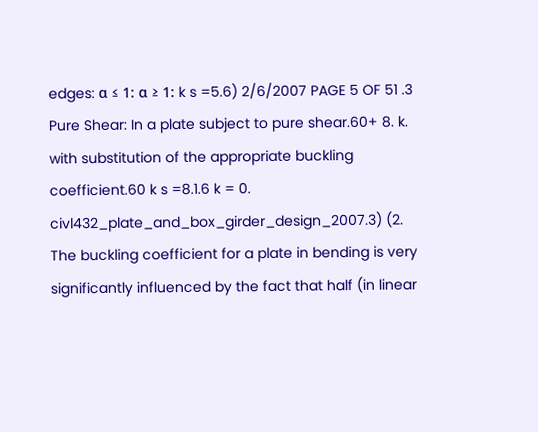edges: α ≤ 1: α ≥ 1: k s =5.6) 2/6/2007 PAGE 5 OF 51 .3 Pure Shear: In a plate subject to pure shear.60+ 8. k. with substitution of the appropriate buckling coefficient.60 k s =8.1.6 k = 0. civl432_plate_and_box_girder_design_2007.3) (2. The buckling coefficient for a plate in bending is very significantly influenced by the fact that half (in linear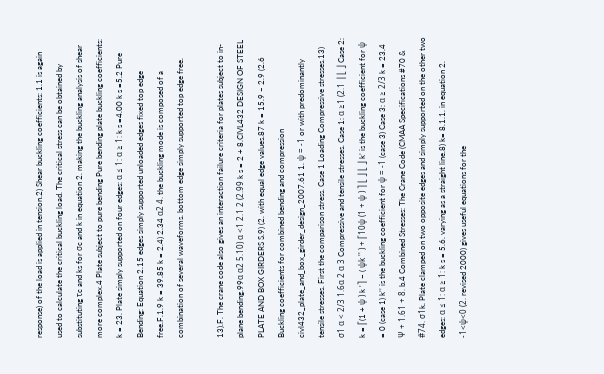response) of the load is applied in tension.2) Shear buckling coefficients: 1.1 is again used to calculate the critical buckling load. The critical stress can be obtained by substituting τc and ks for σc and k in equation 2. making the buckling analysis of shear more complex.4 Plate subject to pure bending Pure bending plate buckling coefficients: k = 23. Plate simply supported on four edges: α ≤ 1: α ≥ 1: k s =4.00 k s =5.2 Pure Bending: Equation 2.15 edges simply supported unloaded edges fixed top edge free.F.1.9 k = 39.85 k = 2.4) 2.34 α2 4. the buckling mode is composed of a combination of several waveforms. bottom edge simply supported top edge free.

13).F. The crane code also gives an interaction failure criteria for plates subject to in-plane bending.99α α2 5.10) α <1 2.1 2 (2.99 k s = 2 + 8.CIVL432 DESIGN OF STEEL PLATE AND BOX GIRDERS S.9) (2. with equal edge values.87 k = 15.9 – 2.9 (2.6 Buckling coefficients for combined bending and compression civl432_plate_and_box_girder_design_2007.61 1. ψ = -1 or with predominantly tensile stresses. First the comparison stress. Case 1 Loading Compressive stresses.13) σ1 α < 2/3 1.6α 2 α 3 Compressive and tensile stresses. Case 1: α ≥1 (2.1 ⎥ ⎣ ⎦ Case 2: k = ⎡(1 + ψ ) k '⎤ − ( ψk '' ) + ⎡10ψ (1 + ψ ) ⎤ ⎣ ⎦ ⎣ ⎦ k’ is the buckling coefficient for ψ = 0 (case 1) k’’ is the buckling coefficient for ψ = -1 (case 3) Case 3: α ≥ 2/3 k = 23.4 Ψ + 1.61 + 8. b.4 Combined Stresses: The Crane Code (CMAA Specifications #70 & #74. σ1k. Plate clamped on two opposite edges and simply supported on the other two edges: α ≤ 1: α ≥ 1: k s = 5.6. varying as a straight line.8) k= 8.1.1. in equation 2. -1<ψ<0 (2. revised 2000) gives useful equations for the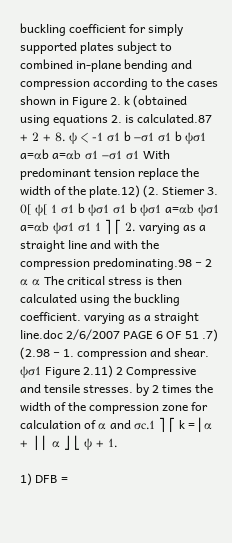buckling coefficient for simply supported plates subject to combined in-plane bending and compression according to the cases shown in Figure 2. k (obtained using equations 2. is calculated.87 + 2 + 8. ψ < -1 σ1 b −σ1 σ1 b ψσ1 a=αb a=αb σ1 −σ1 σ1 With predominant tension replace the width of the plate.12) (2. Stiemer 3. 0[ ψ[ 1 σ1 b ψσ1 σ1 b ψσ1 a=αb ψσ1 a=αb ψσ1 σ1 1 ⎤ ⎡ 2. varying as a straight line and with the compression predominating.98 − 2 α α The critical stress is then calculated using the buckling coefficient. varying as a straight line.doc 2/6/2007 PAGE 6 OF 51 .7) (2.98 − 1. compression and shear. ψσ1 Figure 2.11) 2 Compressive and tensile stresses. by 2 times the width of the compression zone for calculation of α and σc.1 ⎤ ⎡ k = ⎢α + ⎥ ⎢ α ⎦ ⎣ ψ + 1.

1) DFB =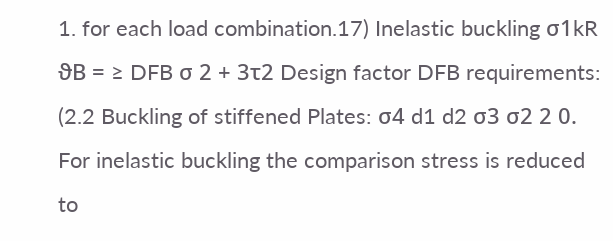1. for each load combination.17) Inelastic buckling σ1kR ϑB = ≥ DFB σ 2 + 3τ2 Design factor DFB requirements: (2.2 Buckling of stiffened Plates: σ4 d1 d2 σ3 σ2 2 0. For inelastic buckling the comparison stress is reduced to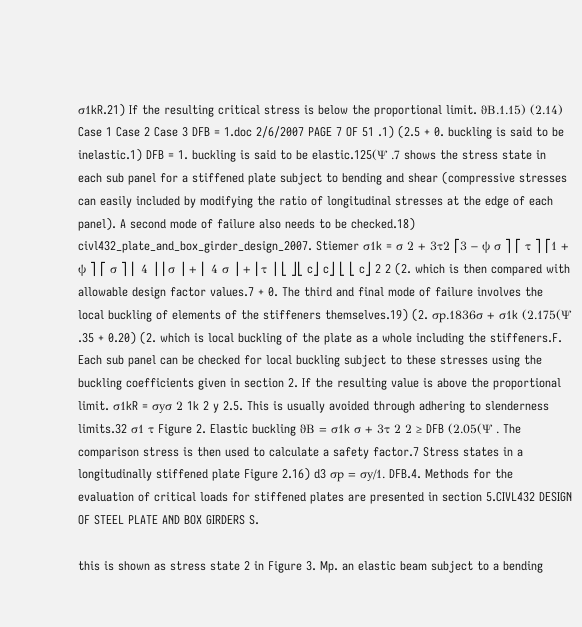σ1kR.21) If the resulting critical stress is below the proportional limit. ϑB.1.15) (2.14) Case 1 Case 2 Case 3 DFB = 1.doc 2/6/2007 PAGE 7 OF 51 .1) (2.5 + 0. buckling is said to be inelastic.1) DFB = 1. buckling is said to be elastic.125(Ψ .7 shows the stress state in each sub panel for a stiffened plate subject to bending and shear (compressive stresses can easily included by modifying the ratio of longitudinal stresses at the edge of each panel). A second mode of failure also needs to be checked.18) civl432_plate_and_box_girder_design_2007. Stiemer σ1k = σ 2 + 3τ2 ⎡3 − ψ σ ⎤ ⎡ τ ⎤ ⎡1 + ψ ⎤ ⎡ σ ⎤ ⎢ 4 ⎥ ⎢σ ⎥ + ⎢ 4 σ ⎥ + ⎢τ ⎥ ⎣ ⎦⎣ c⎦ c⎦ ⎣ ⎣ c⎦ 2 2 (2. which is then compared with allowable design factor values.7 + 0. The third and final mode of failure involves the local buckling of elements of the stiffeners themselves.19) (2. σp.1836σ + σ1k (2.175(Ψ .35 + 0.20) (2. which is local buckling of the plate as a whole including the stiffeners.F. Each sub panel can be checked for local buckling subject to these stresses using the buckling coefficients given in section 2. If the resulting value is above the proportional limit. σ1kR = σyσ 2 1k 2 y 2.5. This is usually avoided through adhering to slenderness limits.32 σ1 τ Figure 2. Elastic buckling ϑB = σ1k σ + 3τ 2 2 ≥ DFB (2.05(Ψ . The comparison stress is then used to calculate a safety factor.7 Stress states in a longitudinally stiffened plate Figure 2.16) d3 σp = σy/1. DFB.4. Methods for the evaluation of critical loads for stiffened plates are presented in section 5.CIVL432 DESIGN OF STEEL PLATE AND BOX GIRDERS S.

this is shown as stress state 2 in Figure 3. Mp. an elastic beam subject to a bending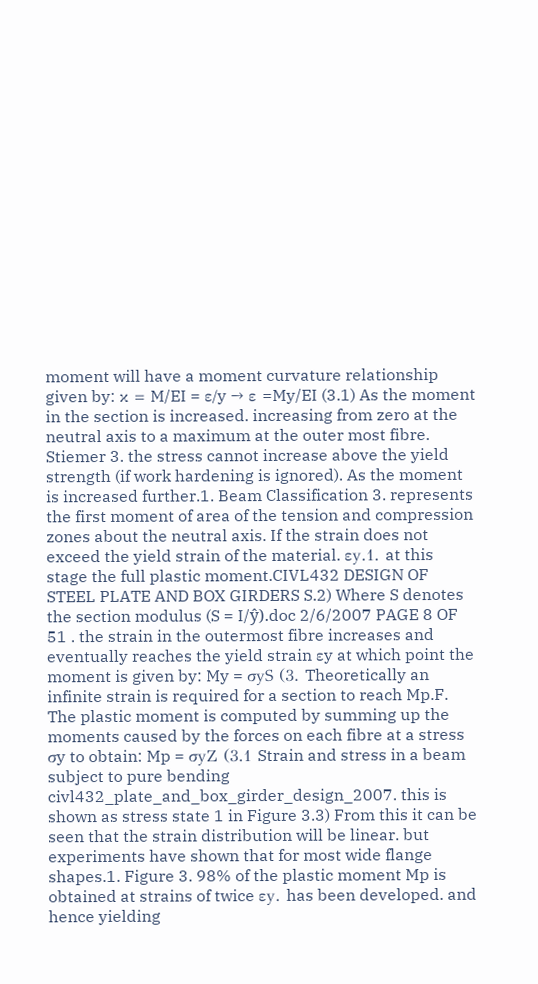moment will have a moment curvature relationship given by: κ = M/EI = ε/y → ε =My/EI (3.1) As the moment in the section is increased. increasing from zero at the neutral axis to a maximum at the outer most fibre. Stiemer 3. the stress cannot increase above the yield strength (if work hardening is ignored). As the moment is increased further.1. Beam Classification 3. represents the first moment of area of the tension and compression zones about the neutral axis. If the strain does not exceed the yield strain of the material. εy.1. at this stage the full plastic moment.CIVL432 DESIGN OF STEEL PLATE AND BOX GIRDERS S.2) Where S denotes the section modulus (S = I/ŷ).doc 2/6/2007 PAGE 8 OF 51 . the strain in the outermost fibre increases and eventually reaches the yield strain εy at which point the moment is given by: My = σyS (3. Theoretically an infinite strain is required for a section to reach Mp.F. The plastic moment is computed by summing up the moments caused by the forces on each fibre at a stress σy to obtain: Mp = σyZ (3.1 Strain and stress in a beam subject to pure bending civl432_plate_and_box_girder_design_2007. this is shown as stress state 1 in Figure 3.3) From this it can be seen that the strain distribution will be linear. but experiments have shown that for most wide flange shapes.1. Figure 3. 98% of the plastic moment Mp is obtained at strains of twice εy. has been developed. and hence yielding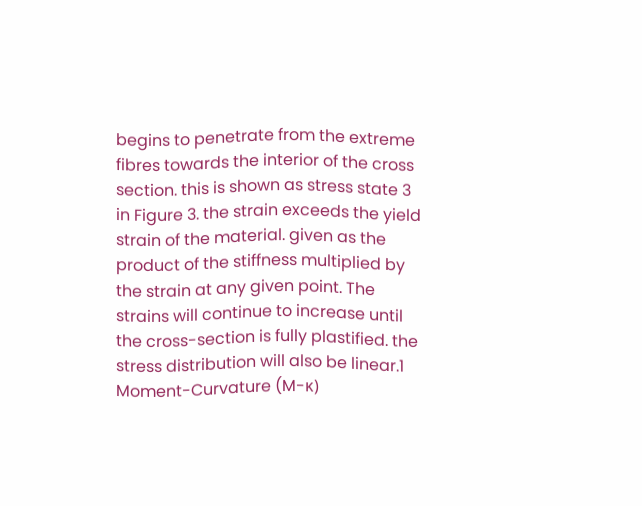begins to penetrate from the extreme fibres towards the interior of the cross section. this is shown as stress state 3 in Figure 3. the strain exceeds the yield strain of the material. given as the product of the stiffness multiplied by the strain at any given point. The strains will continue to increase until the cross-section is fully plastified. the stress distribution will also be linear.1 Moment-Curvature (M-κ)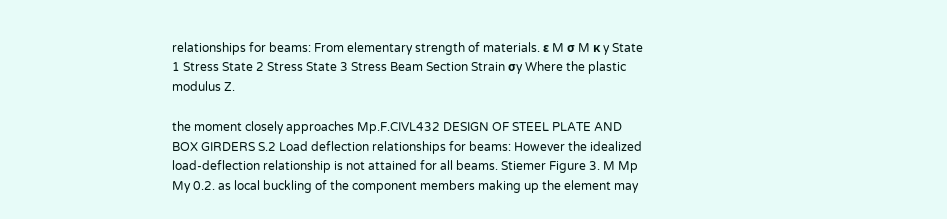relationships for beams: From elementary strength of materials. ε M σ M κ y State 1 Stress State 2 Stress State 3 Stress Beam Section Strain σy Where the plastic modulus Z.

the moment closely approaches Mp.F.CIVL432 DESIGN OF STEEL PLATE AND BOX GIRDERS S.2 Load deflection relationships for beams: However the idealized load-deflection relationship is not attained for all beams. Stiemer Figure 3. M Mp My 0.2. as local buckling of the component members making up the element may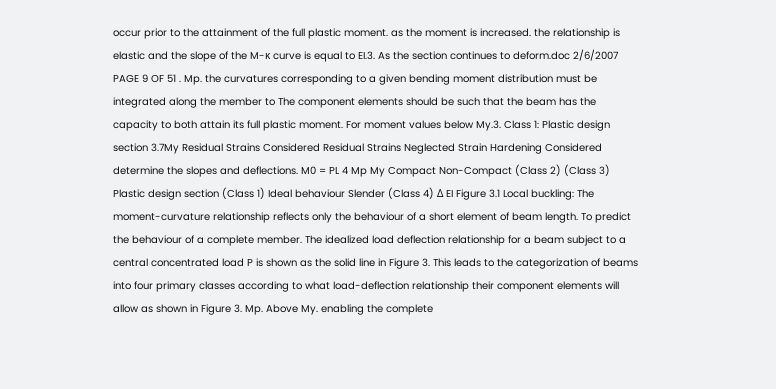occur prior to the attainment of the full plastic moment. as the moment is increased. the relationship is elastic and the slope of the M-κ curve is equal to EI.3. As the section continues to deform.doc 2/6/2007 PAGE 9 OF 51 . Mp. the curvatures corresponding to a given bending moment distribution must be integrated along the member to The component elements should be such that the beam has the capacity to both attain its full plastic moment. For moment values below My.3. Class 1: Plastic design section 3.7My Residual Strains Considered Residual Strains Neglected Strain Hardening Considered determine the slopes and deflections. M0 = PL 4 Mp My Compact Non-Compact (Class 2) (Class 3) Plastic design section (Class 1) Ideal behaviour Slender (Class 4) Δ EI Figure 3.1 Local buckling: The moment-curvature relationship reflects only the behaviour of a short element of beam length. To predict the behaviour of a complete member. The idealized load deflection relationship for a beam subject to a central concentrated load P is shown as the solid line in Figure 3. This leads to the categorization of beams into four primary classes according to what load-deflection relationship their component elements will allow as shown in Figure 3. Mp. Above My. enabling the complete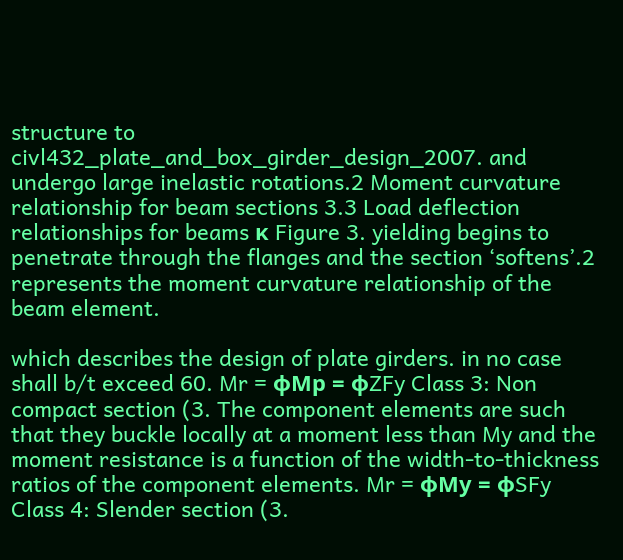structure to civl432_plate_and_box_girder_design_2007. and undergo large inelastic rotations.2 Moment curvature relationship for beam sections 3.3 Load deflection relationships for beams κ Figure 3. yielding begins to penetrate through the flanges and the section ‘softens’.2 represents the moment curvature relationship of the beam element.

which describes the design of plate girders. in no case shall b/t exceed 60. Mr = φMp = φZFy Class 3: Non compact section (3. The component elements are such that they buckle locally at a moment less than My and the moment resistance is a function of the width-to-thickness ratios of the component elements. Mr = φMy = φSFy Class 4: Slender section (3.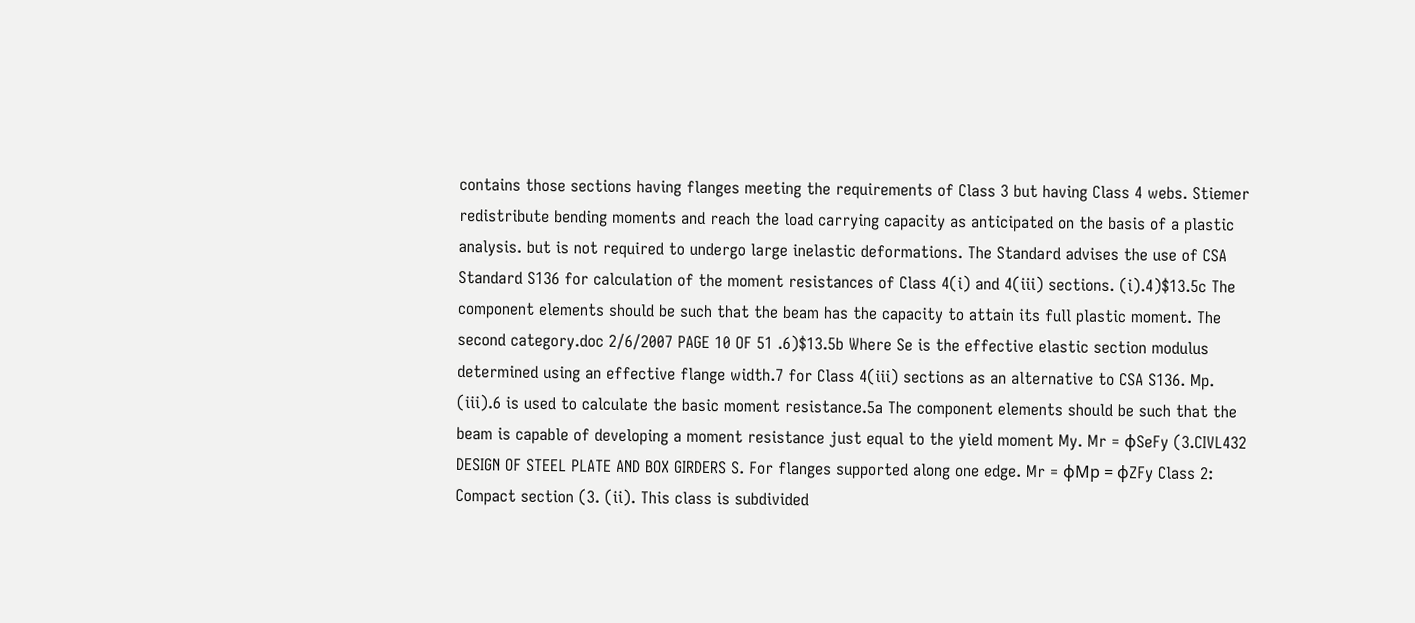contains those sections having flanges meeting the requirements of Class 3 but having Class 4 webs. Stiemer redistribute bending moments and reach the load carrying capacity as anticipated on the basis of a plastic analysis. but is not required to undergo large inelastic deformations. The Standard advises the use of CSA Standard S136 for calculation of the moment resistances of Class 4(i) and 4(iii) sections. (i).4)$13.5c The component elements should be such that the beam has the capacity to attain its full plastic moment. The second category.doc 2/6/2007 PAGE 10 OF 51 .6)$13.5b Where Se is the effective elastic section modulus determined using an effective flange width.7 for Class 4(iii) sections as an alternative to CSA S136. Mp. (iii).6 is used to calculate the basic moment resistance.5a The component elements should be such that the beam is capable of developing a moment resistance just equal to the yield moment My. Mr = φSeFy (3.CIVL432 DESIGN OF STEEL PLATE AND BOX GIRDERS S. For flanges supported along one edge. Mr = φMp = φZFy Class 2: Compact section (3. (ii). This class is subdivided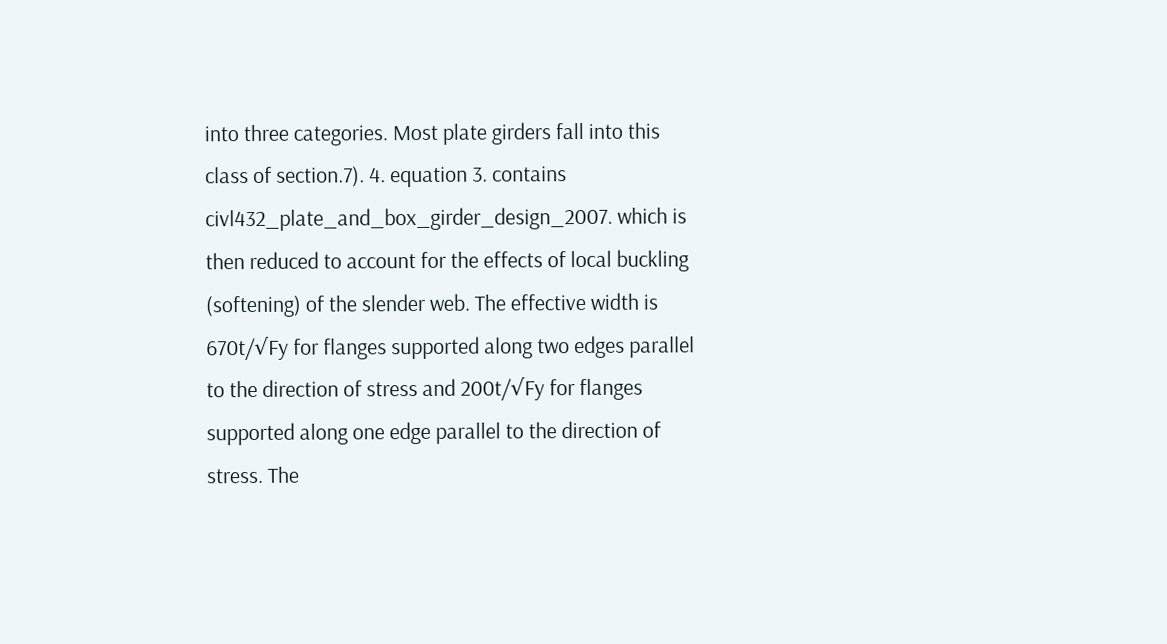into three categories. Most plate girders fall into this class of section.7). 4. equation 3. contains civl432_plate_and_box_girder_design_2007. which is then reduced to account for the effects of local buckling (softening) of the slender web. The effective width is 670t/√Fy for flanges supported along two edges parallel to the direction of stress and 200t/√Fy for flanges supported along one edge parallel to the direction of stress. The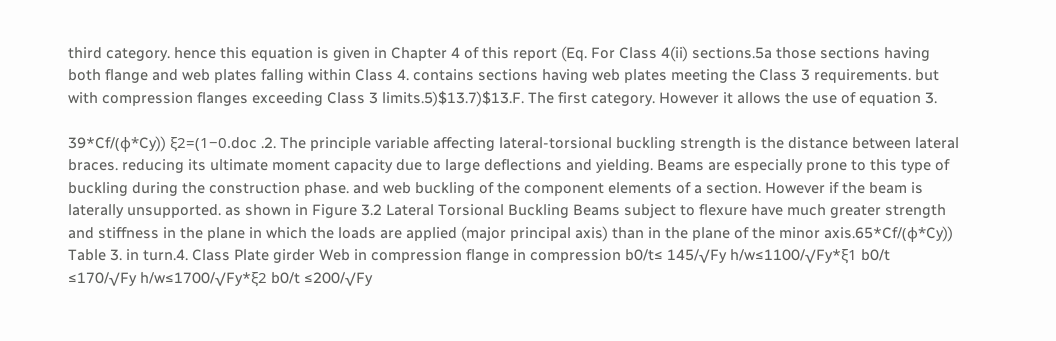third category. hence this equation is given in Chapter 4 of this report (Eq. For Class 4(ii) sections.5a those sections having both flange and web plates falling within Class 4. contains sections having web plates meeting the Class 3 requirements. but with compression flanges exceeding Class 3 limits.5)$13.7)$13.F. The first category. However it allows the use of equation 3.

39*Cf/(φ*Cy)) ξ2=(1−0.doc .2. The principle variable affecting lateral-torsional buckling strength is the distance between lateral braces. reducing its ultimate moment capacity due to large deflections and yielding. Beams are especially prone to this type of buckling during the construction phase. and web buckling of the component elements of a section. However if the beam is laterally unsupported. as shown in Figure 3.2 Lateral Torsional Buckling Beams subject to flexure have much greater strength and stiffness in the plane in which the loads are applied (major principal axis) than in the plane of the minor axis.65*Cf/(φ*Cy)) Table 3. in turn.4. Class Plate girder Web in compression flange in compression b0/t≤ 145/√Fy h/w≤1100/√Fy*ξ1 b0/t ≤170/√Fy h/w≤1700/√Fy*ξ2 b0/t ≤200/√Fy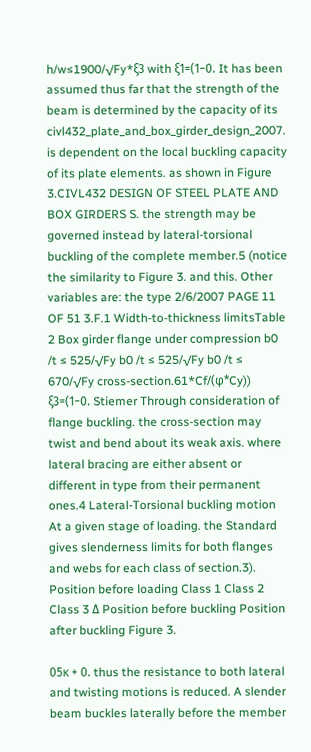h/w≤1900/√Fy*ξ3 with ξ1=(1−0. It has been assumed thus far that the strength of the beam is determined by the capacity of its civl432_plate_and_box_girder_design_2007. is dependent on the local buckling capacity of its plate elements. as shown in Figure 3.CIVL432 DESIGN OF STEEL PLATE AND BOX GIRDERS S. the strength may be governed instead by lateral-torsional buckling of the complete member.5 (notice the similarity to Figure 3. and this. Other variables are: the type 2/6/2007 PAGE 11 OF 51 3.F.1 Width-to-thickness limitsTable 2 Box girder flange under compression b0 /t ≤ 525/√Fy b0 /t ≤ 525/√Fy b0 /t ≤ 670/√Fy cross-section.61*Cf/(φ*Cy)) ξ3=(1−0. Stiemer Through consideration of flange buckling. the cross-section may twist and bend about its weak axis. where lateral bracing are either absent or different in type from their permanent ones.4 Lateral-Torsional buckling motion At a given stage of loading. the Standard gives slenderness limits for both flanges and webs for each class of section.3). Position before loading Class 1 Class 2 Class 3 Δ Position before buckling Position after buckling Figure 3.

05κ + 0. thus the resistance to both lateral and twisting motions is reduced. A slender beam buckles laterally before the member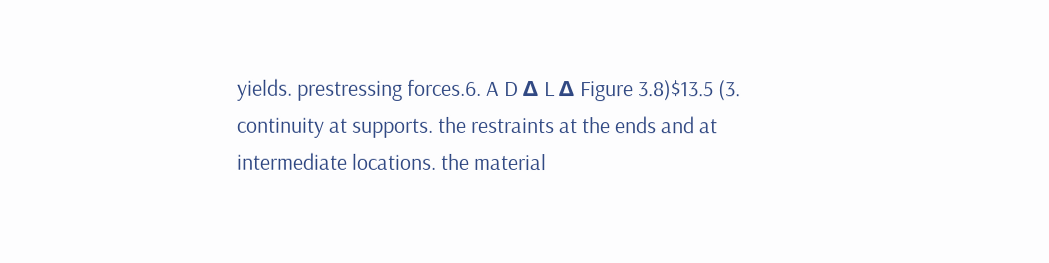yields. prestressing forces.6. A D Δ L Δ Figure 3.8)$13.5 (3. continuity at supports. the restraints at the ends and at intermediate locations. the material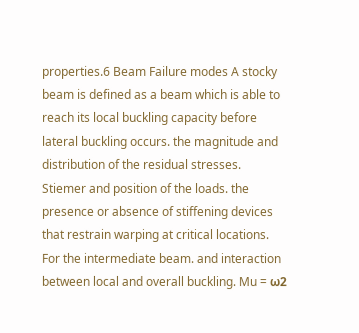properties.6 Beam Failure modes A stocky beam is defined as a beam which is able to reach its local buckling capacity before lateral buckling occurs. the magnitude and distribution of the residual stresses. Stiemer and position of the loads. the presence or absence of stiffening devices that restrain warping at critical locations. For the intermediate beam. and interaction between local and overall buckling. Mu = ω2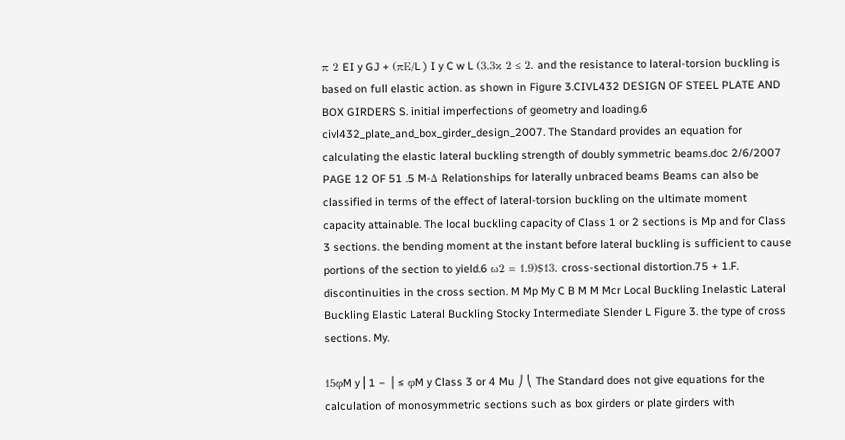π 2 EI y GJ + (πE/L ) I y C w L (3.3κ 2 ≤ 2. and the resistance to lateral-torsion buckling is based on full elastic action. as shown in Figure 3.CIVL432 DESIGN OF STEEL PLATE AND BOX GIRDERS S. initial imperfections of geometry and loading.6 civl432_plate_and_box_girder_design_2007. The Standard provides an equation for calculating the elastic lateral buckling strength of doubly symmetric beams.doc 2/6/2007 PAGE 12 OF 51 .5 M-Δ Relationships for laterally unbraced beams Beams can also be classified in terms of the effect of lateral-torsion buckling on the ultimate moment capacity attainable. The local buckling capacity of Class 1 or 2 sections is Mp and for Class 3 sections. the bending moment at the instant before lateral buckling is sufficient to cause portions of the section to yield.6 ω2 = 1.9)$13. cross-sectional distortion.75 + 1.F. discontinuities in the cross section. M Mp My C B M M Mcr Local Buckling Inelastic Lateral Buckling Elastic Lateral Buckling Stocky Intermediate Slender L Figure 3. the type of cross sections. My.

15φM y ⎜1 − ⎟ ≤ φM y Class 3 or 4 Mu ⎠ ⎝ The Standard does not give equations for the calculation of monosymmetric sections such as box girders or plate girders with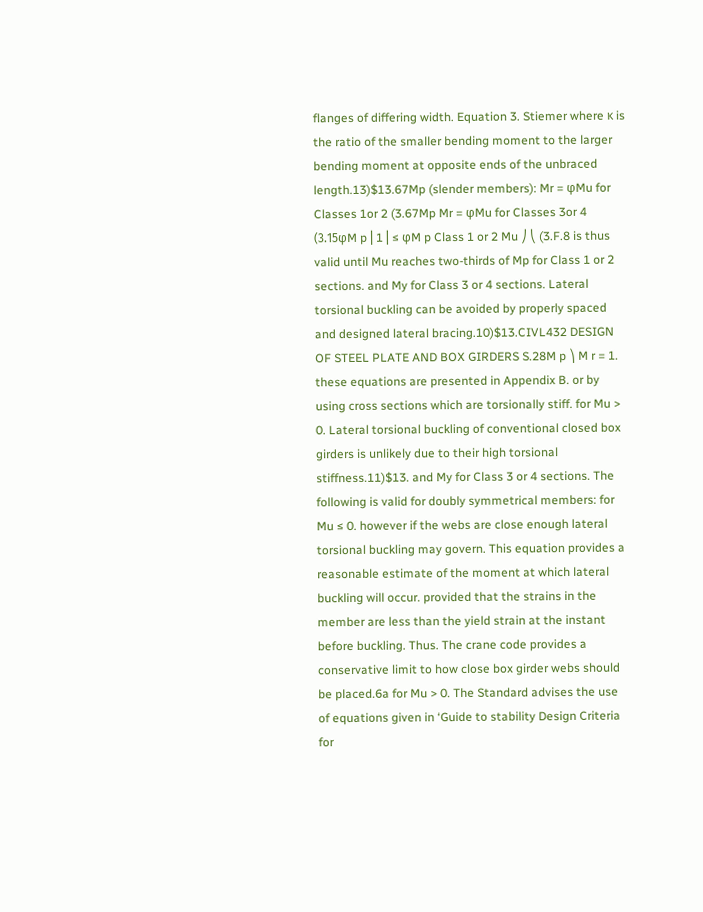flanges of differing width. Equation 3. Stiemer where κ is the ratio of the smaller bending moment to the larger bending moment at opposite ends of the unbraced length.13)$13.67Mp (slender members): Mr = φMu for Classes 1or 2 (3.67Mp Mr = φMu for Classes 3or 4 (3.15φM p ⎜1⎟ ≤ φM p Class 1 or 2 Mu ⎠ ⎝ (3.F.8 is thus valid until Mu reaches two-thirds of Mp for Class 1 or 2 sections. and My for Class 3 or 4 sections. Lateral torsional buckling can be avoided by properly spaced and designed lateral bracing.10)$13.CIVL432 DESIGN OF STEEL PLATE AND BOX GIRDERS S.28M p ⎞ M r = 1. these equations are presented in Appendix B. or by using cross sections which are torsionally stiff. for Mu > 0. Lateral torsional buckling of conventional closed box girders is unlikely due to their high torsional stiffness.11)$13. and My for Class 3 or 4 sections. The following is valid for doubly symmetrical members: for Mu ≤ 0. however if the webs are close enough lateral torsional buckling may govern. This equation provides a reasonable estimate of the moment at which lateral buckling will occur. provided that the strains in the member are less than the yield strain at the instant before buckling. Thus. The crane code provides a conservative limit to how close box girder webs should be placed.6a for Mu > 0. The Standard advises the use of equations given in ‘Guide to stability Design Criteria for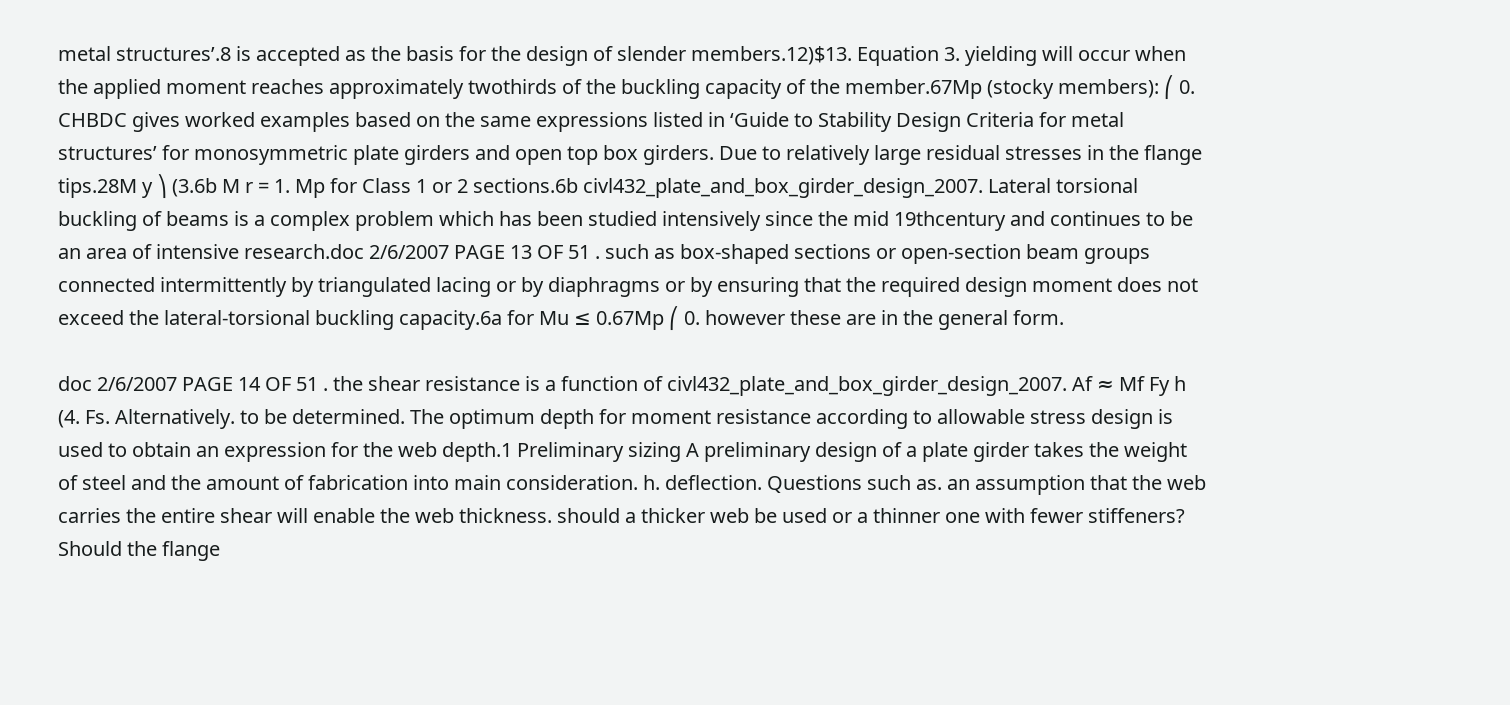metal structures’.8 is accepted as the basis for the design of slender members.12)$13. Equation 3. yielding will occur when the applied moment reaches approximately twothirds of the buckling capacity of the member.67Mp (stocky members): ⎛ 0. CHBDC gives worked examples based on the same expressions listed in ‘Guide to Stability Design Criteria for metal structures’ for monosymmetric plate girders and open top box girders. Due to relatively large residual stresses in the flange tips.28M y ⎞ (3.6b M r = 1. Mp for Class 1 or 2 sections.6b civl432_plate_and_box_girder_design_2007. Lateral torsional buckling of beams is a complex problem which has been studied intensively since the mid 19thcentury and continues to be an area of intensive research.doc 2/6/2007 PAGE 13 OF 51 . such as box-shaped sections or open-section beam groups connected intermittently by triangulated lacing or by diaphragms or by ensuring that the required design moment does not exceed the lateral-torsional buckling capacity.6a for Mu ≤ 0.67Mp ⎛ 0. however these are in the general form.

doc 2/6/2007 PAGE 14 OF 51 . the shear resistance is a function of civl432_plate_and_box_girder_design_2007. Af ≈ Mf Fy h (4. Fs. Alternatively. to be determined. The optimum depth for moment resistance according to allowable stress design is used to obtain an expression for the web depth.1 Preliminary sizing A preliminary design of a plate girder takes the weight of steel and the amount of fabrication into main consideration. h. deflection. Questions such as. an assumption that the web carries the entire shear will enable the web thickness. should a thicker web be used or a thinner one with fewer stiffeners? Should the flange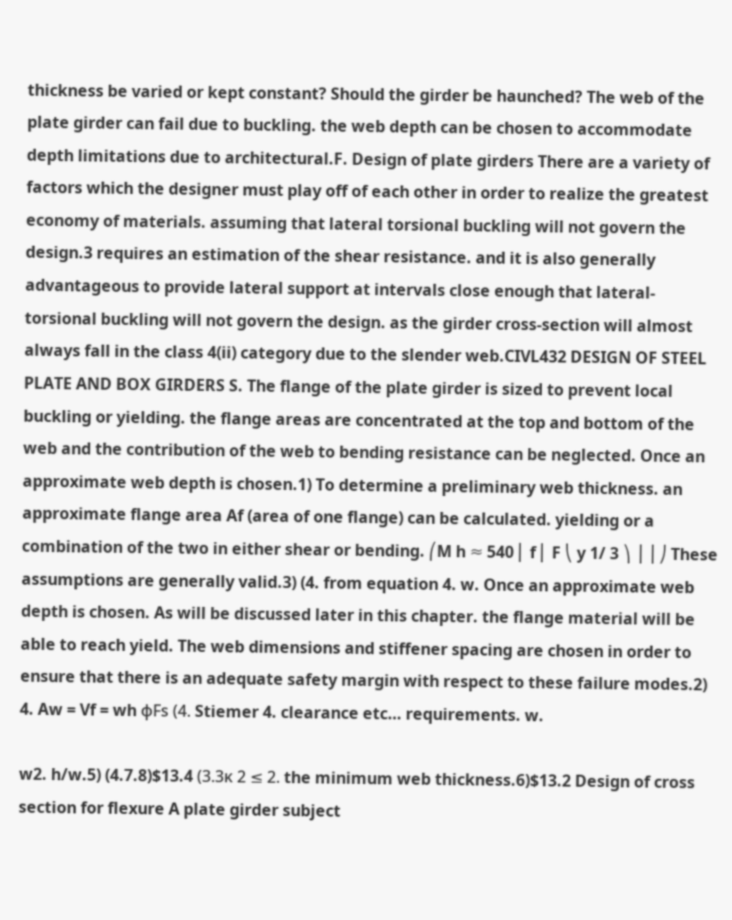thickness be varied or kept constant? Should the girder be haunched? The web of the plate girder can fail due to buckling. the web depth can be chosen to accommodate depth limitations due to architectural.F. Design of plate girders There are a variety of factors which the designer must play off of each other in order to realize the greatest economy of materials. assuming that lateral torsional buckling will not govern the design.3 requires an estimation of the shear resistance. and it is also generally advantageous to provide lateral support at intervals close enough that lateral-torsional buckling will not govern the design. as the girder cross-section will almost always fall in the class 4(ii) category due to the slender web.CIVL432 DESIGN OF STEEL PLATE AND BOX GIRDERS S. The flange of the plate girder is sized to prevent local buckling or yielding. the flange areas are concentrated at the top and bottom of the web and the contribution of the web to bending resistance can be neglected. Once an approximate web depth is chosen.1) To determine a preliminary web thickness. an approximate flange area Af (area of one flange) can be calculated. yielding or a combination of the two in either shear or bending. ⎛M h ≈ 540 ⎜ f ⎜ F ⎝ y 1/ 3 ⎞ ⎟ ⎟ ⎠ These assumptions are generally valid.3) (4. from equation 4. w. Once an approximate web depth is chosen. As will be discussed later in this chapter. the flange material will be able to reach yield. The web dimensions and stiffener spacing are chosen in order to ensure that there is an adequate safety margin with respect to these failure modes.2) 4. Aw = Vf = wh φFs (4. Stiemer 4. clearance etc… requirements. w.

w2. h/w.5) (4.7.8)$13.4 (3.3κ 2 ≤ 2. the minimum web thickness.6)$13.2 Design of cross section for flexure A plate girder subject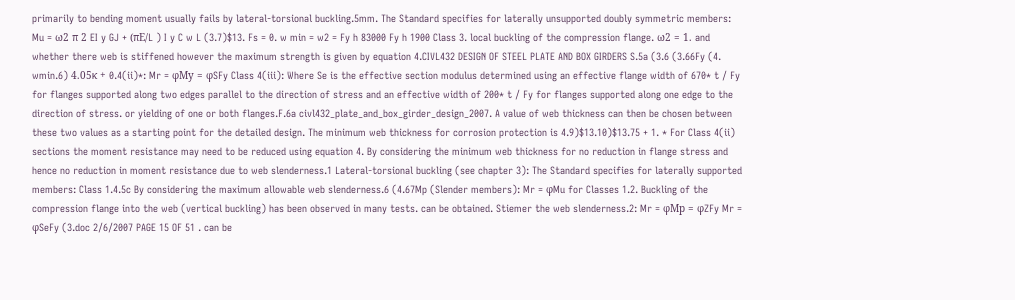primarily to bending moment usually fails by lateral-torsional buckling.5mm. The Standard specifies for laterally unsupported doubly symmetric members: Mu = ω2 π 2 EI y GJ + (πE/L ) I y C w L (3.7)$13. Fs = 0. w min = w2 = Fy h 83000 Fy h 1900 Class 3. local buckling of the compression flange. ω2 = 1. and whether there web is stiffened however the maximum strength is given by equation 4.CIVL432 DESIGN OF STEEL PLATE AND BOX GIRDERS S.5a (3.6 (3.66Fy (4. wmin.6) 4.05κ + 0.4(ii)*: Mr = φMy = φSFy Class 4(iii): Where Se is the effective section modulus determined using an effective flange width of 670* t / Fy for flanges supported along two edges parallel to the direction of stress and an effective width of 200* t / Fy for flanges supported along one edge to the direction of stress. or yielding of one or both flanges.F.6a civl432_plate_and_box_girder_design_2007. A value of web thickness can then be chosen between these two values as a starting point for the detailed design. The minimum web thickness for corrosion protection is 4.9)$13.10)$13.75 + 1. * For Class 4(ii) sections the moment resistance may need to be reduced using equation 4. By considering the minimum web thickness for no reduction in flange stress and hence no reduction in moment resistance due to web slenderness.1 Lateral-torsional buckling (see chapter 3): The Standard specifies for laterally supported members: Class 1.4.5c By considering the maximum allowable web slenderness.6 (4.67Mp (Slender members): Mr = φMu for Classes 1.2. Buckling of the compression flange into the web (vertical buckling) has been observed in many tests. can be obtained. Stiemer the web slenderness.2: Mr = φMp = φZFy Mr = φSeFy (3.doc 2/6/2007 PAGE 15 OF 51 . can be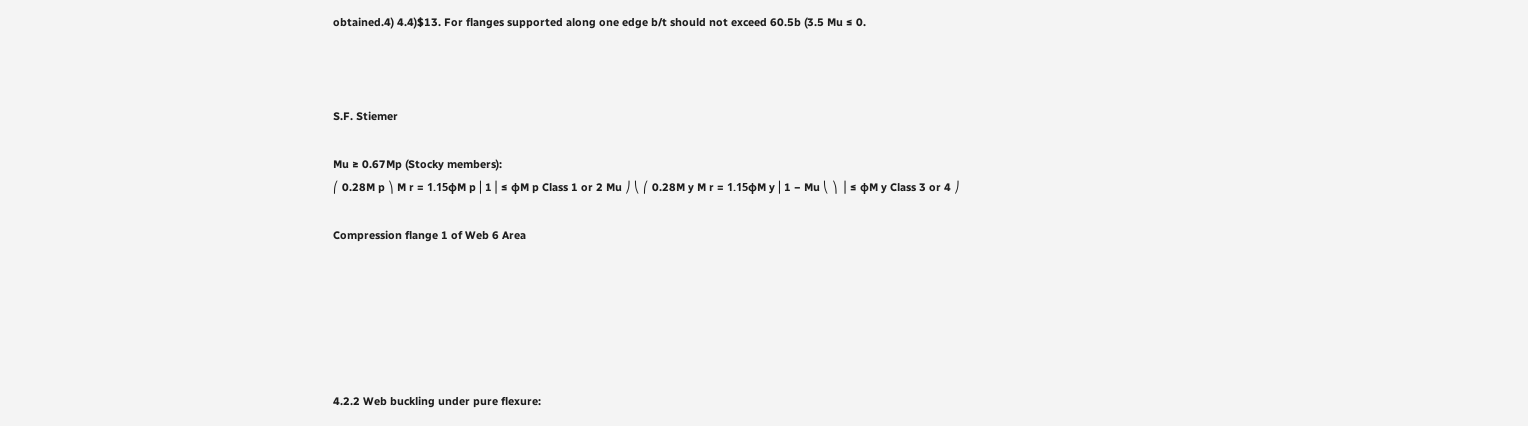obtained.4) 4.4)$13. For flanges supported along one edge b/t should not exceed 60.5b (3.5 Mu ≤ 0.



S.F. Stiemer

Mu ≥ 0.67Mp (Stocky members):
⎛ 0.28M p ⎞ M r = 1.15φM p ⎜1⎟ ≤ φM p Class 1 or 2 Mu ⎠ ⎝ ⎛ 0.28M y M r = 1.15φM y ⎜1 − Mu ⎝ ⎞ ⎟ ≤ φM y Class 3 or 4 ⎠

Compression flange 1 of Web 6 Area






4.2.2 Web buckling under pure flexure: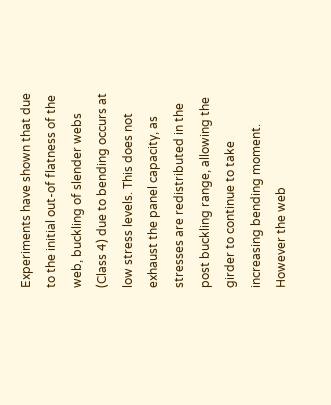Experiments have shown that due to the initial out-of flatness of the web, buckling of slender webs (Class 4) due to bending occurs at low stress levels. This does not exhaust the panel capacity, as stresses are redistributed in the post buckling range, allowing the girder to continue to take increasing bending moment. However the web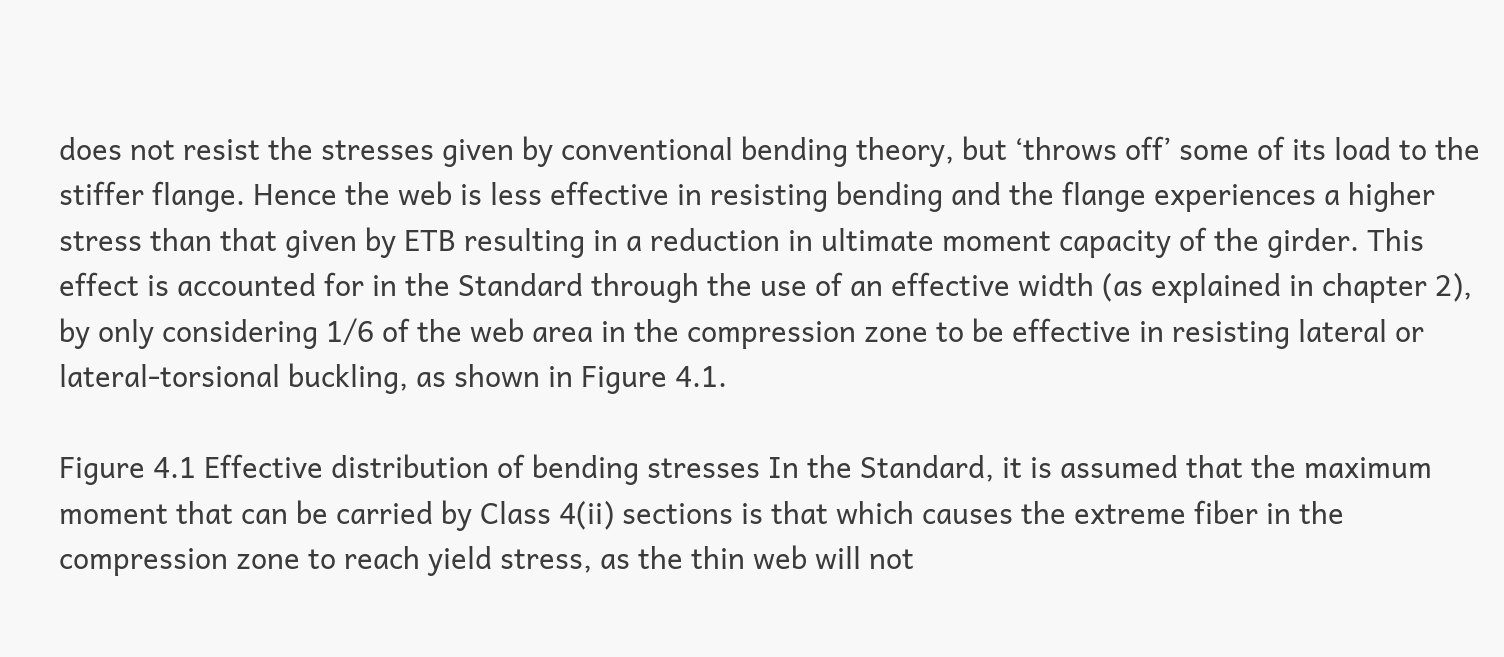does not resist the stresses given by conventional bending theory, but ‘throws off’ some of its load to the stiffer flange. Hence the web is less effective in resisting bending and the flange experiences a higher stress than that given by ETB resulting in a reduction in ultimate moment capacity of the girder. This effect is accounted for in the Standard through the use of an effective width (as explained in chapter 2), by only considering 1/6 of the web area in the compression zone to be effective in resisting lateral or lateral-torsional buckling, as shown in Figure 4.1.

Figure 4.1 Effective distribution of bending stresses In the Standard, it is assumed that the maximum moment that can be carried by Class 4(ii) sections is that which causes the extreme fiber in the compression zone to reach yield stress, as the thin web will not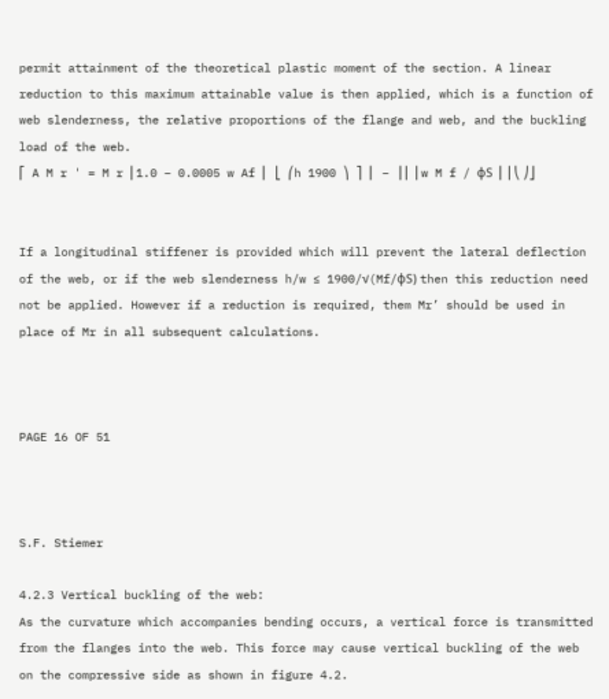permit attainment of the theoretical plastic moment of the section. A linear reduction to this maximum attainable value is then applied, which is a function of web slenderness, the relative proportions of the flange and web, and the buckling load of the web.
⎡ A M r ' = M r ⎢1.0 − 0.0005 w Af ⎢ ⎣ ⎛h 1900 ⎞ ⎤ ⎜ − ⎟⎥ ⎜w M f / φS ⎟ ⎥ ⎝ ⎠⎦


If a longitudinal stiffener is provided which will prevent the lateral deflection of the web, or if the web slenderness h/w ≤ 1900/√(Mf/φS) then this reduction need not be applied. However if a reduction is required, them Mr’ should be used in place of Mr in all subsequent calculations.



PAGE 16 OF 51



S.F. Stiemer

4.2.3 Vertical buckling of the web:
As the curvature which accompanies bending occurs, a vertical force is transmitted from the flanges into the web. This force may cause vertical buckling of the web on the compressive side as shown in figure 4.2.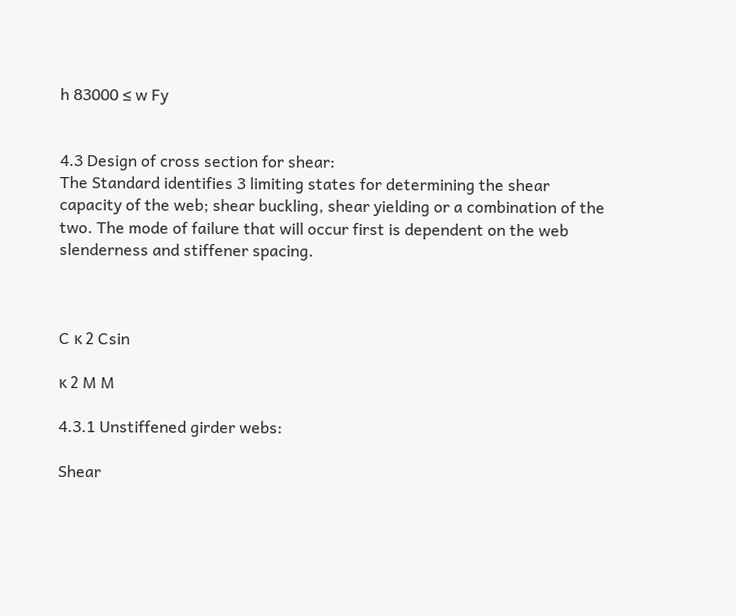h 83000 ≤ w Fy


4.3 Design of cross section for shear:
The Standard identifies 3 limiting states for determining the shear capacity of the web; shear buckling, shear yielding or a combination of the two. The mode of failure that will occur first is dependent on the web slenderness and stiffener spacing.



C κ 2 Csin

κ 2 M M

4.3.1 Unstiffened girder webs:

Shear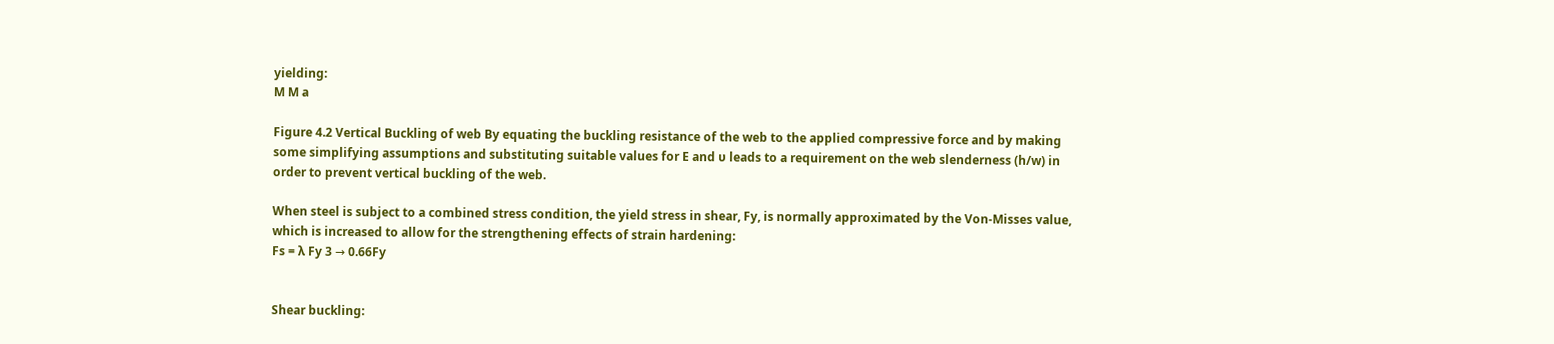yielding:
M M a

Figure 4.2 Vertical Buckling of web By equating the buckling resistance of the web to the applied compressive force and by making some simplifying assumptions and substituting suitable values for E and υ leads to a requirement on the web slenderness (h/w) in order to prevent vertical buckling of the web.

When steel is subject to a combined stress condition, the yield stress in shear, Fy, is normally approximated by the Von-Misses value, which is increased to allow for the strengthening effects of strain hardening:
Fs = λ Fy 3 → 0.66Fy


Shear buckling: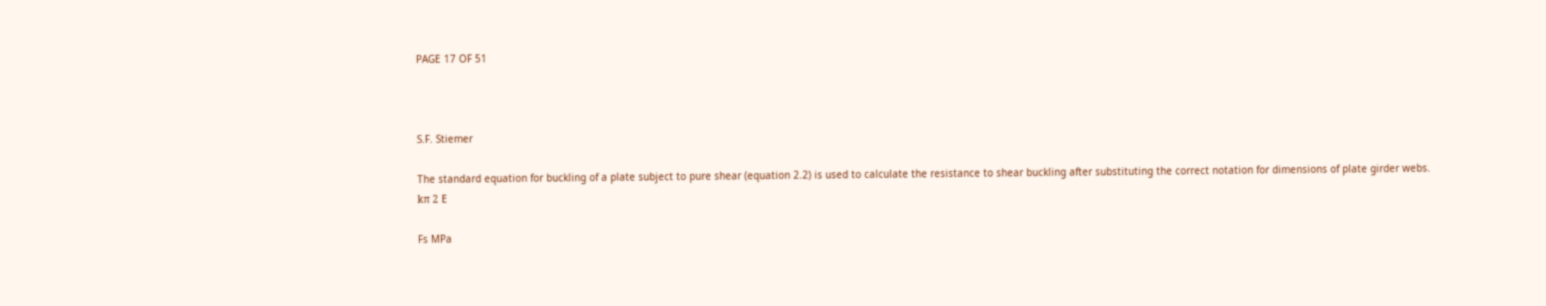PAGE 17 OF 51



S.F. Stiemer

The standard equation for buckling of a plate subject to pure shear (equation 2.2) is used to calculate the resistance to shear buckling after substituting the correct notation for dimensions of plate girder webs.
kπ 2 E

Fs MPa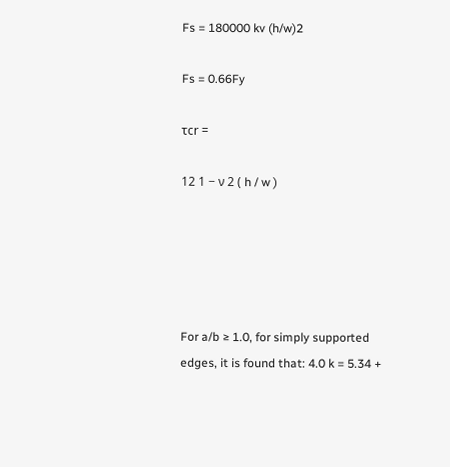Fs = 180000 kv (h/w)2

Fs = 0.66Fy

τcr =

12 1 − ν 2 ( h / w )





For a/b ≥ 1.0, for simply supported edges, it is found that: 4.0 k = 5.34 +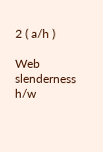2 ( a/h )

Web slenderness h/w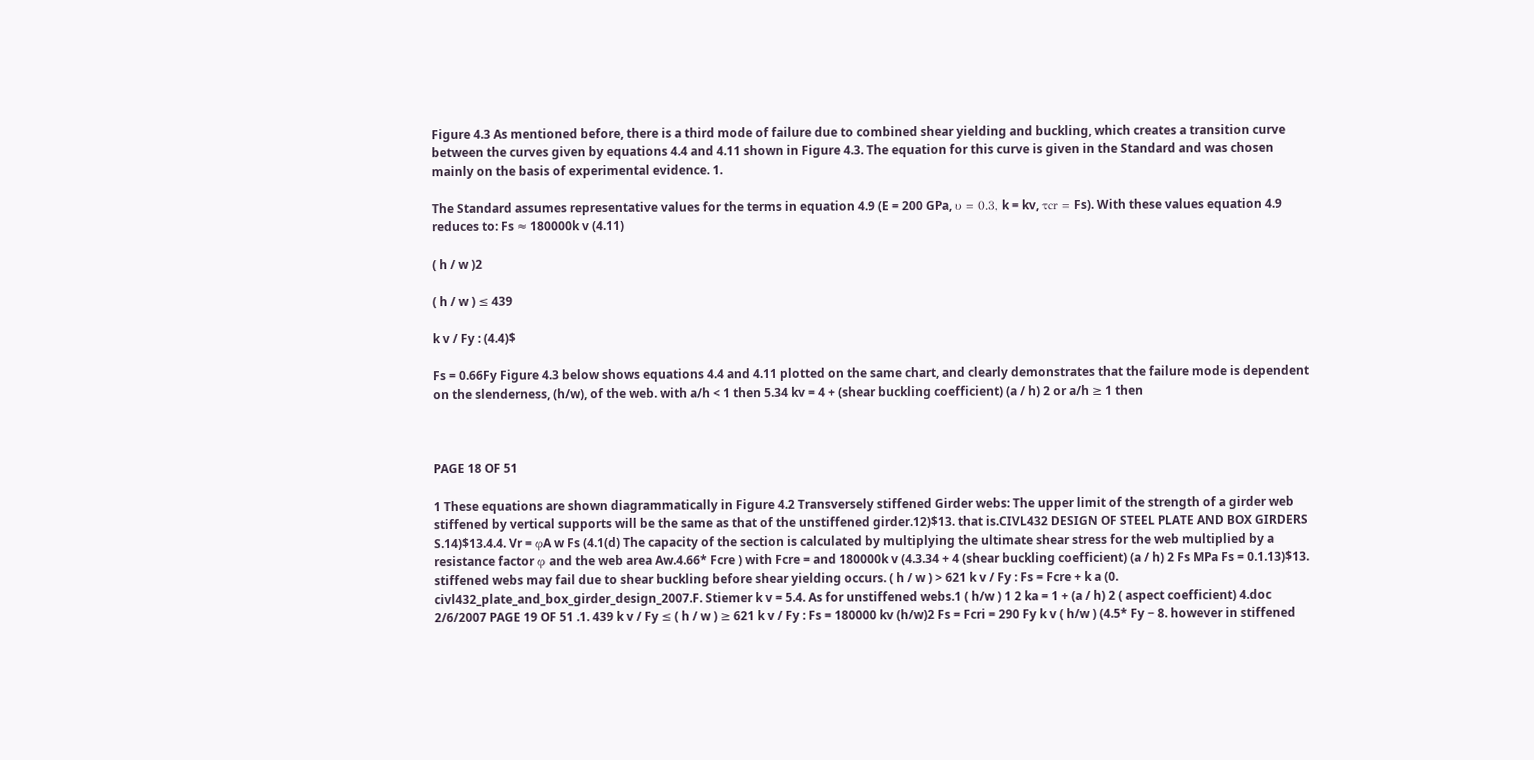Figure 4.3 As mentioned before, there is a third mode of failure due to combined shear yielding and buckling, which creates a transition curve between the curves given by equations 4.4 and 4.11 shown in Figure 4.3. The equation for this curve is given in the Standard and was chosen mainly on the basis of experimental evidence. 1.

The Standard assumes representative values for the terms in equation 4.9 (E = 200 GPa, υ = 0.3, k = kv, τcr = Fs). With these values equation 4.9 reduces to: Fs ≈ 180000k v (4.11)

( h / w )2

( h / w ) ≤ 439

k v / Fy : (4.4)$

Fs = 0.66Fy Figure 4.3 below shows equations 4.4 and 4.11 plotted on the same chart, and clearly demonstrates that the failure mode is dependent on the slenderness, (h/w), of the web. with a/h < 1 then 5.34 kv = 4 + (shear buckling coefficient) (a / h) 2 or a/h ≥ 1 then



PAGE 18 OF 51

1 These equations are shown diagrammatically in Figure 4.2 Transversely stiffened Girder webs: The upper limit of the strength of a girder web stiffened by vertical supports will be the same as that of the unstiffened girder.12)$13. that is.CIVL432 DESIGN OF STEEL PLATE AND BOX GIRDERS S.14)$13.4.4. Vr = φA w Fs (4.1(d) The capacity of the section is calculated by multiplying the ultimate shear stress for the web multiplied by a resistance factor φ and the web area Aw.4.66* Fcre ) with Fcre = and 180000k v (4.3.34 + 4 (shear buckling coefficient) (a / h) 2 Fs MPa Fs = 0.1.13)$13. stiffened webs may fail due to shear buckling before shear yielding occurs. ( h / w ) > 621 k v / Fy : Fs = Fcre + k a (0. civl432_plate_and_box_girder_design_2007.F. Stiemer k v = 5.4. As for unstiffened webs.1 ( h/w ) 1 2 ka = 1 + (a / h) 2 ( aspect coefficient) 4.doc 2/6/2007 PAGE 19 OF 51 .1. 439 k v / Fy ≤ ( h / w ) ≥ 621 k v / Fy : Fs = 180000 kv (h/w)2 Fs = Fcri = 290 Fy k v ( h/w ) (4.5* Fy − 8. however in stiffened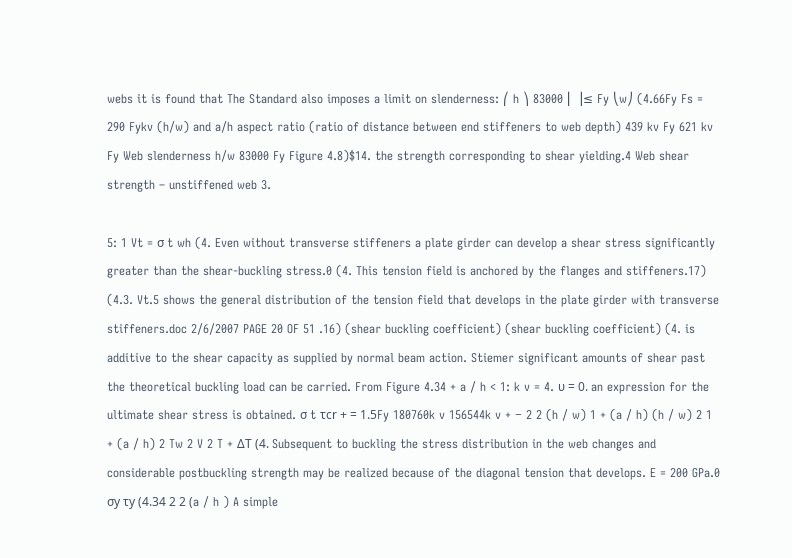webs it is found that The Standard also imposes a limit on slenderness: ⎛ h ⎞ 83000 ⎜ ⎟≤ Fy ⎝w⎠ (4.66Fy Fs = 290 Fykv (h/w) and a/h aspect ratio (ratio of distance between end stiffeners to web depth) 439 kv Fy 621 kv Fy Web slenderness h/w 83000 Fy Figure 4.8)$14. the strength corresponding to shear yielding.4 Web shear strength – unstiffened web 3.

5: 1 Vt = σ t wh (4. Even without transverse stiffeners a plate girder can develop a shear stress significantly greater than the shear-buckling stress.0 (4. This tension field is anchored by the flanges and stiffeners.17) (4.3. Vt.5 shows the general distribution of the tension field that develops in the plate girder with transverse stiffeners.doc 2/6/2007 PAGE 20 OF 51 .16) (shear buckling coefficient) (shear buckling coefficient) (4. is additive to the shear capacity as supplied by normal beam action. Stiemer significant amounts of shear past the theoretical buckling load can be carried. From Figure 4.34 + a / h < 1: k v = 4. υ = 0. an expression for the ultimate shear stress is obtained. σ t τcr + = 1.5Fy 180760k v 156544k v + − 2 2 (h / w) 1 + (a / h) (h / w) 2 1 + (a / h) 2 Tw 2 V 2 T + ΔT (4. Subsequent to buckling the stress distribution in the web changes and considerable postbuckling strength may be realized because of the diagonal tension that develops. E = 200 GPa.0 σy τy (4.34 2 2 (a / h ) A simple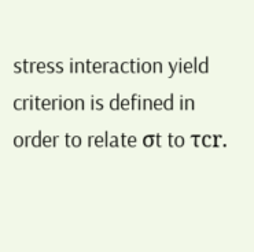stress interaction yield criterion is defined in order to relate σt to τcr.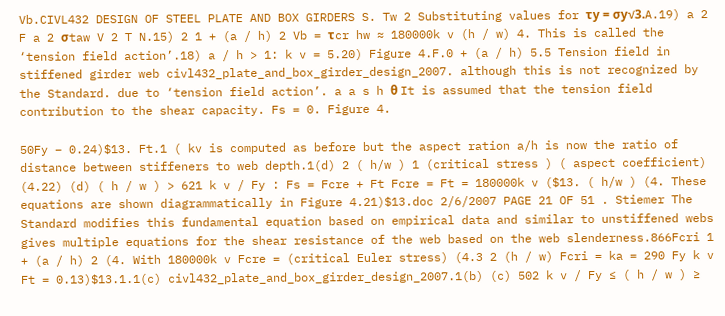Vb.CIVL432 DESIGN OF STEEL PLATE AND BOX GIRDERS S. Tw 2 Substituting values for τy = σy√3.A.19) a 2 F a 2 σtaw V 2 T N.15) 2 1 + (a / h) 2 Vb = τcr hw ≈ 180000k v (h / w) 4. This is called the ‘tension field action’.18) a / h > 1: k v = 5.20) Figure 4.F.0 + (a / h) 5.5 Tension field in stiffened girder web civl432_plate_and_box_girder_design_2007. although this is not recognized by the Standard. due to ‘tension field action’. a a s h θ It is assumed that the tension field contribution to the shear capacity. Fs = 0. Figure 4.

50Fy − 0.24)$13. Ft.1 ( kv is computed as before but the aspect ration a/h is now the ratio of distance between stiffeners to web depth.1(d) 2 ( h/w ) 1 (critical stress ) ( aspect coefficient) (4.22) (d) ( h / w ) > 621 k v / Fy : Fs = Fcre + Ft Fcre = Ft = 180000k v ($13. ( h/w ) (4. These equations are shown diagrammatically in Figure 4.21)$13.doc 2/6/2007 PAGE 21 OF 51 . Stiemer The Standard modifies this fundamental equation based on empirical data and similar to unstiffened webs gives multiple equations for the shear resistance of the web based on the web slenderness.866Fcri 1 + (a / h) 2 (4. With 180000k v Fcre = (critical Euler stress) (4.3 2 (h / w) Fcri = ka = 290 Fy k v Ft = 0.13)$13.1.1(c) civl432_plate_and_box_girder_design_2007.1(b) (c) 502 k v / Fy ≤ ( h / w ) ≥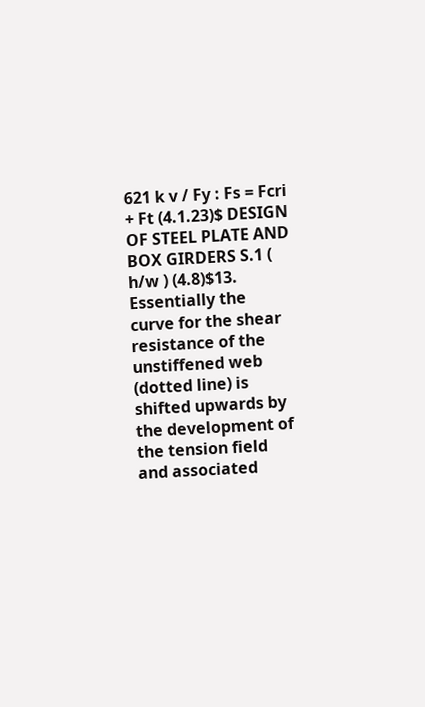621 k v / Fy : Fs = Fcri + Ft (4.1.23)$ DESIGN OF STEEL PLATE AND BOX GIRDERS S.1 ( h/w ) (4.8)$13. Essentially the curve for the shear resistance of the unstiffened web (dotted line) is shifted upwards by the development of the tension field and associated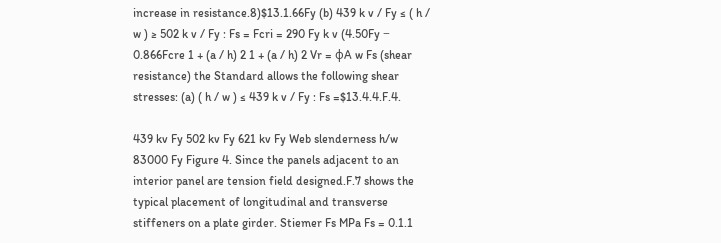increase in resistance.8)$13.1.66Fy (b) 439 k v / Fy ≤ ( h / w ) ≥ 502 k v / Fy : Fs = Fcri = 290 Fy k v (4.50Fy − 0.866Fcre 1 + (a / h) 2 1 + (a / h) 2 Vr = φA w Fs (shear resistance) the Standard allows the following shear stresses: (a) ( h / w ) ≤ 439 k v / Fy : Fs =$13.4.4.F.4.

439 kv Fy 502 kv Fy 621 kv Fy Web slenderness h/w 83000 Fy Figure 4. Since the panels adjacent to an interior panel are tension field designed.F.7 shows the typical placement of longitudinal and transverse stiffeners on a plate girder. Stiemer Fs MPa Fs = 0.1.1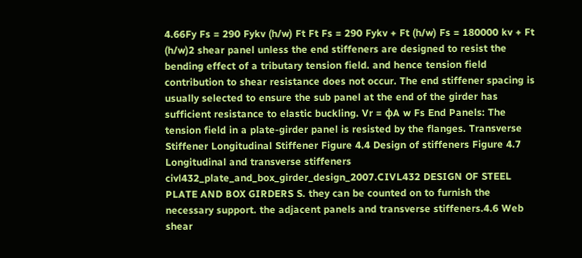4.66Fy Fs = 290 Fykv (h/w) Ft Ft Fs = 290 Fykv + Ft (h/w) Fs = 180000 kv + Ft (h/w)2 shear panel unless the end stiffeners are designed to resist the bending effect of a tributary tension field. and hence tension field contribution to shear resistance does not occur. The end stiffener spacing is usually selected to ensure the sub panel at the end of the girder has sufficient resistance to elastic buckling. Vr = φA w Fs End Panels: The tension field in a plate-girder panel is resisted by the flanges. Transverse Stiffener Longitudinal Stiffener Figure 4.4 Design of stiffeners Figure 4.7 Longitudinal and transverse stiffeners civl432_plate_and_box_girder_design_2007.CIVL432 DESIGN OF STEEL PLATE AND BOX GIRDERS S. they can be counted on to furnish the necessary support. the adjacent panels and transverse stiffeners.4.6 Web shear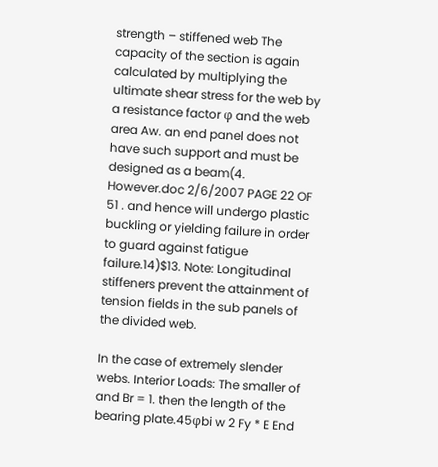strength – stiffened web The capacity of the section is again calculated by multiplying the ultimate shear stress for the web by a resistance factor φ and the web area Aw. an end panel does not have such support and must be designed as a beam(4. However.doc 2/6/2007 PAGE 22 OF 51 . and hence will undergo plastic buckling or yielding failure in order to guard against fatigue failure.14)$13. Note: Longitudinal stiffeners prevent the attainment of tension fields in the sub panels of the divided web.

In the case of extremely slender webs. Interior Loads: The smaller of and Br = 1. then the length of the bearing plate.45φbi w 2 Fy * E End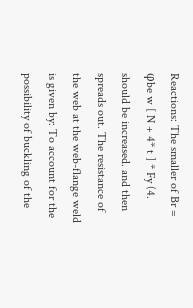Reactions: The smaller of Br = φbe w [ N + 4* t ] * Fy (4. should be increased. and then spreads out. The resistance of the web at the web-flange weld is given by: To account for the possibility of buckling of the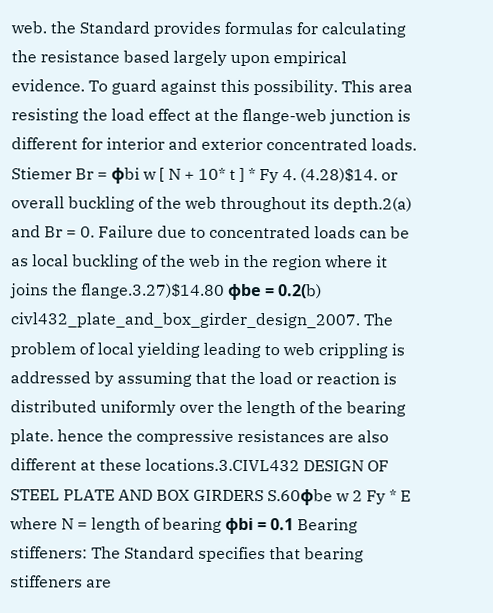web. the Standard provides formulas for calculating the resistance based largely upon empirical evidence. To guard against this possibility. This area resisting the load effect at the flange-web junction is different for interior and exterior concentrated loads. Stiemer Br = φbi w [ N + 10* t ] * Fy 4. (4.28)$14. or overall buckling of the web throughout its depth.2(a) and Br = 0. Failure due to concentrated loads can be as local buckling of the web in the region where it joins the flange.3.27)$14.80 φbe = 0.2(b) civl432_plate_and_box_girder_design_2007. The problem of local yielding leading to web crippling is addressed by assuming that the load or reaction is distributed uniformly over the length of the bearing plate. hence the compressive resistances are also different at these locations.3.CIVL432 DESIGN OF STEEL PLATE AND BOX GIRDERS S.60φbe w 2 Fy * E where N = length of bearing φbi = 0.1 Bearing stiffeners: The Standard specifies that bearing stiffeners are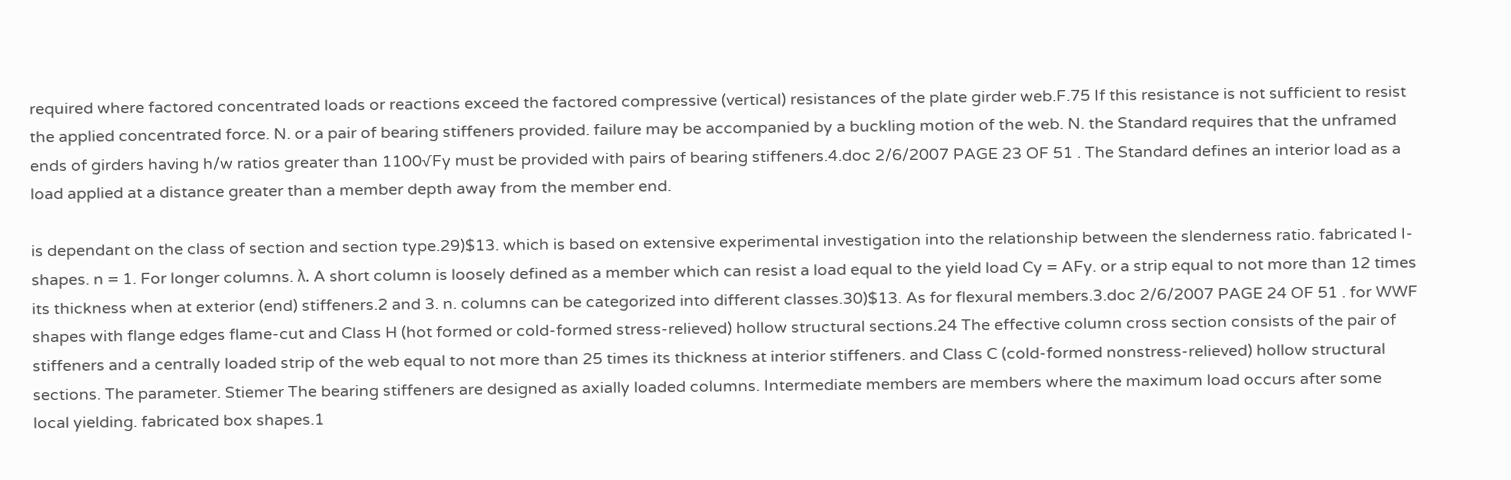required where factored concentrated loads or reactions exceed the factored compressive (vertical) resistances of the plate girder web.F.75 If this resistance is not sufficient to resist the applied concentrated force. N. or a pair of bearing stiffeners provided. failure may be accompanied by a buckling motion of the web. N. the Standard requires that the unframed ends of girders having h/w ratios greater than 1100√Fy must be provided with pairs of bearing stiffeners.4.doc 2/6/2007 PAGE 23 OF 51 . The Standard defines an interior load as a load applied at a distance greater than a member depth away from the member end.

is dependant on the class of section and section type.29)$13. which is based on extensive experimental investigation into the relationship between the slenderness ratio. fabricated I-shapes. n = 1. For longer columns. λ. A short column is loosely defined as a member which can resist a load equal to the yield load Cy = AFy. or a strip equal to not more than 12 times its thickness when at exterior (end) stiffeners.2 and 3. n. columns can be categorized into different classes.30)$13. As for flexural members.3.doc 2/6/2007 PAGE 24 OF 51 . for WWF shapes with flange edges flame-cut and Class H (hot formed or cold-formed stress-relieved) hollow structural sections.24 The effective column cross section consists of the pair of stiffeners and a centrally loaded strip of the web equal to not more than 25 times its thickness at interior stiffeners. and Class C (cold-formed nonstress-relieved) hollow structural sections. The parameter. Stiemer The bearing stiffeners are designed as axially loaded columns. Intermediate members are members where the maximum load occurs after some local yielding. fabricated box shapes.1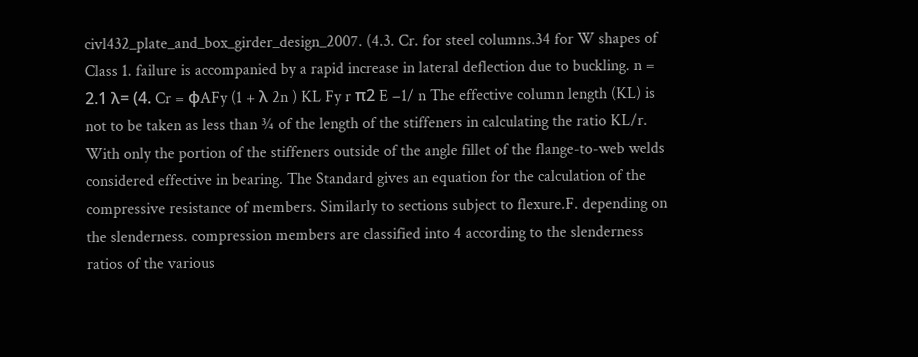civl432_plate_and_box_girder_design_2007. (4.3. Cr. for steel columns.34 for W shapes of Class 1. failure is accompanied by a rapid increase in lateral deflection due to buckling. n = 2.1 λ= (4. Cr = φAFy (1 + λ 2n ) KL Fy r π2 E −1/ n The effective column length (KL) is not to be taken as less than ¾ of the length of the stiffeners in calculating the ratio KL/r. With only the portion of the stiffeners outside of the angle fillet of the flange-to-web welds considered effective in bearing. The Standard gives an equation for the calculation of the compressive resistance of members. Similarly to sections subject to flexure.F. depending on the slenderness. compression members are classified into 4 according to the slenderness ratios of the various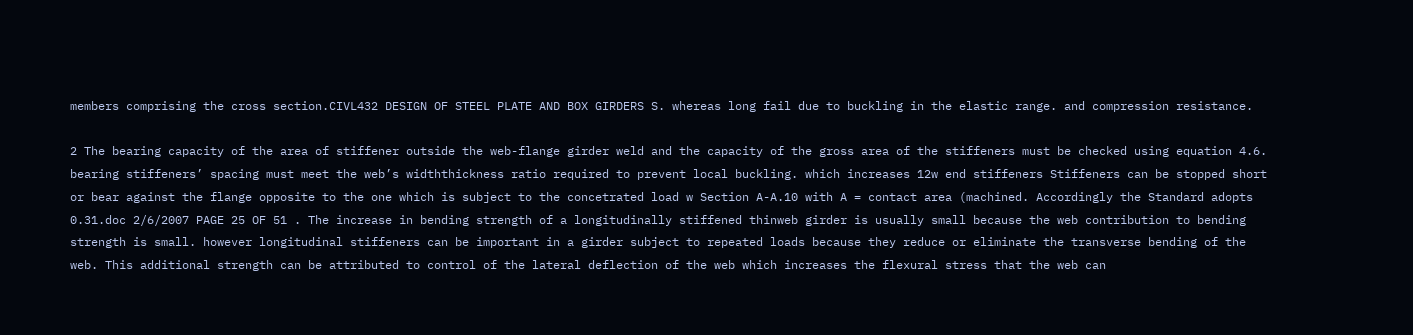members comprising the cross section.CIVL432 DESIGN OF STEEL PLATE AND BOX GIRDERS S. whereas long fail due to buckling in the elastic range. and compression resistance.

2 The bearing capacity of the area of stiffener outside the web-flange girder weld and the capacity of the gross area of the stiffeners must be checked using equation 4.6. bearing stiffeners’ spacing must meet the web’s widththickness ratio required to prevent local buckling. which increases 12w end stiffeners Stiffeners can be stopped short or bear against the flange opposite to the one which is subject to the concetrated load w Section A-A.10 with A = contact area (machined. Accordingly the Standard adopts 0.31.doc 2/6/2007 PAGE 25 OF 51 . The increase in bending strength of a longitudinally stiffened thinweb girder is usually small because the web contribution to bending strength is small. however longitudinal stiffeners can be important in a girder subject to repeated loads because they reduce or eliminate the transverse bending of the web. This additional strength can be attributed to control of the lateral deflection of the web which increases the flexural stress that the web can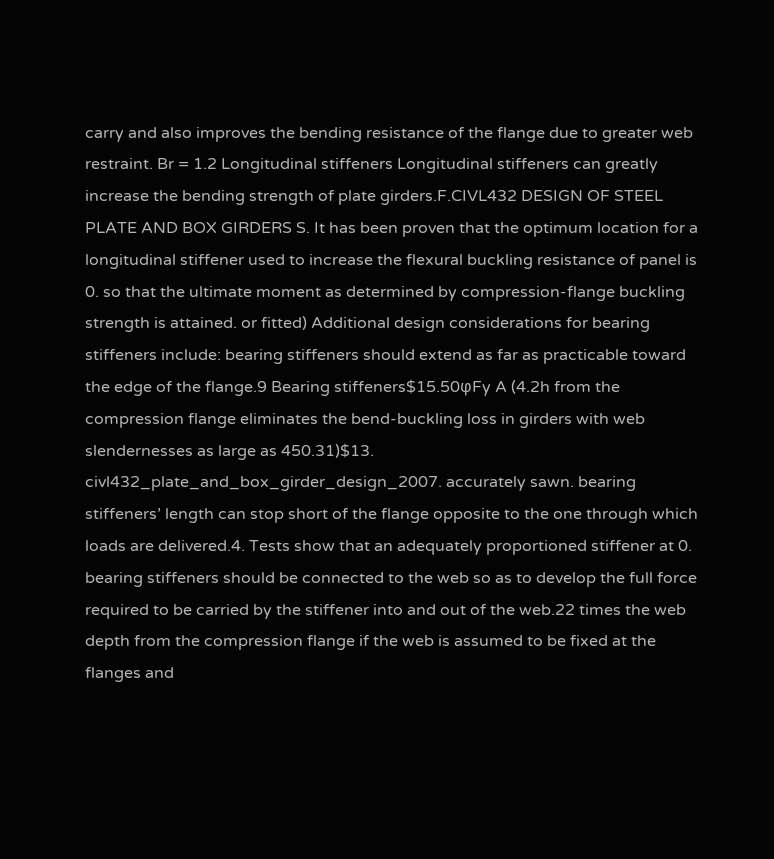carry and also improves the bending resistance of the flange due to greater web restraint. Br = 1.2 Longitudinal stiffeners Longitudinal stiffeners can greatly increase the bending strength of plate girders.F.CIVL432 DESIGN OF STEEL PLATE AND BOX GIRDERS S. It has been proven that the optimum location for a longitudinal stiffener used to increase the flexural buckling resistance of panel is 0. so that the ultimate moment as determined by compression-flange buckling strength is attained. or fitted) Additional design considerations for bearing stiffeners include: bearing stiffeners should extend as far as practicable toward the edge of the flange.9 Bearing stiffeners$15.50φFy A (4.2h from the compression flange eliminates the bend-buckling loss in girders with web slendernesses as large as 450.31)$13. civl432_plate_and_box_girder_design_2007. accurately sawn. bearing stiffeners’ length can stop short of the flange opposite to the one through which loads are delivered.4. Tests show that an adequately proportioned stiffener at 0. bearing stiffeners should be connected to the web so as to develop the full force required to be carried by the stiffener into and out of the web.22 times the web depth from the compression flange if the web is assumed to be fixed at the flanges and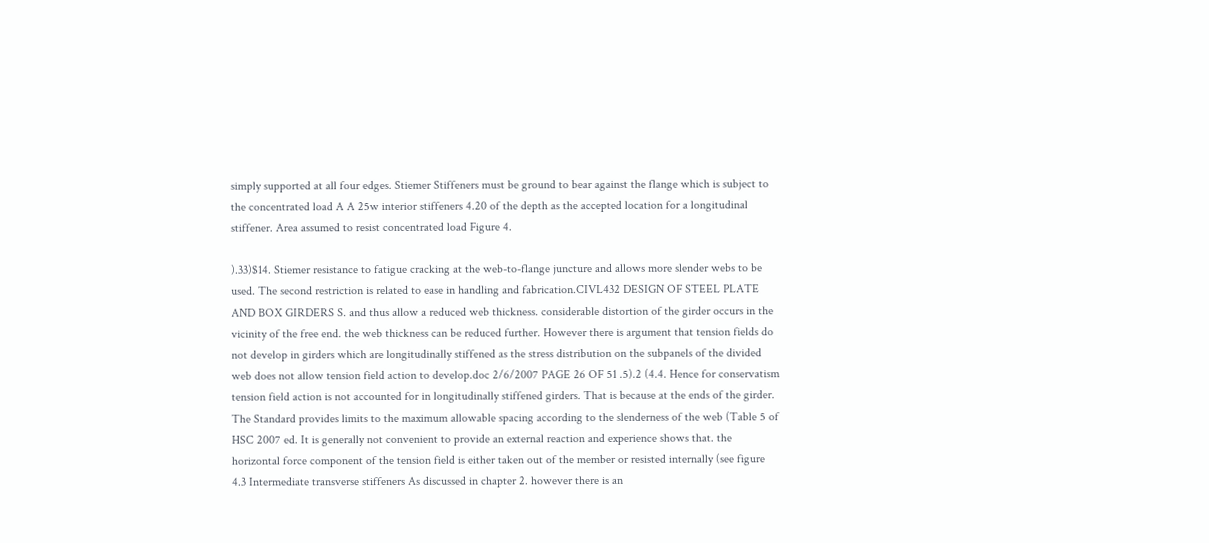simply supported at all four edges. Stiemer Stiffeners must be ground to bear against the flange which is subject to the concentrated load A A 25w interior stiffeners 4.20 of the depth as the accepted location for a longitudinal stiffener. Area assumed to resist concentrated load Figure 4.

).33)$14. Stiemer resistance to fatigue cracking at the web-to-flange juncture and allows more slender webs to be used. The second restriction is related to ease in handling and fabrication.CIVL432 DESIGN OF STEEL PLATE AND BOX GIRDERS S. and thus allow a reduced web thickness. considerable distortion of the girder occurs in the vicinity of the free end. the web thickness can be reduced further. However there is argument that tension fields do not develop in girders which are longitudinally stiffened as the stress distribution on the subpanels of the divided web does not allow tension field action to develop.doc 2/6/2007 PAGE 26 OF 51 .5).2 (4.4. Hence for conservatism tension field action is not accounted for in longitudinally stiffened girders. That is because at the ends of the girder. The Standard provides limits to the maximum allowable spacing according to the slenderness of the web (Table 5 of HSC 2007 ed. It is generally not convenient to provide an external reaction and experience shows that. the horizontal force component of the tension field is either taken out of the member or resisted internally (see figure 4.3 Intermediate transverse stiffeners As discussed in chapter 2. however there is an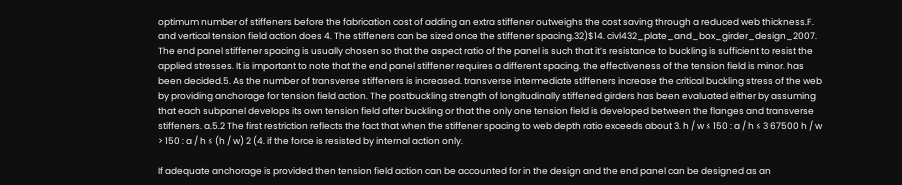optimum number of stiffeners before the fabrication cost of adding an extra stiffener outweighs the cost saving through a reduced web thickness.F. and vertical tension field action does 4. The stiffeners can be sized once the stiffener spacing.32)$14. civl432_plate_and_box_girder_design_2007. The end panel stiffener spacing is usually chosen so that the aspect ratio of the panel is such that it’s resistance to buckling is sufficient to resist the applied stresses. It is important to note that the end panel stiffener requires a different spacing. the effectiveness of the tension field is minor. has been decided.5. As the number of transverse stiffeners is increased. transverse intermediate stiffeners increase the critical buckling stress of the web by providing anchorage for tension field action. The postbuckling strength of longitudinally stiffened girders has been evaluated either by assuming that each subpanel develops its own tension field after buckling or that the only one tension field is developed between the flanges and transverse stiffeners. a.5.2 The first restriction reflects the fact that when the stiffener spacing to web depth ratio exceeds about 3. h / w ≤ 150 : a / h ≤ 3 67500 h / w > 150 : a / h ≤ (h / w) 2 (4. if the force is resisted by internal action only.

If adequate anchorage is provided then tension field action can be accounted for in the design and the end panel can be designed as an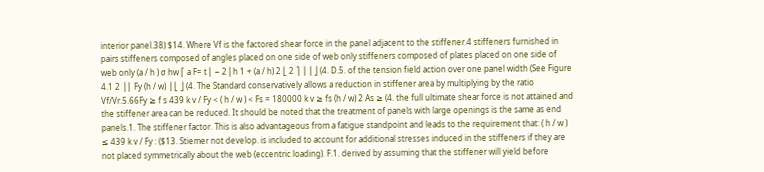interior panel.38) $14. Where Vf is the factored shear force in the panel adjacent to the stiffener.4 stiffeners furnished in pairs stiffeners composed of angles placed on one side of web only stiffeners composed of plates placed on one side of web only (a / h ) σ hw ⎡ a F= t ⎢ − 2 ⎢h 1 + (a / h) 2 ⎣ 2 ⎤ ⎥ ⎥ ⎦ (4. D.5. of the tension field action over one panel width (See Figure 4.1 2 ⎥ ⎢ Fy (h / w) ⎥ ⎣ ⎦ (4. The Standard conservatively allows a reduction in stiffener area by multiplying by the ratio Vf/Vr.5.66Fy ≥ f s 439 k v / Fy < ( h / w ) < Fs = 180000 k v ≥ fs (h / w) 2 As ≥ (4. the full ultimate shear force is not attained and the stiffener area can be reduced. It should be noted that the treatment of panels with large openings is the same as end panels.1. The stiffener factor. This is also advantageous from a fatigue standpoint and leads to the requirement that: ( h / w ) ≤ 439 k v / Fy : ($13. Stiemer not develop. is included to account for additional stresses induced in the stiffeners if they are not placed symmetrically about the web (eccentric loading). F.1. derived by assuming that the stiffener will yield before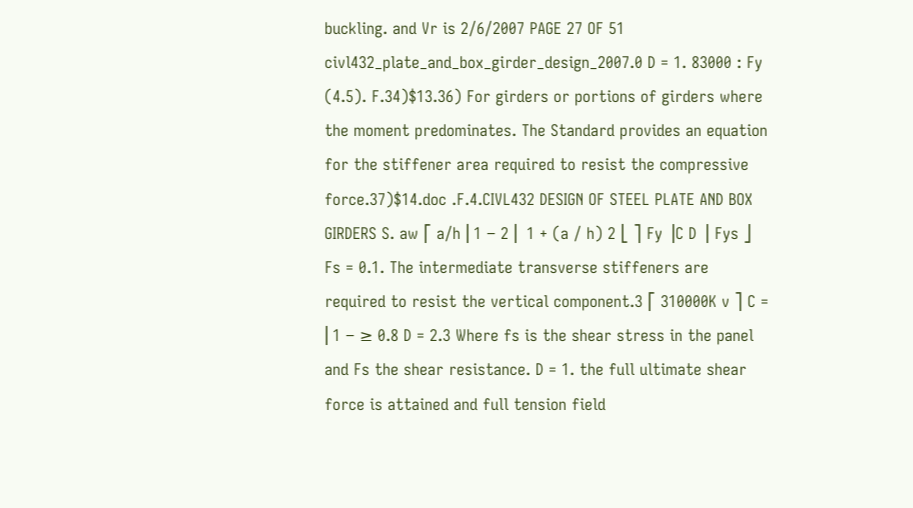buckling. and Vr is 2/6/2007 PAGE 27 OF 51 civl432_plate_and_box_girder_design_2007.0 D = 1. 83000 : Fy (4.5). F.34)$13.36) For girders or portions of girders where the moment predominates. The Standard provides an equation for the stiffener area required to resist the compressive force.37)$14.doc .F.4.CIVL432 DESIGN OF STEEL PLATE AND BOX GIRDERS S. aw ⎡ a/h ⎢1 − 2 ⎢ 1 + (a / h) 2 ⎣ ⎤ Fy ⎥C D ⎥ Fys ⎦ Fs = 0.1. The intermediate transverse stiffeners are required to resist the vertical component.3 ⎡ 310000K v ⎤ C = ⎢1 − ≥ 0.8 D = 2.3 Where fs is the shear stress in the panel and Fs the shear resistance. D = 1. the full ultimate shear force is attained and full tension field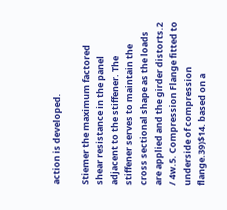action is developed.

Stiemer the maximum factored shear resistance in the panel adjacent to the stiffener. The stiffener serves to maintain the cross sectional shape as the loads are applied and the girder distorts.2 / 4w.5. Compression Flange fitted to underside of compression flange.39)$14. based on a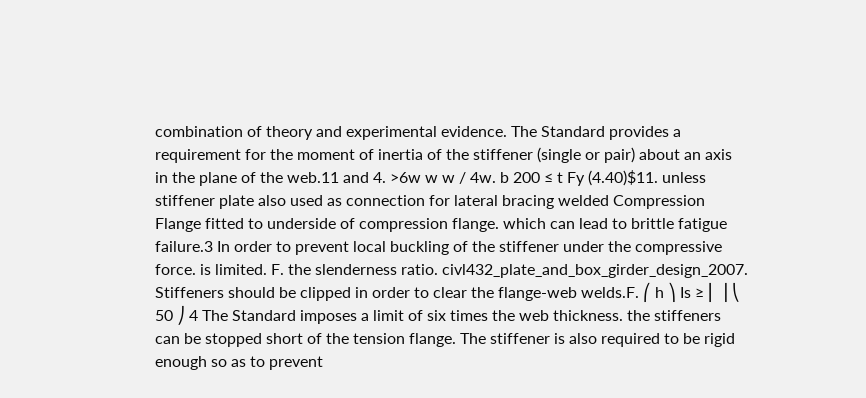combination of theory and experimental evidence. The Standard provides a requirement for the moment of inertia of the stiffener (single or pair) about an axis in the plane of the web.11 and 4. >6w w w / 4w. b 200 ≤ t Fy (4.40)$11. unless stiffener plate also used as connection for lateral bracing welded Compression Flange fitted to underside of compression flange. which can lead to brittle fatigue failure.3 In order to prevent local buckling of the stiffener under the compressive force. is limited. F. the slenderness ratio. civl432_plate_and_box_girder_design_2007. Stiffeners should be clipped in order to clear the flange-web welds.F. ⎛ h ⎞ Is ≥ ⎜ ⎟ ⎝ 50 ⎠ 4 The Standard imposes a limit of six times the web thickness. the stiffeners can be stopped short of the tension flange. The stiffener is also required to be rigid enough so as to prevent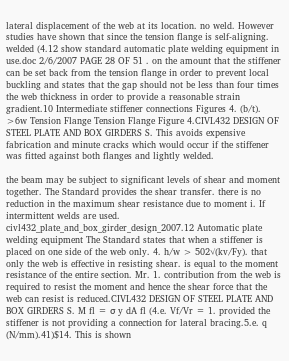lateral displacement of the web at its location. no weld. However studies have shown that since the tension flange is self-aligning. welded (4.12 show standard automatic plate welding equipment in use.doc 2/6/2007 PAGE 28 OF 51 . on the amount that the stiffener can be set back from the tension flange in order to prevent local buckling and states that the gap should not be less than four times the web thickness in order to provide a reasonable strain gradient.10 Intermediate stiffener connections Figures 4. (b/t). >6w Tension Flange Tension Flange Figure 4.CIVL432 DESIGN OF STEEL PLATE AND BOX GIRDERS S. This avoids expensive fabrication and minute cracks which would occur if the stiffener was fitted against both flanges and lightly welded.

the beam may be subject to significant levels of shear and moment together. The Standard provides the shear transfer. there is no reduction in the maximum shear resistance due to moment i. If intermittent welds are used. civl432_plate_and_box_girder_design_2007.12 Automatic plate welding equipment The Standard states that when a stiffener is placed on one side of the web only. 4. h/w > 502√(kv/Fy). that only the web is effective in resisting shear. is equal to the moment resistance of the entire section. Mr. 1. contribution from the web is required to resist the moment and hence the shear force that the web can resist is reduced.CIVL432 DESIGN OF STEEL PLATE AND BOX GIRDERS S. M fl = σ y dA fl (4.e. Vf/Vr = 1. provided the stiffener is not providing a connection for lateral bracing.5.e. q (N/mm).41)$14. This is shown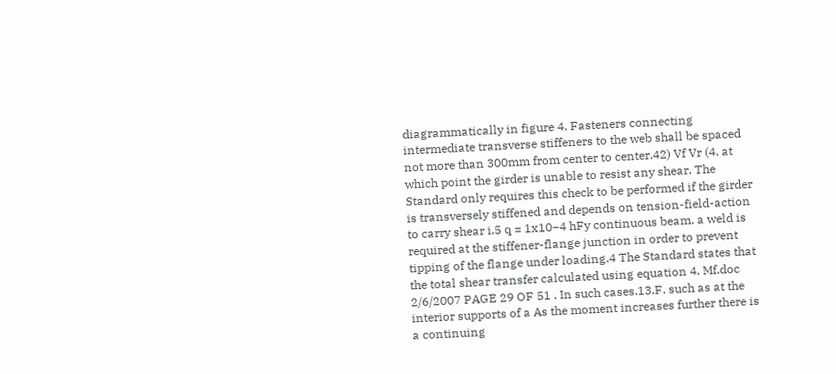diagrammatically in figure 4. Fasteners connecting intermediate transverse stiffeners to the web shall be spaced not more than 300mm from center to center.42) Vf Vr (4. at which point the girder is unable to resist any shear. The Standard only requires this check to be performed if the girder is transversely stiffened and depends on tension-field-action to carry shear i.5 q = 1x10−4 hFy continuous beam. a weld is required at the stiffener-flange junction in order to prevent tipping of the flange under loading.4 The Standard states that the total shear transfer calculated using equation 4. Mf.doc 2/6/2007 PAGE 29 OF 51 . In such cases.13.F. such as at the interior supports of a As the moment increases further there is a continuing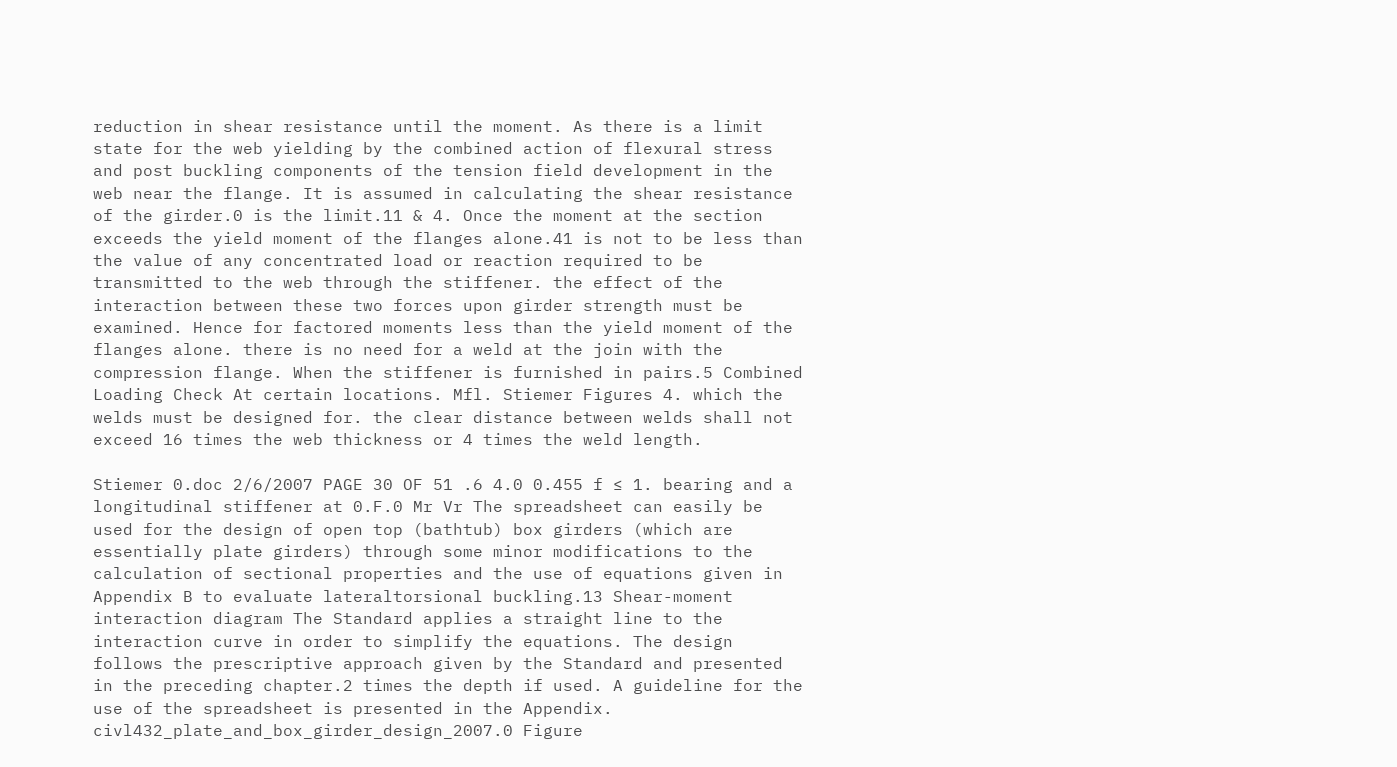reduction in shear resistance until the moment. As there is a limit state for the web yielding by the combined action of flexural stress and post buckling components of the tension field development in the web near the flange. It is assumed in calculating the shear resistance of the girder.0 is the limit.11 & 4. Once the moment at the section exceeds the yield moment of the flanges alone.41 is not to be less than the value of any concentrated load or reaction required to be transmitted to the web through the stiffener. the effect of the interaction between these two forces upon girder strength must be examined. Hence for factored moments less than the yield moment of the flanges alone. there is no need for a weld at the join with the compression flange. When the stiffener is furnished in pairs.5 Combined Loading Check At certain locations. Mfl. Stiemer Figures 4. which the welds must be designed for. the clear distance between welds shall not exceed 16 times the web thickness or 4 times the weld length.

Stiemer 0.doc 2/6/2007 PAGE 30 OF 51 .6 4.0 0.455 f ≤ 1. bearing and a longitudinal stiffener at 0.F.0 Mr Vr The spreadsheet can easily be used for the design of open top (bathtub) box girders (which are essentially plate girders) through some minor modifications to the calculation of sectional properties and the use of equations given in Appendix B to evaluate lateraltorsional buckling.13 Shear-moment interaction diagram The Standard applies a straight line to the interaction curve in order to simplify the equations. The design follows the prescriptive approach given by the Standard and presented in the preceding chapter.2 times the depth if used. A guideline for the use of the spreadsheet is presented in the Appendix. civl432_plate_and_box_girder_design_2007.0 Figure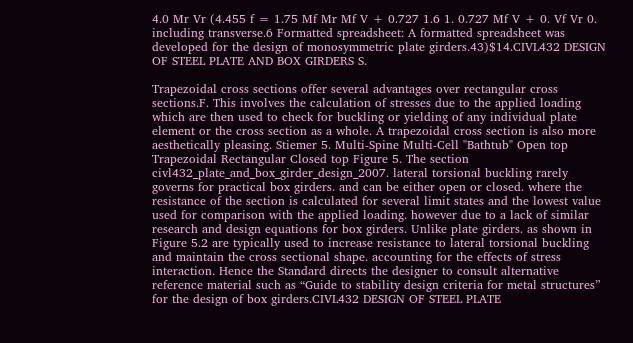4.0 Mr Vr (4.455 f = 1.75 Mf Mr Mf V + 0.727 1.6 1. 0.727 Mf V + 0. Vf Vr 0. including transverse.6 Formatted spreadsheet: A formatted spreadsheet was developed for the design of monosymmetric plate girders.43)$14.CIVL432 DESIGN OF STEEL PLATE AND BOX GIRDERS S.

Trapezoidal cross sections offer several advantages over rectangular cross sections.F. This involves the calculation of stresses due to the applied loading which are then used to check for buckling or yielding of any individual plate element or the cross section as a whole. A trapezoidal cross section is also more aesthetically pleasing. Stiemer 5. Multi-Spine Multi-Cell "Bathtub" Open top Trapezoidal Rectangular Closed top Figure 5. The section civl432_plate_and_box_girder_design_2007. lateral torsional buckling rarely governs for practical box girders. and can be either open or closed. where the resistance of the section is calculated for several limit states and the lowest value used for comparison with the applied loading. however due to a lack of similar research and design equations for box girders. Unlike plate girders. as shown in Figure 5.2 are typically used to increase resistance to lateral torsional buckling and maintain the cross sectional shape. accounting for the effects of stress interaction. Hence the Standard directs the designer to consult alternative reference material such as “Guide to stability design criteria for metal structures” for the design of box girders.CIVL432 DESIGN OF STEEL PLATE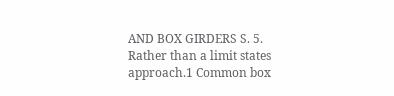AND BOX GIRDERS S. 5. Rather than a limit states approach.1 Common box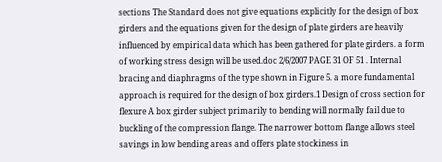sections The Standard does not give equations explicitly for the design of box girders and the equations given for the design of plate girders are heavily influenced by empirical data which has been gathered for plate girders. a form of working stress design will be used.doc 2/6/2007 PAGE 31 OF 51 . Internal bracing and diaphragms of the type shown in Figure 5. a more fundamental approach is required for the design of box girders.1 Design of cross section for flexure A box girder subject primarily to bending will normally fail due to buckling of the compression flange. The narrower bottom flange allows steel savings in low bending areas and offers plate stockiness in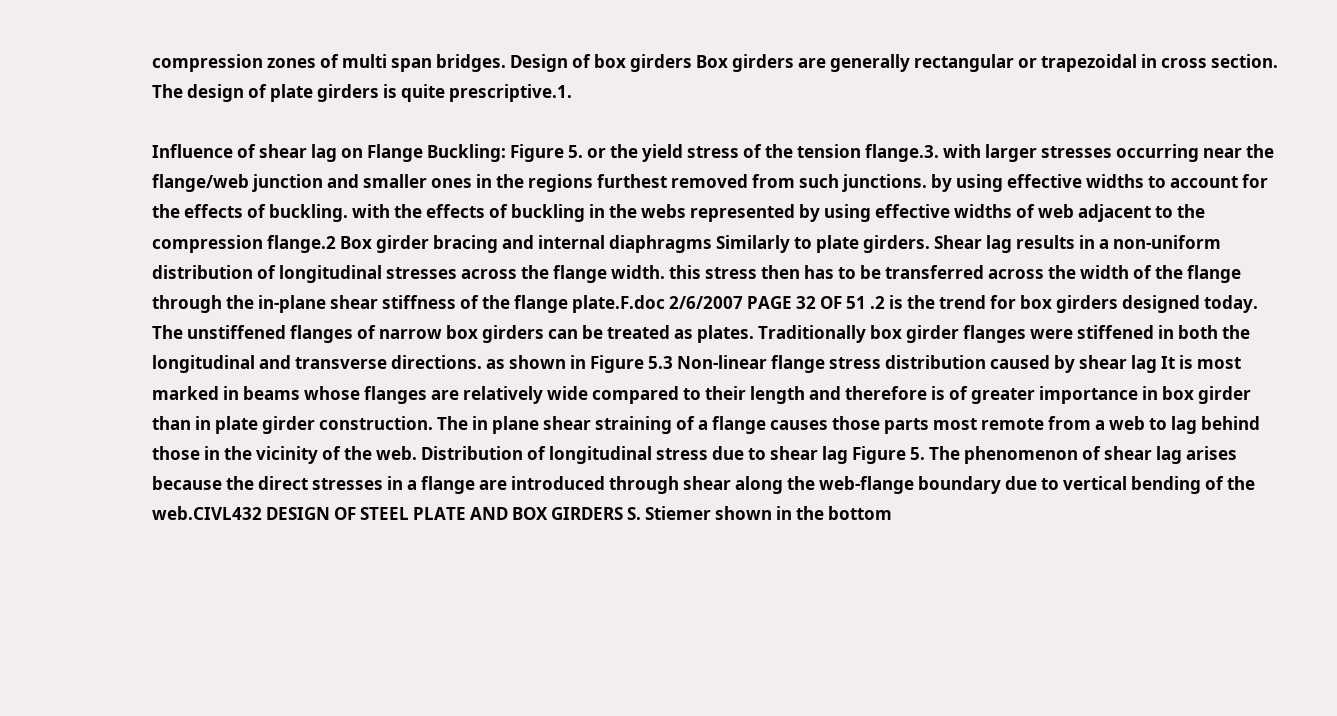compression zones of multi span bridges. Design of box girders Box girders are generally rectangular or trapezoidal in cross section. The design of plate girders is quite prescriptive.1.

Influence of shear lag on Flange Buckling: Figure 5. or the yield stress of the tension flange.3. with larger stresses occurring near the flange/web junction and smaller ones in the regions furthest removed from such junctions. by using effective widths to account for the effects of buckling. with the effects of buckling in the webs represented by using effective widths of web adjacent to the compression flange.2 Box girder bracing and internal diaphragms Similarly to plate girders. Shear lag results in a non-uniform distribution of longitudinal stresses across the flange width. this stress then has to be transferred across the width of the flange through the in-plane shear stiffness of the flange plate.F.doc 2/6/2007 PAGE 32 OF 51 .2 is the trend for box girders designed today. The unstiffened flanges of narrow box girders can be treated as plates. Traditionally box girder flanges were stiffened in both the longitudinal and transverse directions. as shown in Figure 5.3 Non-linear flange stress distribution caused by shear lag It is most marked in beams whose flanges are relatively wide compared to their length and therefore is of greater importance in box girder than in plate girder construction. The in plane shear straining of a flange causes those parts most remote from a web to lag behind those in the vicinity of the web. Distribution of longitudinal stress due to shear lag Figure 5. The phenomenon of shear lag arises because the direct stresses in a flange are introduced through shear along the web-flange boundary due to vertical bending of the web.CIVL432 DESIGN OF STEEL PLATE AND BOX GIRDERS S. Stiemer shown in the bottom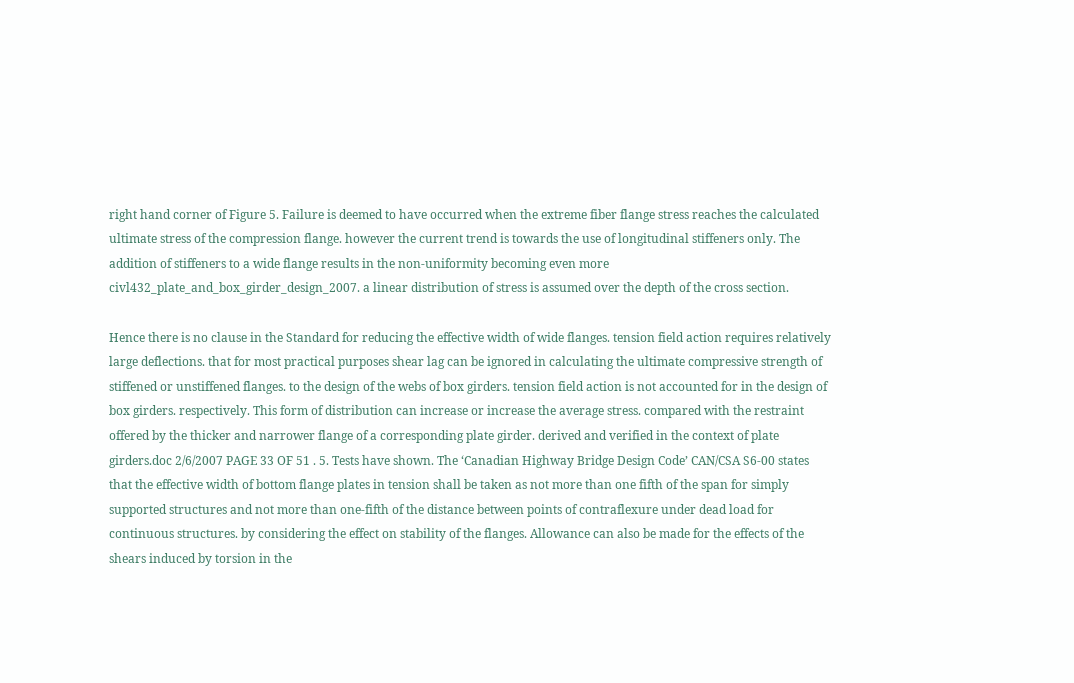right hand corner of Figure 5. Failure is deemed to have occurred when the extreme fiber flange stress reaches the calculated ultimate stress of the compression flange. however the current trend is towards the use of longitudinal stiffeners only. The addition of stiffeners to a wide flange results in the non-uniformity becoming even more civl432_plate_and_box_girder_design_2007. a linear distribution of stress is assumed over the depth of the cross section.

Hence there is no clause in the Standard for reducing the effective width of wide flanges. tension field action requires relatively large deflections. that for most practical purposes shear lag can be ignored in calculating the ultimate compressive strength of stiffened or unstiffened flanges. to the design of the webs of box girders. tension field action is not accounted for in the design of box girders. respectively. This form of distribution can increase or increase the average stress. compared with the restraint offered by the thicker and narrower flange of a corresponding plate girder. derived and verified in the context of plate girders.doc 2/6/2007 PAGE 33 OF 51 . 5. Tests have shown. The ‘Canadian Highway Bridge Design Code’ CAN/CSA S6-00 states that the effective width of bottom flange plates in tension shall be taken as not more than one fifth of the span for simply supported structures and not more than one-fifth of the distance between points of contraflexure under dead load for continuous structures. by considering the effect on stability of the flanges. Allowance can also be made for the effects of the shears induced by torsion in the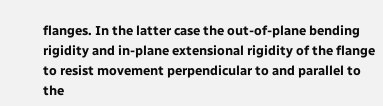flanges. In the latter case the out-of-plane bending rigidity and in-plane extensional rigidity of the flange to resist movement perpendicular to and parallel to the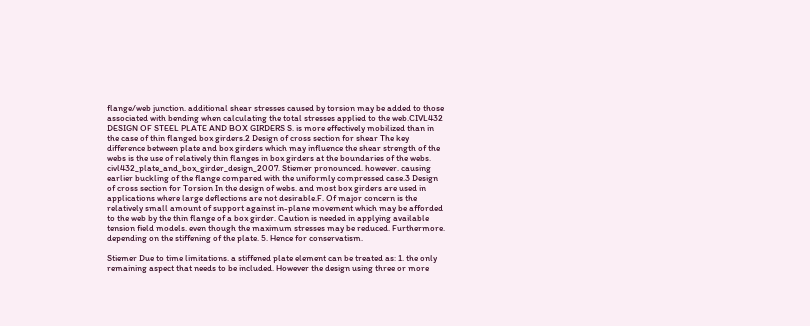flange/web junction. additional shear stresses caused by torsion may be added to those associated with bending when calculating the total stresses applied to the web.CIVL432 DESIGN OF STEEL PLATE AND BOX GIRDERS S. is more effectively mobilized than in the case of thin flanged box girders.2 Design of cross section for shear The key difference between plate and box girders which may influence the shear strength of the webs is the use of relatively thin flanges in box girders at the boundaries of the webs. civl432_plate_and_box_girder_design_2007. Stiemer pronounced. however. causing earlier buckling of the flange compared with the uniformly compressed case.3 Design of cross section for Torsion In the design of webs. and most box girders are used in applications where large deflections are not desirable.F. Of major concern is the relatively small amount of support against in-plane movement which may be afforded to the web by the thin flange of a box girder. Caution is needed in applying available tension field models. even though the maximum stresses may be reduced. Furthermore. depending on the stiffening of the plate. 5. Hence for conservatism.

Stiemer Due to time limitations. a stiffened plate element can be treated as: 1. the only remaining aspect that needs to be included. However the design using three or more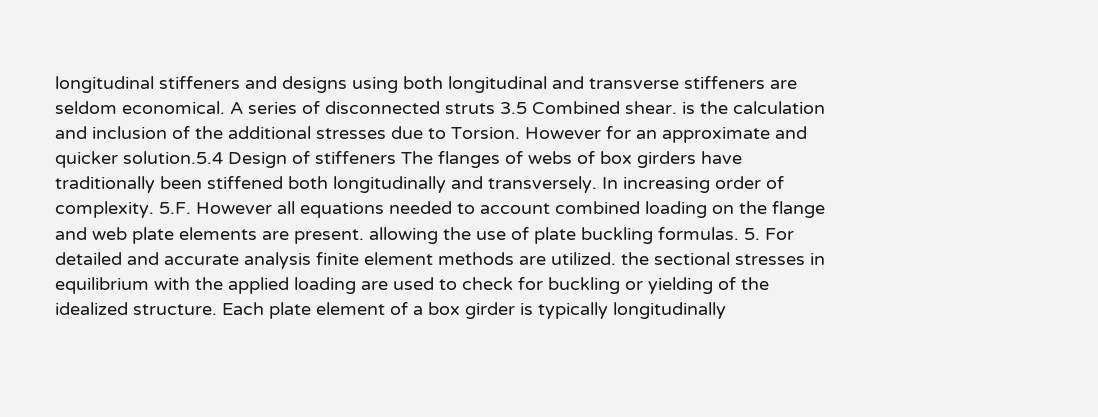longitudinal stiffeners and designs using both longitudinal and transverse stiffeners are seldom economical. A series of disconnected struts 3.5 Combined shear. is the calculation and inclusion of the additional stresses due to Torsion. However for an approximate and quicker solution.5.4 Design of stiffeners The flanges of webs of box girders have traditionally been stiffened both longitudinally and transversely. In increasing order of complexity. 5.F. However all equations needed to account combined loading on the flange and web plate elements are present. allowing the use of plate buckling formulas. 5. For detailed and accurate analysis finite element methods are utilized. the sectional stresses in equilibrium with the applied loading are used to check for buckling or yielding of the idealized structure. Each plate element of a box girder is typically longitudinally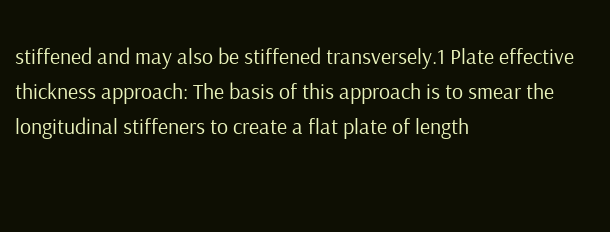stiffened and may also be stiffened transversely.1 Plate effective thickness approach: The basis of this approach is to smear the longitudinal stiffeners to create a flat plate of length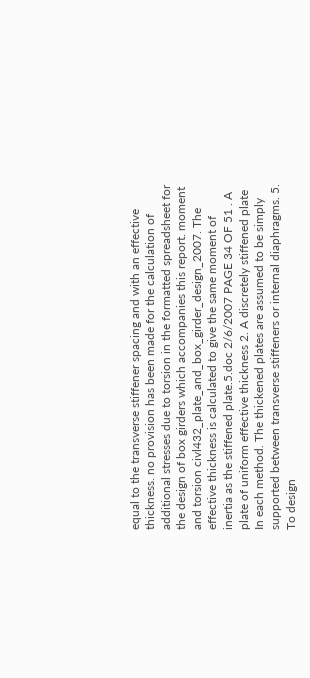equal to the transverse stiffener spacing and with an effective thickness. no provision has been made for the calculation of additional stresses due to torsion in the formatted spreadsheet for the design of box girders which accompanies this report. moment and torsion civl432_plate_and_box_girder_design_2007. The effective thickness is calculated to give the same moment of inertia as the stiffened plate.5.doc 2/6/2007 PAGE 34 OF 51 . A plate of uniform effective thickness 2. A discretely stiffened plate In each method. The thickened plates are assumed to be simply supported between transverse stiffeners or internal diaphragms. 5. To design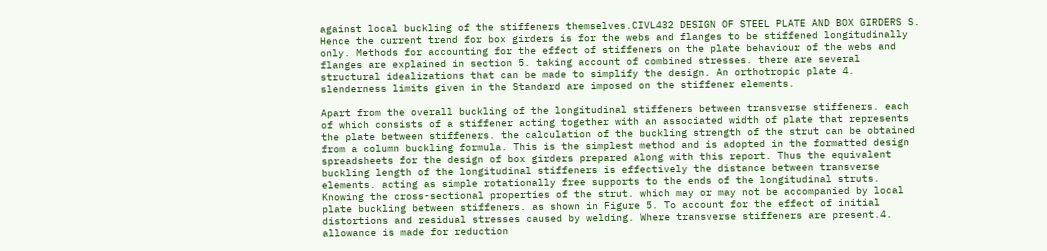against local buckling of the stiffeners themselves.CIVL432 DESIGN OF STEEL PLATE AND BOX GIRDERS S. Hence the current trend for box girders is for the webs and flanges to be stiffened longitudinally only. Methods for accounting for the effect of stiffeners on the plate behaviour of the webs and flanges are explained in section 5. taking account of combined stresses. there are several structural idealizations that can be made to simplify the design. An orthotropic plate 4. slenderness limits given in the Standard are imposed on the stiffener elements.

Apart from the overall buckling of the longitudinal stiffeners between transverse stiffeners. each of which consists of a stiffener acting together with an associated width of plate that represents the plate between stiffeners. the calculation of the buckling strength of the strut can be obtained from a column buckling formula. This is the simplest method and is adopted in the formatted design spreadsheets for the design of box girders prepared along with this report. Thus the equivalent buckling length of the longitudinal stiffeners is effectively the distance between transverse elements. acting as simple rotationally free supports to the ends of the longitudinal struts. Knowing the cross-sectional properties of the strut. which may or may not be accompanied by local plate buckling between stiffeners. as shown in Figure 5. To account for the effect of initial distortions and residual stresses caused by welding. Where transverse stiffeners are present.4. allowance is made for reduction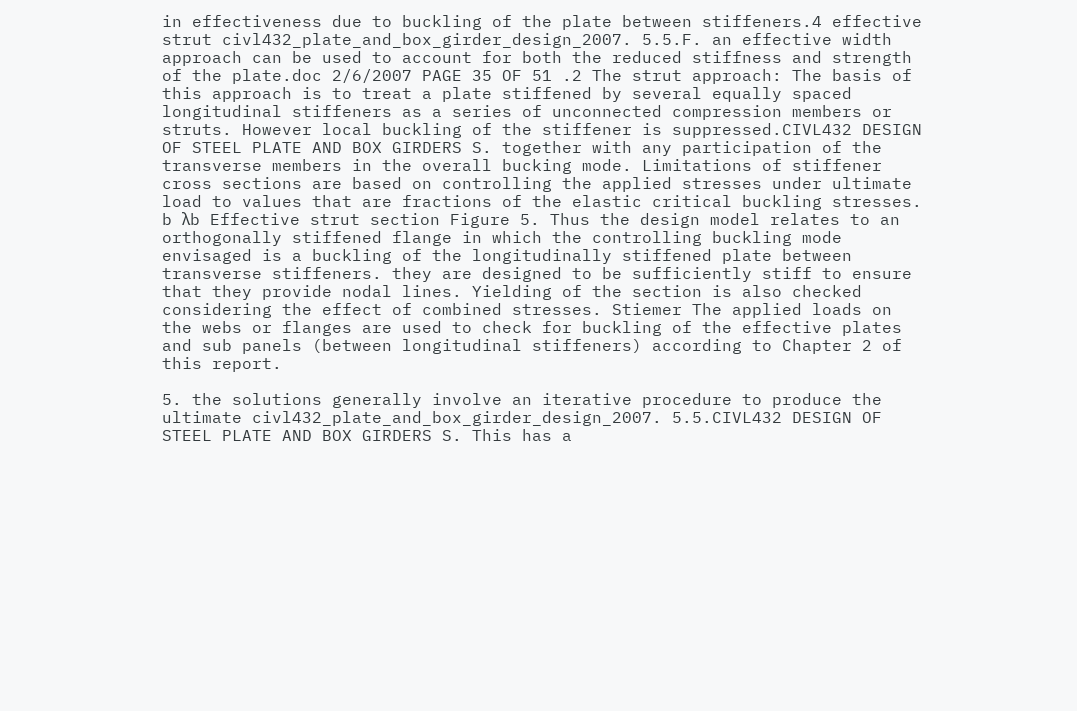in effectiveness due to buckling of the plate between stiffeners.4 effective strut civl432_plate_and_box_girder_design_2007. 5.5.F. an effective width approach can be used to account for both the reduced stiffness and strength of the plate.doc 2/6/2007 PAGE 35 OF 51 .2 The strut approach: The basis of this approach is to treat a plate stiffened by several equally spaced longitudinal stiffeners as a series of unconnected compression members or struts. However local buckling of the stiffener is suppressed.CIVL432 DESIGN OF STEEL PLATE AND BOX GIRDERS S. together with any participation of the transverse members in the overall bucking mode. Limitations of stiffener cross sections are based on controlling the applied stresses under ultimate load to values that are fractions of the elastic critical buckling stresses. b λb Effective strut section Figure 5. Thus the design model relates to an orthogonally stiffened flange in which the controlling buckling mode envisaged is a buckling of the longitudinally stiffened plate between transverse stiffeners. they are designed to be sufficiently stiff to ensure that they provide nodal lines. Yielding of the section is also checked considering the effect of combined stresses. Stiemer The applied loads on the webs or flanges are used to check for buckling of the effective plates and sub panels (between longitudinal stiffeners) according to Chapter 2 of this report.

5. the solutions generally involve an iterative procedure to produce the ultimate civl432_plate_and_box_girder_design_2007. 5.5.CIVL432 DESIGN OF STEEL PLATE AND BOX GIRDERS S. This has a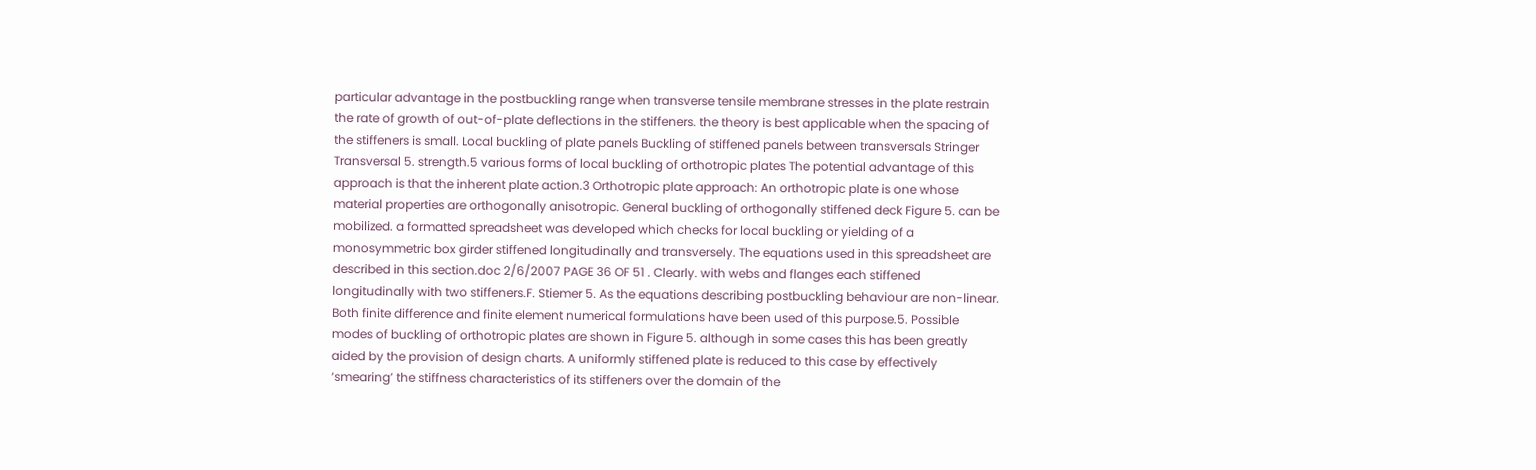particular advantage in the postbuckling range when transverse tensile membrane stresses in the plate restrain the rate of growth of out-of-plate deflections in the stiffeners. the theory is best applicable when the spacing of the stiffeners is small. Local buckling of plate panels Buckling of stiffened panels between transversals Stringer Transversal 5. strength.5 various forms of local buckling of orthotropic plates The potential advantage of this approach is that the inherent plate action.3 Orthotropic plate approach: An orthotropic plate is one whose material properties are orthogonally anisotropic. General buckling of orthogonally stiffened deck Figure 5. can be mobilized. a formatted spreadsheet was developed which checks for local buckling or yielding of a monosymmetric box girder stiffened longitudinally and transversely. The equations used in this spreadsheet are described in this section.doc 2/6/2007 PAGE 36 OF 51 . Clearly. with webs and flanges each stiffened longitudinally with two stiffeners.F. Stiemer 5. As the equations describing postbuckling behaviour are non-linear. Both finite difference and finite element numerical formulations have been used of this purpose.5. Possible modes of buckling of orthotropic plates are shown in Figure 5. although in some cases this has been greatly aided by the provision of design charts. A uniformly stiffened plate is reduced to this case by effectively ‘smearing’ the stiffness characteristics of its stiffeners over the domain of the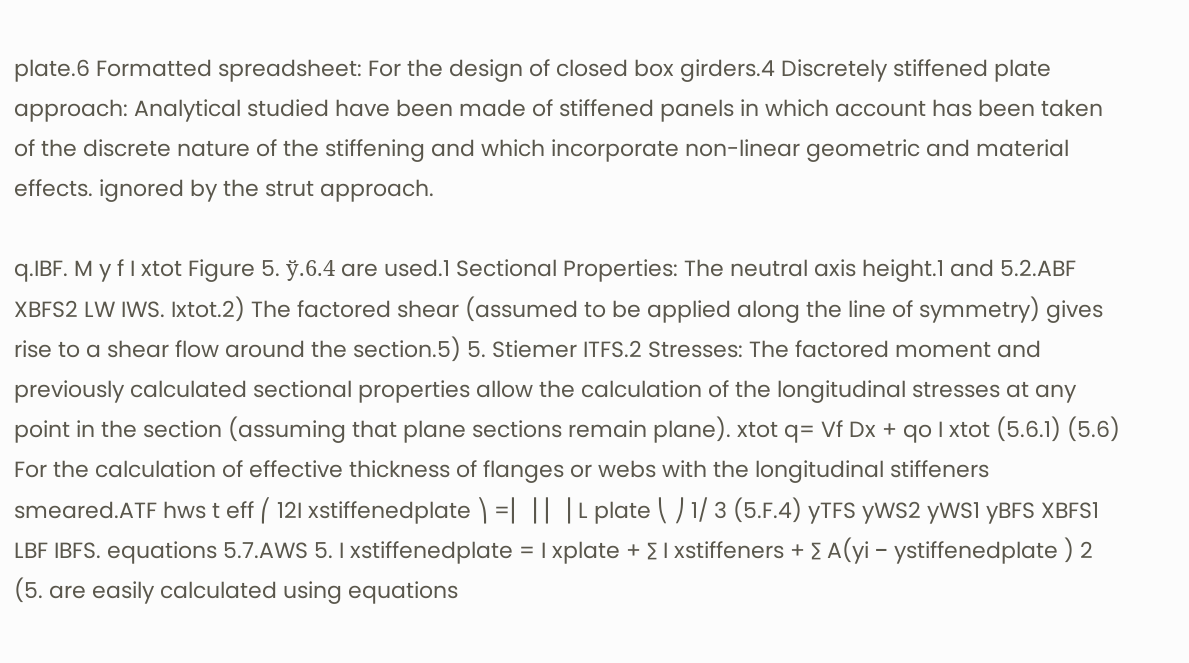plate.6 Formatted spreadsheet: For the design of closed box girders.4 Discretely stiffened plate approach: Analytical studied have been made of stiffened panels in which account has been taken of the discrete nature of the stiffening and which incorporate non-linear geometric and material effects. ignored by the strut approach.

q.IBF. M y f I xtot Figure 5. ў.6.4 are used.1 Sectional Properties: The neutral axis height.1 and 5.2.ABF XBFS2 LW IWS. Ixtot.2) The factored shear (assumed to be applied along the line of symmetry) gives rise to a shear flow around the section.5) 5. Stiemer ITFS.2 Stresses: The factored moment and previously calculated sectional properties allow the calculation of the longitudinal stresses at any point in the section (assuming that plane sections remain plane). xtot q= Vf Dx + qo I xtot (5.6.1) (5.6) For the calculation of effective thickness of flanges or webs with the longitudinal stiffeners smeared.ATF hws t eff ⎛ 12I xstiffenedplate ⎞ =⎜ ⎟ ⎜ ⎟ L plate ⎝ ⎠ 1/ 3 (5.F.4) yTFS yWS2 yWS1 yBFS XBFS1 LBF IBFS. equations 5.7.AWS 5. I xstiffenedplate = I xplate + ∑ I xstiffeners + ∑ A(yi − ystiffenedplate ) 2 (5. are easily calculated using equations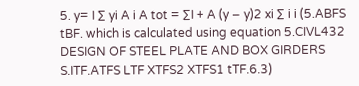5. y= I ∑ yi A i A tot = ∑I + A (y − y)2 xi ∑ i i (5.ABFS tBF. which is calculated using equation 5.CIVL432 DESIGN OF STEEL PLATE AND BOX GIRDERS S.ITF.ATFS LTF XTFS2 XTFS1 tTF.6.3)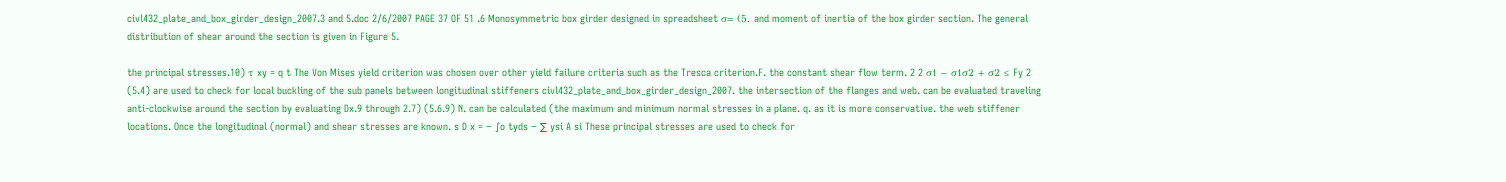civl432_plate_and_box_girder_design_2007.3 and 5.doc 2/6/2007 PAGE 37 OF 51 .6 Monosymmetric box girder designed in spreadsheet σ= (5. and moment of inertia of the box girder section. The general distribution of shear around the section is given in Figure 5.

the principal stresses.10) τ xy = q t The Von Mises yield criterion was chosen over other yield failure criteria such as the Tresca criterion.F. the constant shear flow term. 2 2 σ1 − σ1σ2 + σ2 ≤ Fy 2 (5.4) are used to check for local buckling of the sub panels between longitudinal stiffeners civl432_plate_and_box_girder_design_2007. the intersection of the flanges and web. can be evaluated traveling anti-clockwise around the section by evaluating Dx.9 through 2.7) (5.6.9) N. can be calculated (the maximum and minimum normal stresses in a plane. q. as it is more conservative. the web stiffener locations. Once the longitudinal (normal) and shear stresses are known. s D x = − ∫o tyds − ∑ ysi A si These principal stresses are used to check for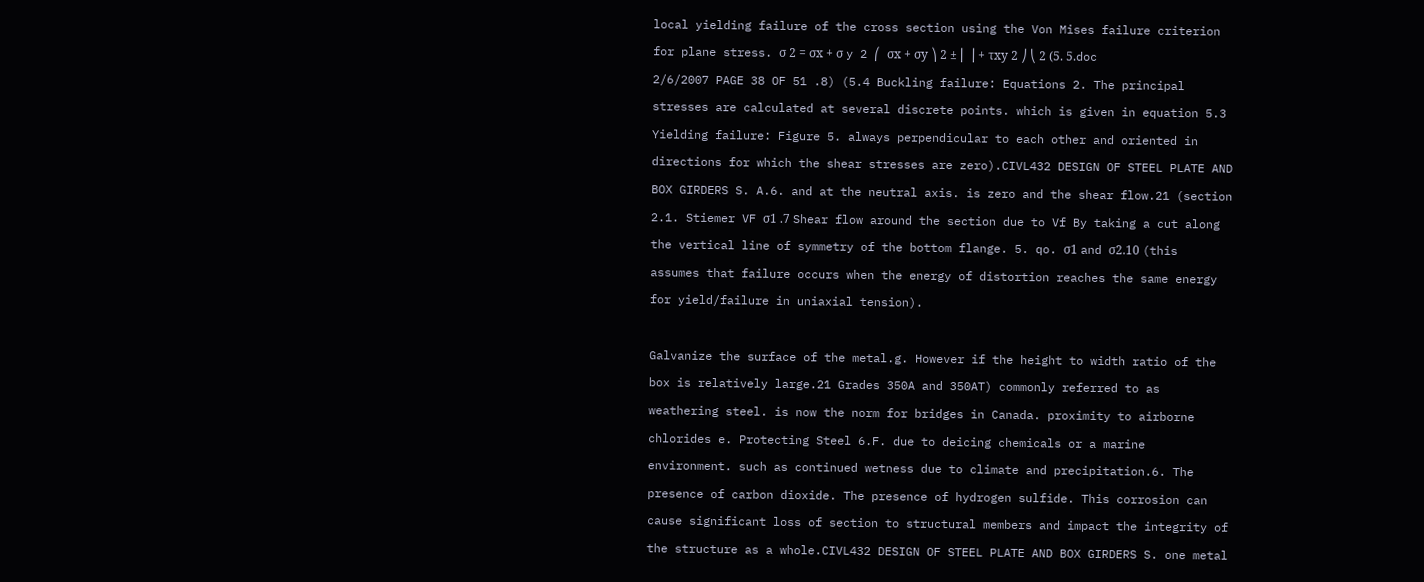local yielding failure of the cross section using the Von Mises failure criterion for plane stress. σ 2 = σx + σ y 2 ⎛ σx + σy ⎞ 2 ± ⎜ ⎟ + τxy 2 ⎠ ⎝ 2 (5. 5.doc 2/6/2007 PAGE 38 OF 51 .8) (5.4 Buckling failure: Equations 2. The principal stresses are calculated at several discrete points. which is given in equation 5.3 Yielding failure: Figure 5. always perpendicular to each other and oriented in directions for which the shear stresses are zero).CIVL432 DESIGN OF STEEL PLATE AND BOX GIRDERS S. A.6. and at the neutral axis. is zero and the shear flow.21 (section 2.1. Stiemer VF σ1 .7 Shear flow around the section due to Vf By taking a cut along the vertical line of symmetry of the bottom flange. 5. qo. σ1 and σ2.10 (this assumes that failure occurs when the energy of distortion reaches the same energy for yield/failure in uniaxial tension).

Galvanize the surface of the metal.g. However if the height to width ratio of the box is relatively large.21 Grades 350A and 350AT) commonly referred to as weathering steel. is now the norm for bridges in Canada. proximity to airborne chlorides e. Protecting Steel 6.F. due to deicing chemicals or a marine environment. such as continued wetness due to climate and precipitation.6. The presence of carbon dioxide. The presence of hydrogen sulfide. This corrosion can cause significant loss of section to structural members and impact the integrity of the structure as a whole.CIVL432 DESIGN OF STEEL PLATE AND BOX GIRDERS S. one metal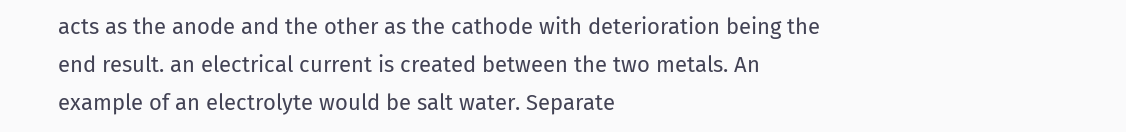acts as the anode and the other as the cathode with deterioration being the end result. an electrical current is created between the two metals. An example of an electrolyte would be salt water. Separate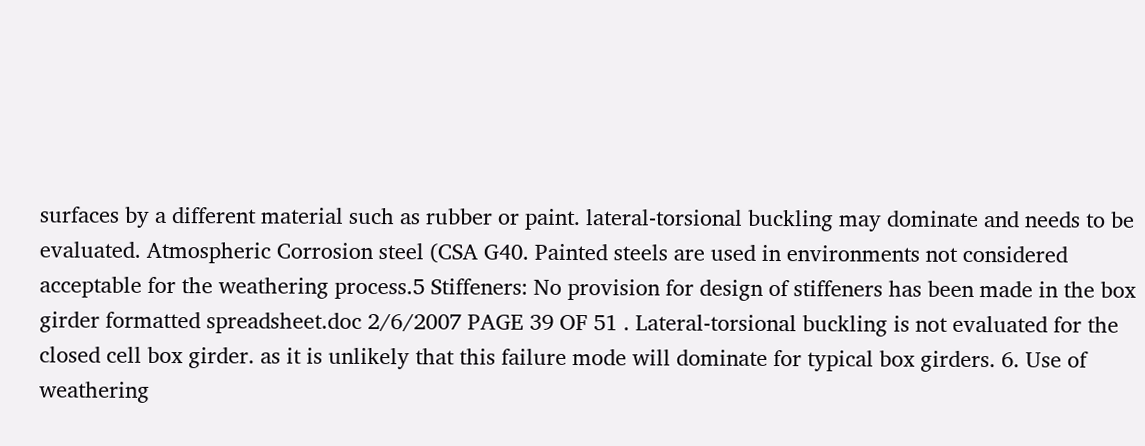surfaces by a different material such as rubber or paint. lateral-torsional buckling may dominate and needs to be evaluated. Atmospheric Corrosion steel (CSA G40. Painted steels are used in environments not considered acceptable for the weathering process.5 Stiffeners: No provision for design of stiffeners has been made in the box girder formatted spreadsheet.doc 2/6/2007 PAGE 39 OF 51 . Lateral-torsional buckling is not evaluated for the closed cell box girder. as it is unlikely that this failure mode will dominate for typical box girders. 6. Use of weathering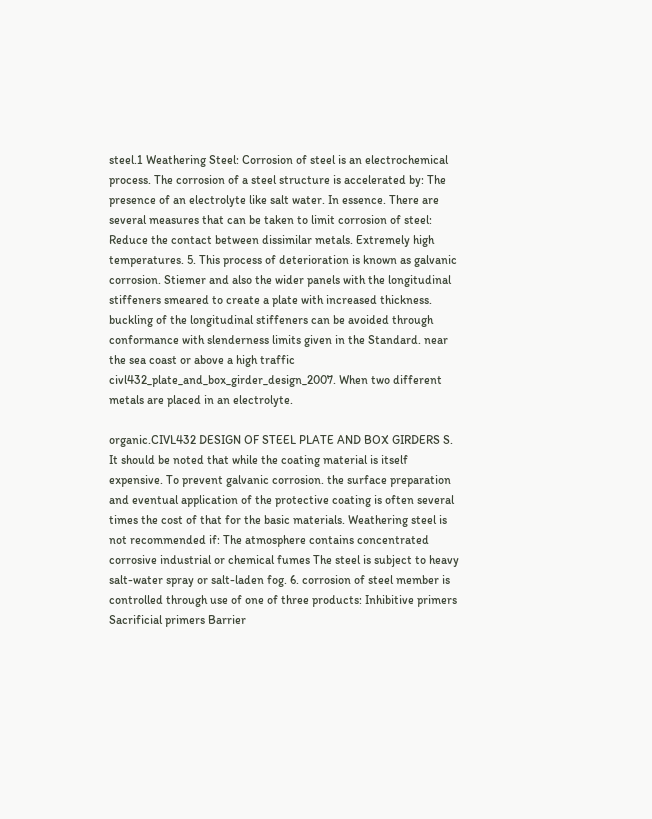steel.1 Weathering Steel: Corrosion of steel is an electrochemical process. The corrosion of a steel structure is accelerated by: The presence of an electrolyte like salt water. In essence. There are several measures that can be taken to limit corrosion of steel: Reduce the contact between dissimilar metals. Extremely high temperatures. 5. This process of deterioration is known as galvanic corrosion. Stiemer and also the wider panels with the longitudinal stiffeners smeared to create a plate with increased thickness. buckling of the longitudinal stiffeners can be avoided through conformance with slenderness limits given in the Standard. near the sea coast or above a high traffic civl432_plate_and_box_girder_design_2007. When two different metals are placed in an electrolyte.

organic.CIVL432 DESIGN OF STEEL PLATE AND BOX GIRDERS S. It should be noted that while the coating material is itself expensive. To prevent galvanic corrosion. the surface preparation and eventual application of the protective coating is often several times the cost of that for the basic materials. Weathering steel is not recommended if: The atmosphere contains concentrated corrosive industrial or chemical fumes The steel is subject to heavy salt-water spray or salt-laden fog. 6. corrosion of steel member is controlled through use of one of three products: Inhibitive primers Sacrificial primers Barrier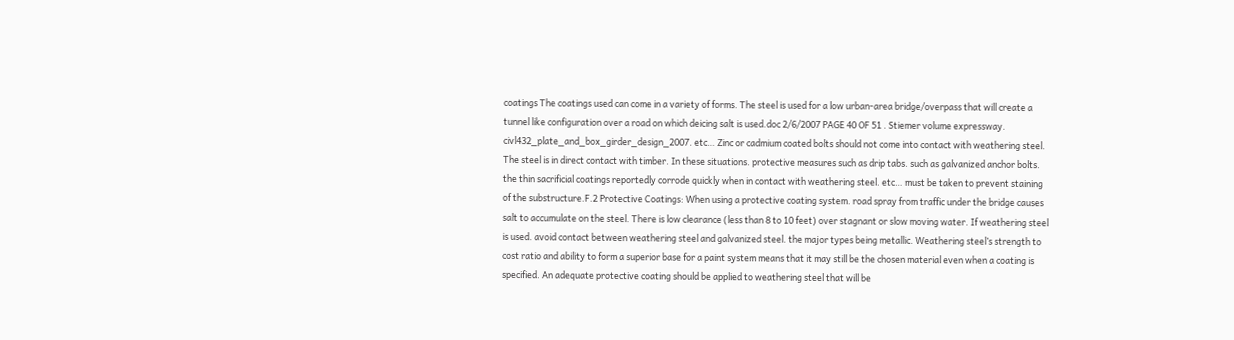coatings The coatings used can come in a variety of forms. The steel is used for a low urban-area bridge/overpass that will create a tunnel like configuration over a road on which deicing salt is used.doc 2/6/2007 PAGE 40 OF 51 . Stiemer volume expressway. civl432_plate_and_box_girder_design_2007. etc… Zinc or cadmium coated bolts should not come into contact with weathering steel. The steel is in direct contact with timber. In these situations. protective measures such as drip tabs. such as galvanized anchor bolts. the thin sacrificial coatings reportedly corrode quickly when in contact with weathering steel. etc… must be taken to prevent staining of the substructure.F.2 Protective Coatings: When using a protective coating system. road spray from traffic under the bridge causes salt to accumulate on the steel. There is low clearance (less than 8 to 10 feet) over stagnant or slow moving water. If weathering steel is used. avoid contact between weathering steel and galvanized steel. the major types being metallic. Weathering steel’s strength to cost ratio and ability to form a superior base for a paint system means that it may still be the chosen material even when a coating is specified. An adequate protective coating should be applied to weathering steel that will be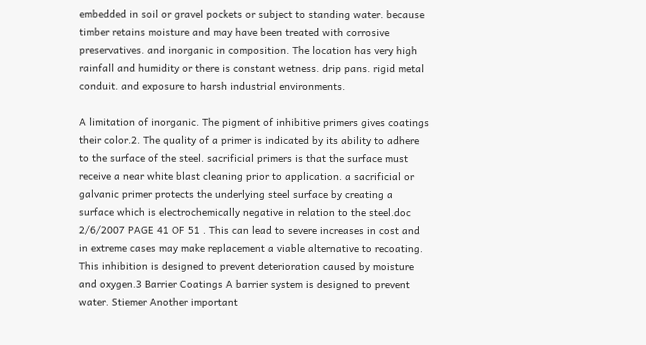embedded in soil or gravel pockets or subject to standing water. because timber retains moisture and may have been treated with corrosive preservatives. and inorganic in composition. The location has very high rainfall and humidity or there is constant wetness. drip pans. rigid metal conduit. and exposure to harsh industrial environments.

A limitation of inorganic. The pigment of inhibitive primers gives coatings their color.2. The quality of a primer is indicated by its ability to adhere to the surface of the steel. sacrificial primers is that the surface must receive a near white blast cleaning prior to application. a sacrificial or galvanic primer protects the underlying steel surface by creating a surface which is electrochemically negative in relation to the steel.doc 2/6/2007 PAGE 41 OF 51 . This can lead to severe increases in cost and in extreme cases may make replacement a viable alternative to recoating. This inhibition is designed to prevent deterioration caused by moisture and oxygen.3 Barrier Coatings A barrier system is designed to prevent water. Stiemer Another important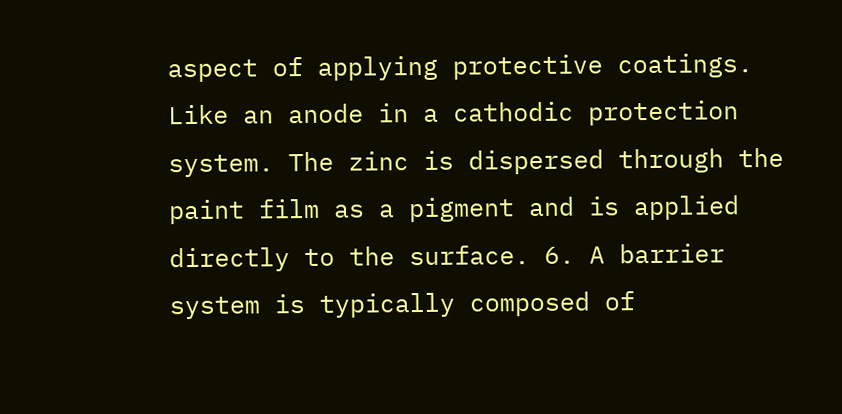aspect of applying protective coatings. Like an anode in a cathodic protection system. The zinc is dispersed through the paint film as a pigment and is applied directly to the surface. 6. A barrier system is typically composed of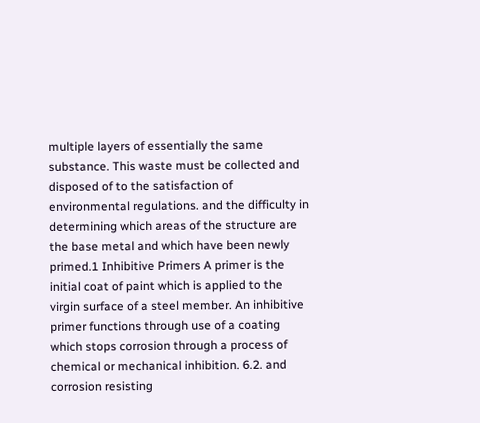multiple layers of essentially the same substance. This waste must be collected and disposed of to the satisfaction of environmental regulations. and the difficulty in determining which areas of the structure are the base metal and which have been newly primed.1 Inhibitive Primers A primer is the initial coat of paint which is applied to the virgin surface of a steel member. An inhibitive primer functions through use of a coating which stops corrosion through a process of chemical or mechanical inhibition. 6.2. and corrosion resisting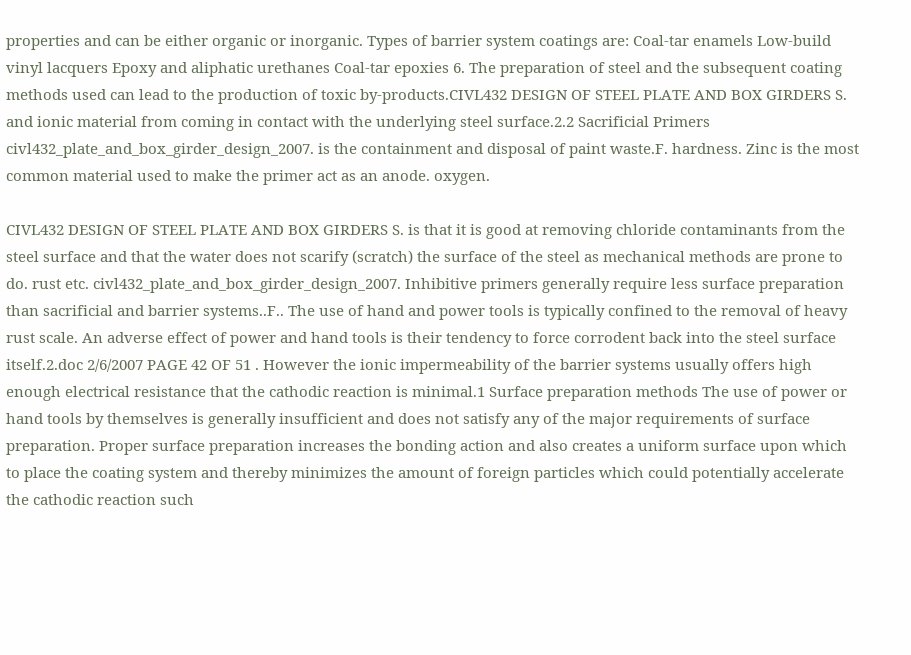properties and can be either organic or inorganic. Types of barrier system coatings are: Coal-tar enamels Low-build vinyl lacquers Epoxy and aliphatic urethanes Coal-tar epoxies 6. The preparation of steel and the subsequent coating methods used can lead to the production of toxic by-products.CIVL432 DESIGN OF STEEL PLATE AND BOX GIRDERS S. and ionic material from coming in contact with the underlying steel surface.2.2 Sacrificial Primers civl432_plate_and_box_girder_design_2007. is the containment and disposal of paint waste.F. hardness. Zinc is the most common material used to make the primer act as an anode. oxygen.

CIVL432 DESIGN OF STEEL PLATE AND BOX GIRDERS S. is that it is good at removing chloride contaminants from the steel surface and that the water does not scarify (scratch) the surface of the steel as mechanical methods are prone to do. rust etc. civl432_plate_and_box_girder_design_2007. Inhibitive primers generally require less surface preparation than sacrificial and barrier systems..F.. The use of hand and power tools is typically confined to the removal of heavy rust scale. An adverse effect of power and hand tools is their tendency to force corrodent back into the steel surface itself.2.doc 2/6/2007 PAGE 42 OF 51 . However the ionic impermeability of the barrier systems usually offers high enough electrical resistance that the cathodic reaction is minimal.1 Surface preparation methods The use of power or hand tools by themselves is generally insufficient and does not satisfy any of the major requirements of surface preparation. Proper surface preparation increases the bonding action and also creates a uniform surface upon which to place the coating system and thereby minimizes the amount of foreign particles which could potentially accelerate the cathodic reaction such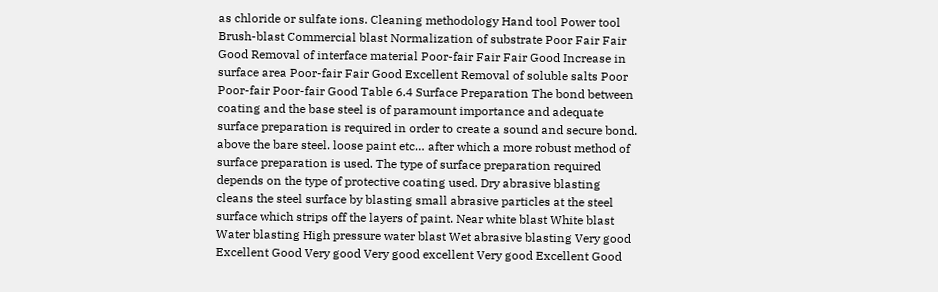as chloride or sulfate ions. Cleaning methodology Hand tool Power tool Brush-blast Commercial blast Normalization of substrate Poor Fair Fair Good Removal of interface material Poor-fair Fair Fair Good Increase in surface area Poor-fair Fair Good Excellent Removal of soluble salts Poor Poor-fair Poor-fair Good Table 6.4 Surface Preparation The bond between coating and the base steel is of paramount importance and adequate surface preparation is required in order to create a sound and secure bond. above the bare steel. loose paint etc… after which a more robust method of surface preparation is used. The type of surface preparation required depends on the type of protective coating used. Dry abrasive blasting cleans the steel surface by blasting small abrasive particles at the steel surface which strips off the layers of paint. Near white blast White blast Water blasting High pressure water blast Wet abrasive blasting Very good Excellent Good Very good Very good excellent Very good Excellent Good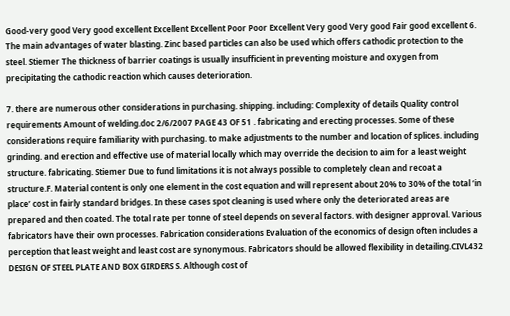Good-very good Very good excellent Excellent Excellent Poor Poor Excellent Very good Very good Fair good excellent 6. The main advantages of water blasting. Zinc based particles can also be used which offers cathodic protection to the steel. Stiemer The thickness of barrier coatings is usually insufficient in preventing moisture and oxygen from precipitating the cathodic reaction which causes deterioration.

7. there are numerous other considerations in purchasing. shipping. including: Complexity of details Quality control requirements Amount of welding.doc 2/6/2007 PAGE 43 OF 51 . fabricating and erecting processes. Some of these considerations require familiarity with purchasing. to make adjustments to the number and location of splices. including grinding. and erection and effective use of material locally which may override the decision to aim for a least weight structure. fabricating. Stiemer Due to fund limitations it is not always possible to completely clean and recoat a structure.F. Material content is only one element in the cost equation and will represent about 20% to 30% of the total ‘in place’ cost in fairly standard bridges. In these cases spot cleaning is used where only the deteriorated areas are prepared and then coated. The total rate per tonne of steel depends on several factors. with designer approval. Various fabricators have their own processes. Fabrication considerations Evaluation of the economics of design often includes a perception that least weight and least cost are synonymous. Fabricators should be allowed flexibility in detailing.CIVL432 DESIGN OF STEEL PLATE AND BOX GIRDERS S. Although cost of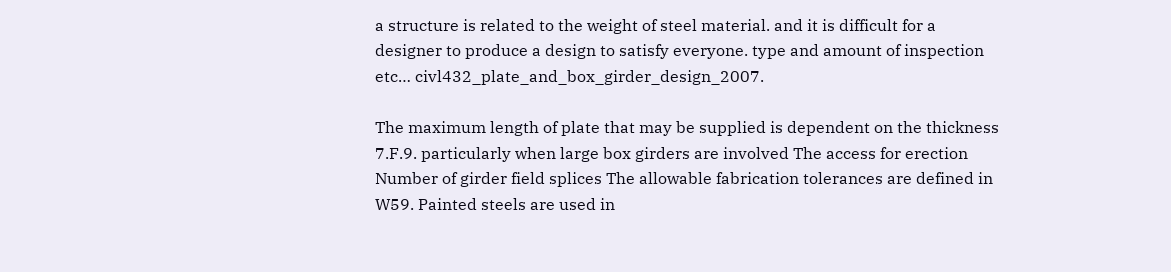a structure is related to the weight of steel material. and it is difficult for a designer to produce a design to satisfy everyone. type and amount of inspection etc… civl432_plate_and_box_girder_design_2007.

The maximum length of plate that may be supplied is dependent on the thickness 7.F.9. particularly when large box girders are involved The access for erection Number of girder field splices The allowable fabrication tolerances are defined in W59. Painted steels are used in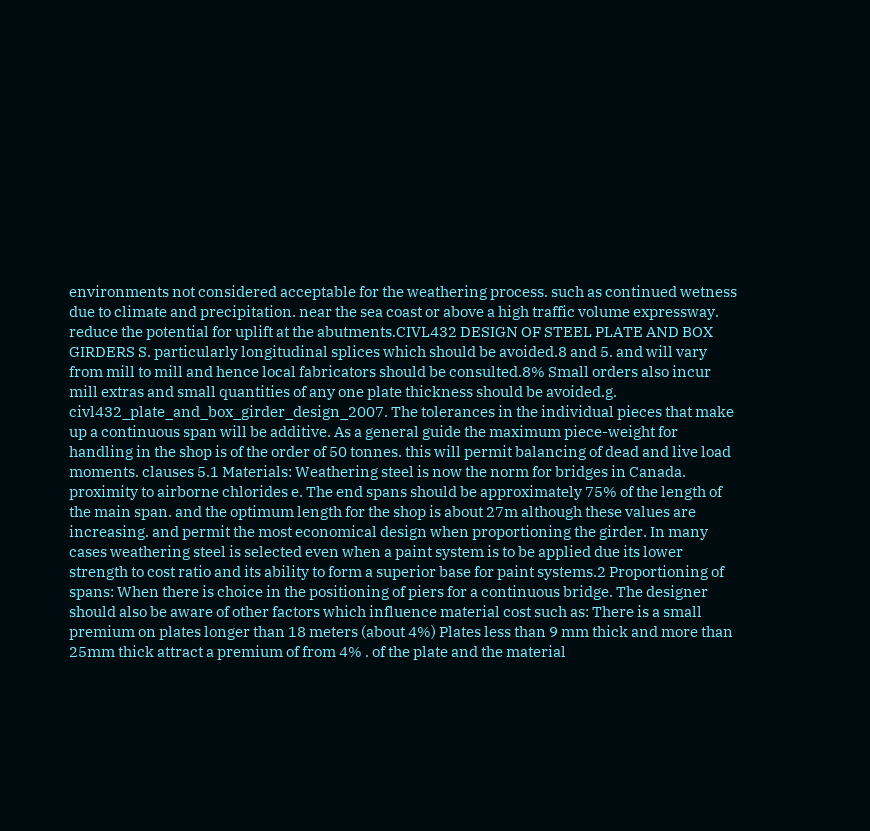environments not considered acceptable for the weathering process. such as continued wetness due to climate and precipitation. near the sea coast or above a high traffic volume expressway. reduce the potential for uplift at the abutments.CIVL432 DESIGN OF STEEL PLATE AND BOX GIRDERS S. particularly longitudinal splices which should be avoided.8 and 5. and will vary from mill to mill and hence local fabricators should be consulted.8% Small orders also incur mill extras and small quantities of any one plate thickness should be avoided.g. civl432_plate_and_box_girder_design_2007. The tolerances in the individual pieces that make up a continuous span will be additive. As a general guide the maximum piece-weight for handling in the shop is of the order of 50 tonnes. this will permit balancing of dead and live load moments. clauses 5.1 Materials: Weathering steel is now the norm for bridges in Canada. proximity to airborne chlorides e. The end spans should be approximately 75% of the length of the main span. and the optimum length for the shop is about 27m although these values are increasing. and permit the most economical design when proportioning the girder. In many cases weathering steel is selected even when a paint system is to be applied due its lower strength to cost ratio and its ability to form a superior base for paint systems.2 Proportioning of spans: When there is choice in the positioning of piers for a continuous bridge. The designer should also be aware of other factors which influence material cost such as: There is a small premium on plates longer than 18 meters (about 4%) Plates less than 9 mm thick and more than 25mm thick attract a premium of from 4% . of the plate and the material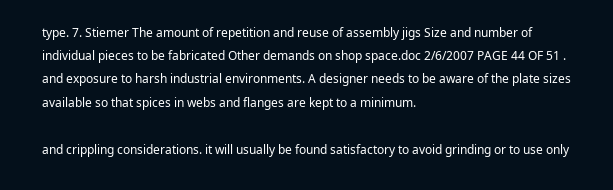type. 7. Stiemer The amount of repetition and reuse of assembly jigs Size and number of individual pieces to be fabricated Other demands on shop space.doc 2/6/2007 PAGE 44 OF 51 . and exposure to harsh industrial environments. A designer needs to be aware of the plate sizes available so that spices in webs and flanges are kept to a minimum.

and crippling considerations. it will usually be found satisfactory to avoid grinding or to use only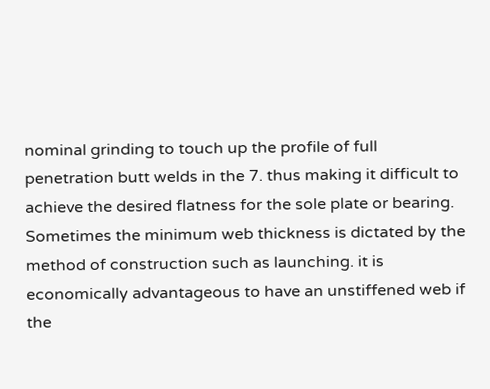nominal grinding to touch up the profile of full penetration butt welds in the 7. thus making it difficult to achieve the desired flatness for the sole plate or bearing. Sometimes the minimum web thickness is dictated by the method of construction such as launching. it is economically advantageous to have an unstiffened web if the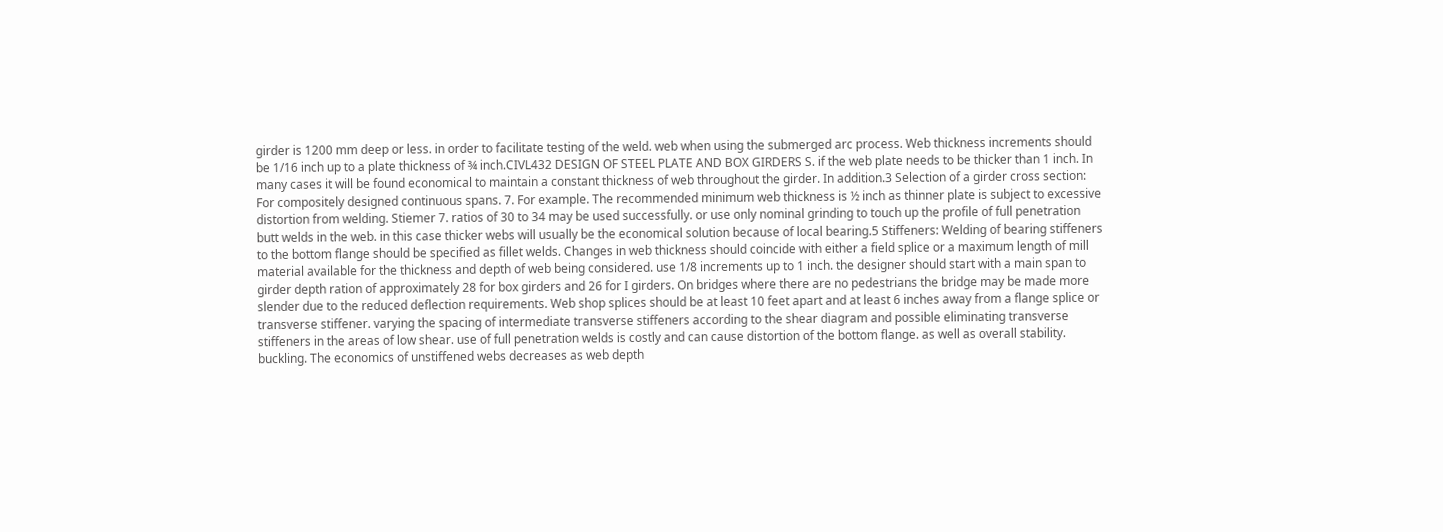girder is 1200 mm deep or less. in order to facilitate testing of the weld. web when using the submerged arc process. Web thickness increments should be 1/16 inch up to a plate thickness of ¾ inch.CIVL432 DESIGN OF STEEL PLATE AND BOX GIRDERS S. if the web plate needs to be thicker than 1 inch. In many cases it will be found economical to maintain a constant thickness of web throughout the girder. In addition.3 Selection of a girder cross section: For compositely designed continuous spans. 7. For example. The recommended minimum web thickness is ½ inch as thinner plate is subject to excessive distortion from welding. Stiemer 7. ratios of 30 to 34 may be used successfully. or use only nominal grinding to touch up the profile of full penetration butt welds in the web. in this case thicker webs will usually be the economical solution because of local bearing.5 Stiffeners: Welding of bearing stiffeners to the bottom flange should be specified as fillet welds. Changes in web thickness should coincide with either a field splice or a maximum length of mill material available for the thickness and depth of web being considered. use 1/8 increments up to 1 inch. the designer should start with a main span to girder depth ration of approximately 28 for box girders and 26 for I girders. On bridges where there are no pedestrians the bridge may be made more slender due to the reduced deflection requirements. Web shop splices should be at least 10 feet apart and at least 6 inches away from a flange splice or transverse stiffener. varying the spacing of intermediate transverse stiffeners according to the shear diagram and possible eliminating transverse stiffeners in the areas of low shear. use of full penetration welds is costly and can cause distortion of the bottom flange. as well as overall stability. buckling. The economics of unstiffened webs decreases as web depth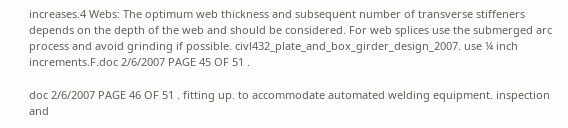increases.4 Webs: The optimum web thickness and subsequent number of transverse stiffeners depends on the depth of the web and should be considered. For web splices use the submerged arc process and avoid grinding if possible. civl432_plate_and_box_girder_design_2007. use ¼ inch increments.F.doc 2/6/2007 PAGE 45 OF 51 .

doc 2/6/2007 PAGE 46 OF 51 . fitting up. to accommodate automated welding equipment. inspection and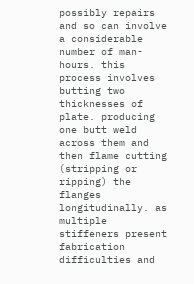possibly repairs and so can involve a considerable number of man-hours. this process involves butting two thicknesses of plate. producing one butt weld across them and then flame cutting (stripping or ripping) the flanges longitudinally. as multiple stiffeners present fabrication difficulties and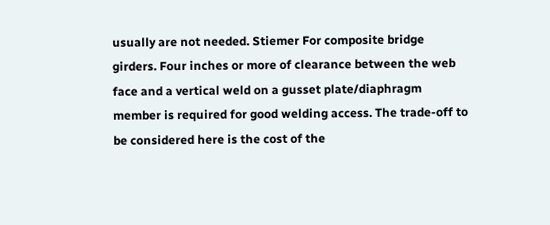usually are not needed. Stiemer For composite bridge girders. Four inches or more of clearance between the web face and a vertical weld on a gusset plate/diaphragm member is required for good welding access. The trade-off to be considered here is the cost of the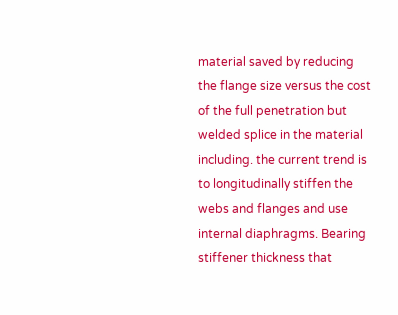material saved by reducing the flange size versus the cost of the full penetration but welded splice in the material including. the current trend is to longitudinally stiffen the webs and flanges and use internal diaphragms. Bearing stiffener thickness that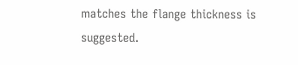matches the flange thickness is suggested.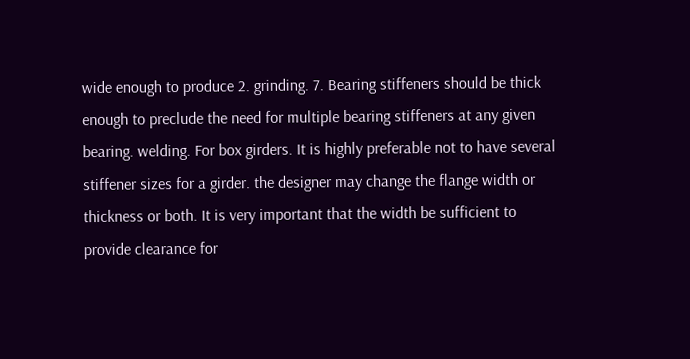wide enough to produce 2. grinding. 7. Bearing stiffeners should be thick enough to preclude the need for multiple bearing stiffeners at any given bearing. welding. For box girders. It is highly preferable not to have several stiffener sizes for a girder. the designer may change the flange width or thickness or both. It is very important that the width be sufficient to provide clearance for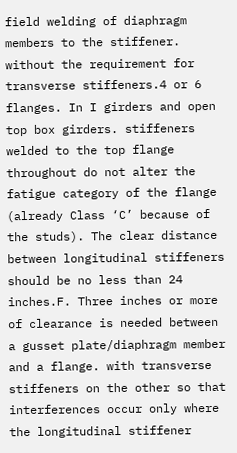field welding of diaphragm members to the stiffener. without the requirement for transverse stiffeners.4 or 6 flanges. In I girders and open top box girders. stiffeners welded to the top flange throughout do not alter the fatigue category of the flange (already Class ‘C’ because of the studs). The clear distance between longitudinal stiffeners should be no less than 24 inches.F. Three inches or more of clearance is needed between a gusset plate/diaphragm member and a flange. with transverse stiffeners on the other so that interferences occur only where the longitudinal stiffener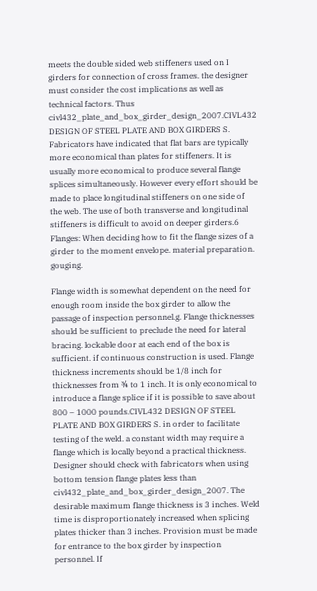meets the double sided web stiffeners used on I girders for connection of cross frames. the designer must consider the cost implications as well as technical factors. Thus civl432_plate_and_box_girder_design_2007.CIVL432 DESIGN OF STEEL PLATE AND BOX GIRDERS S. Fabricators have indicated that flat bars are typically more economical than plates for stiffeners. It is usually more economical to produce several flange splices simultaneously. However every effort should be made to place longitudinal stiffeners on one side of the web. The use of both transverse and longitudinal stiffeners is difficult to avoid on deeper girders.6 Flanges: When deciding how to fit the flange sizes of a girder to the moment envelope. material preparation. gouging.

Flange width is somewhat dependent on the need for enough room inside the box girder to allow the passage of inspection personnel.g. Flange thicknesses should be sufficient to preclude the need for lateral bracing. lockable door at each end of the box is sufficient. if continuous construction is used. Flange thickness increments should be 1/8 inch for thicknesses from ¾ to 1 inch. It is only economical to introduce a flange splice if it is possible to save about 800 – 1000 pounds.CIVL432 DESIGN OF STEEL PLATE AND BOX GIRDERS S. in order to facilitate testing of the weld. a constant width may require a flange which is locally beyond a practical thickness. Designer should check with fabricators when using bottom tension flange plates less than civl432_plate_and_box_girder_design_2007. The desirable maximum flange thickness is 3 inches. Weld time is disproportionately increased when splicing plates thicker than 3 inches. Provision must be made for entrance to the box girder by inspection personnel. If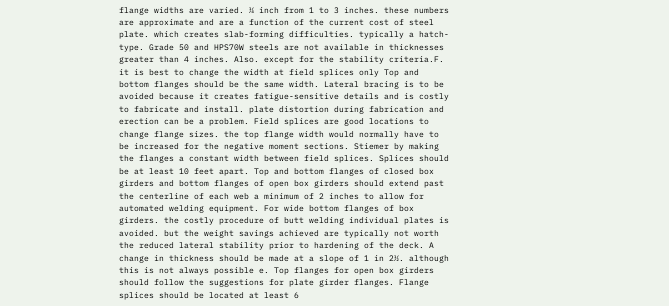flange widths are varied. ¼ inch from 1 to 3 inches. these numbers are approximate and are a function of the current cost of steel plate. which creates slab-forming difficulties. typically a hatch-type. Grade 50 and HPS70W steels are not available in thicknesses greater than 4 inches. Also. except for the stability criteria.F. it is best to change the width at field splices only Top and bottom flanges should be the same width. Lateral bracing is to be avoided because it creates fatigue-sensitive details and is costly to fabricate and install. plate distortion during fabrication and erection can be a problem. Field splices are good locations to change flange sizes. the top flange width would normally have to be increased for the negative moment sections. Stiemer by making the flanges a constant width between field splices. Splices should be at least 10 feet apart. Top and bottom flanges of closed box girders and bottom flanges of open box girders should extend past the centerline of each web a minimum of 2 inches to allow for automated welding equipment. For wide bottom flanges of box girders. the costly procedure of butt welding individual plates is avoided. but the weight savings achieved are typically not worth the reduced lateral stability prior to hardening of the deck. A change in thickness should be made at a slope of 1 in 2½. although this is not always possible e. Top flanges for open box girders should follow the suggestions for plate girder flanges. Flange splices should be located at least 6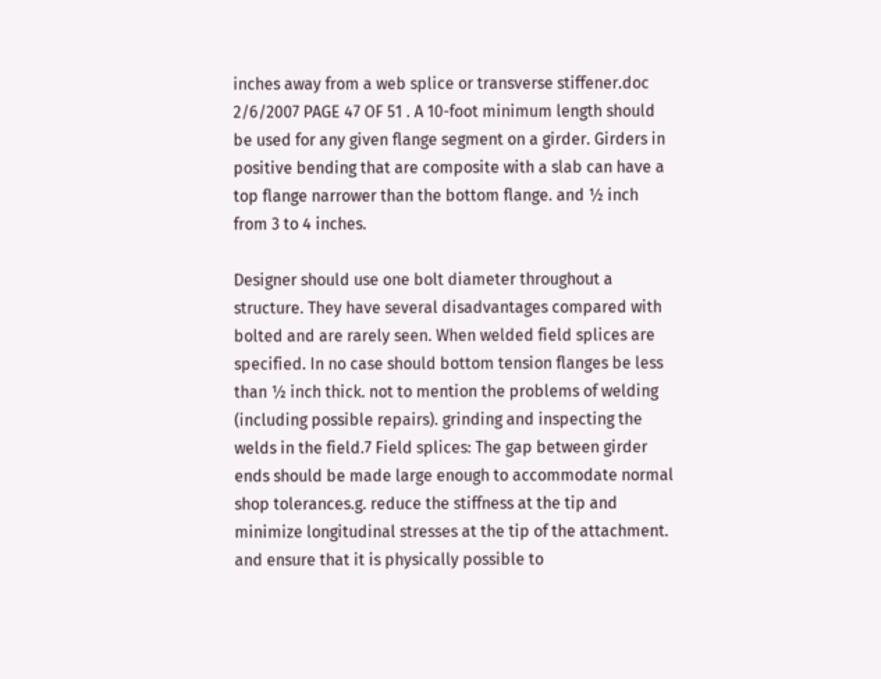inches away from a web splice or transverse stiffener.doc 2/6/2007 PAGE 47 OF 51 . A 10-foot minimum length should be used for any given flange segment on a girder. Girders in positive bending that are composite with a slab can have a top flange narrower than the bottom flange. and ½ inch from 3 to 4 inches.

Designer should use one bolt diameter throughout a structure. They have several disadvantages compared with bolted and are rarely seen. When welded field splices are specified. In no case should bottom tension flanges be less than ½ inch thick. not to mention the problems of welding (including possible repairs). grinding and inspecting the welds in the field.7 Field splices: The gap between girder ends should be made large enough to accommodate normal shop tolerances.g. reduce the stiffness at the tip and minimize longitudinal stresses at the tip of the attachment. and ensure that it is physically possible to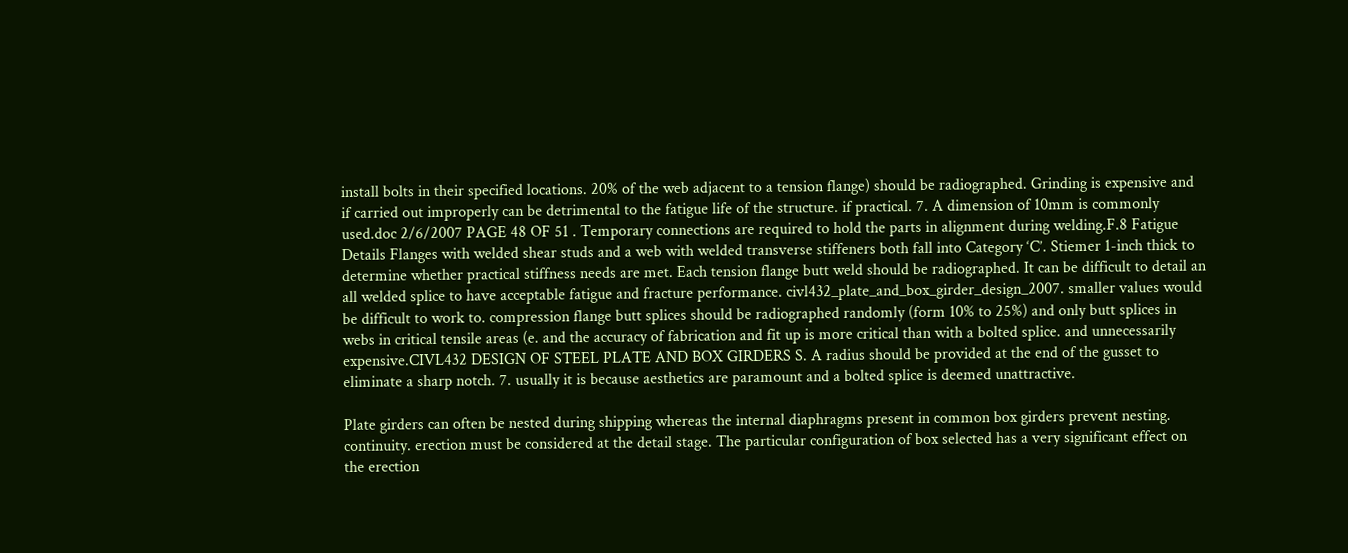install bolts in their specified locations. 20% of the web adjacent to a tension flange) should be radiographed. Grinding is expensive and if carried out improperly can be detrimental to the fatigue life of the structure. if practical. 7. A dimension of 10mm is commonly used.doc 2/6/2007 PAGE 48 OF 51 . Temporary connections are required to hold the parts in alignment during welding.F.8 Fatigue Details Flanges with welded shear studs and a web with welded transverse stiffeners both fall into Category ‘C’. Stiemer 1-inch thick to determine whether practical stiffness needs are met. Each tension flange butt weld should be radiographed. It can be difficult to detail an all welded splice to have acceptable fatigue and fracture performance. civl432_plate_and_box_girder_design_2007. smaller values would be difficult to work to. compression flange butt splices should be radiographed randomly (form 10% to 25%) and only butt splices in webs in critical tensile areas (e. and the accuracy of fabrication and fit up is more critical than with a bolted splice. and unnecessarily expensive.CIVL432 DESIGN OF STEEL PLATE AND BOX GIRDERS S. A radius should be provided at the end of the gusset to eliminate a sharp notch. 7. usually it is because aesthetics are paramount and a bolted splice is deemed unattractive.

Plate girders can often be nested during shipping whereas the internal diaphragms present in common box girders prevent nesting. continuity. erection must be considered at the detail stage. The particular configuration of box selected has a very significant effect on the erection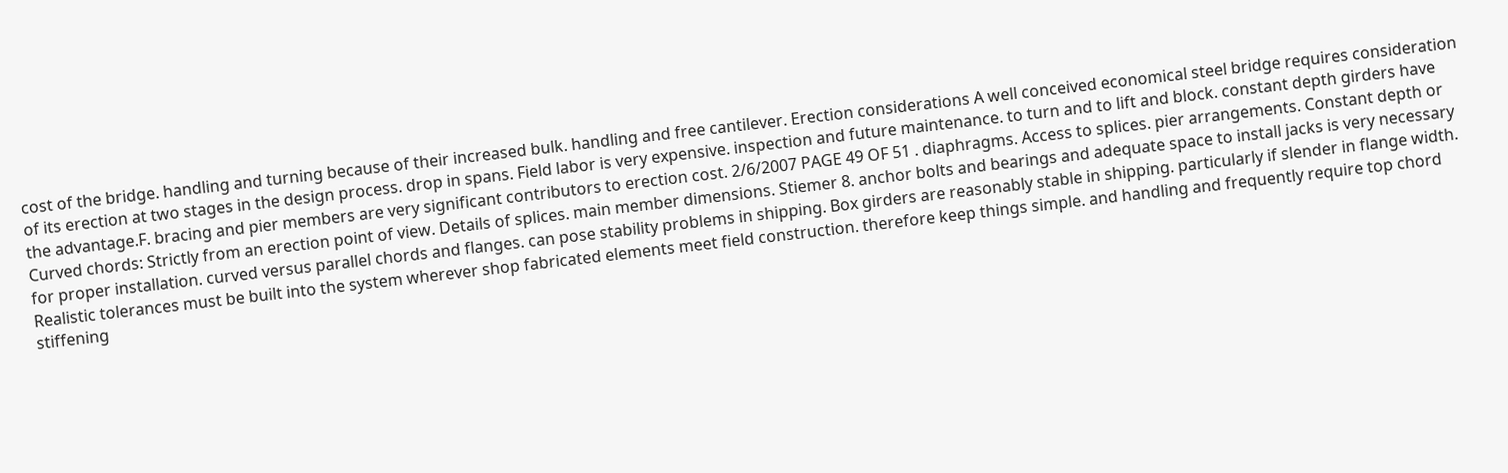cost of the bridge. handling and turning because of their increased bulk. handling and free cantilever. Erection considerations A well conceived economical steel bridge requires consideration of its erection at two stages in the design process. drop in spans. Field labor is very expensive. inspection and future maintenance. to turn and to lift and block. constant depth girders have the advantage.F. bracing and pier members are very significant contributors to erection cost. 2/6/2007 PAGE 49 OF 51 . diaphragms. Access to splices. pier arrangements. Constant depth or Curved chords: Strictly from an erection point of view. Details of splices. main member dimensions. Stiemer 8. anchor bolts and bearings and adequate space to install jacks is very necessary for proper installation. curved versus parallel chords and flanges. can pose stability problems in shipping. Box girders are reasonably stable in shipping. particularly if slender in flange width. Realistic tolerances must be built into the system wherever shop fabricated elements meet field construction. therefore keep things simple. and handling and frequently require top chord stiffening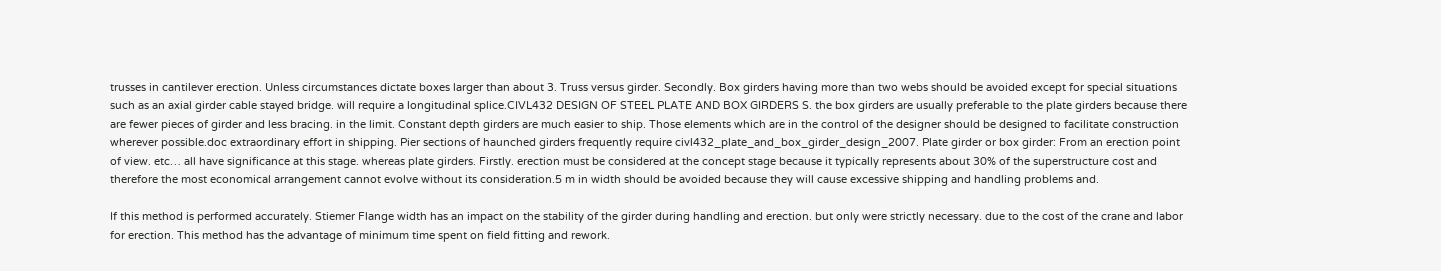trusses in cantilever erection. Unless circumstances dictate boxes larger than about 3. Truss versus girder. Secondly. Box girders having more than two webs should be avoided except for special situations such as an axial girder cable stayed bridge. will require a longitudinal splice.CIVL432 DESIGN OF STEEL PLATE AND BOX GIRDERS S. the box girders are usually preferable to the plate girders because there are fewer pieces of girder and less bracing. in the limit. Constant depth girders are much easier to ship. Those elements which are in the control of the designer should be designed to facilitate construction wherever possible.doc extraordinary effort in shipping. Pier sections of haunched girders frequently require civl432_plate_and_box_girder_design_2007. Plate girder or box girder: From an erection point of view. etc… all have significance at this stage. whereas plate girders. Firstly. erection must be considered at the concept stage because it typically represents about 30% of the superstructure cost and therefore the most economical arrangement cannot evolve without its consideration.5 m in width should be avoided because they will cause excessive shipping and handling problems and.

If this method is performed accurately. Stiemer Flange width has an impact on the stability of the girder during handling and erection. but only were strictly necessary. due to the cost of the crane and labor for erection. This method has the advantage of minimum time spent on field fitting and rework.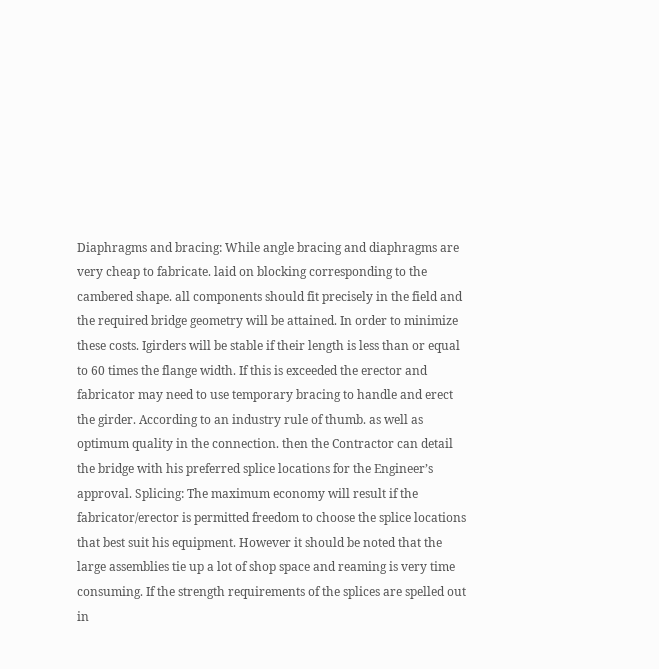Diaphragms and bracing: While angle bracing and diaphragms are very cheap to fabricate. laid on blocking corresponding to the cambered shape. all components should fit precisely in the field and the required bridge geometry will be attained. In order to minimize these costs. Igirders will be stable if their length is less than or equal to 60 times the flange width. If this is exceeded the erector and fabricator may need to use temporary bracing to handle and erect the girder. According to an industry rule of thumb. as well as optimum quality in the connection. then the Contractor can detail the bridge with his preferred splice locations for the Engineer’s approval. Splicing: The maximum economy will result if the fabricator/erector is permitted freedom to choose the splice locations that best suit his equipment. However it should be noted that the large assemblies tie up a lot of shop space and reaming is very time consuming. If the strength requirements of the splices are spelled out in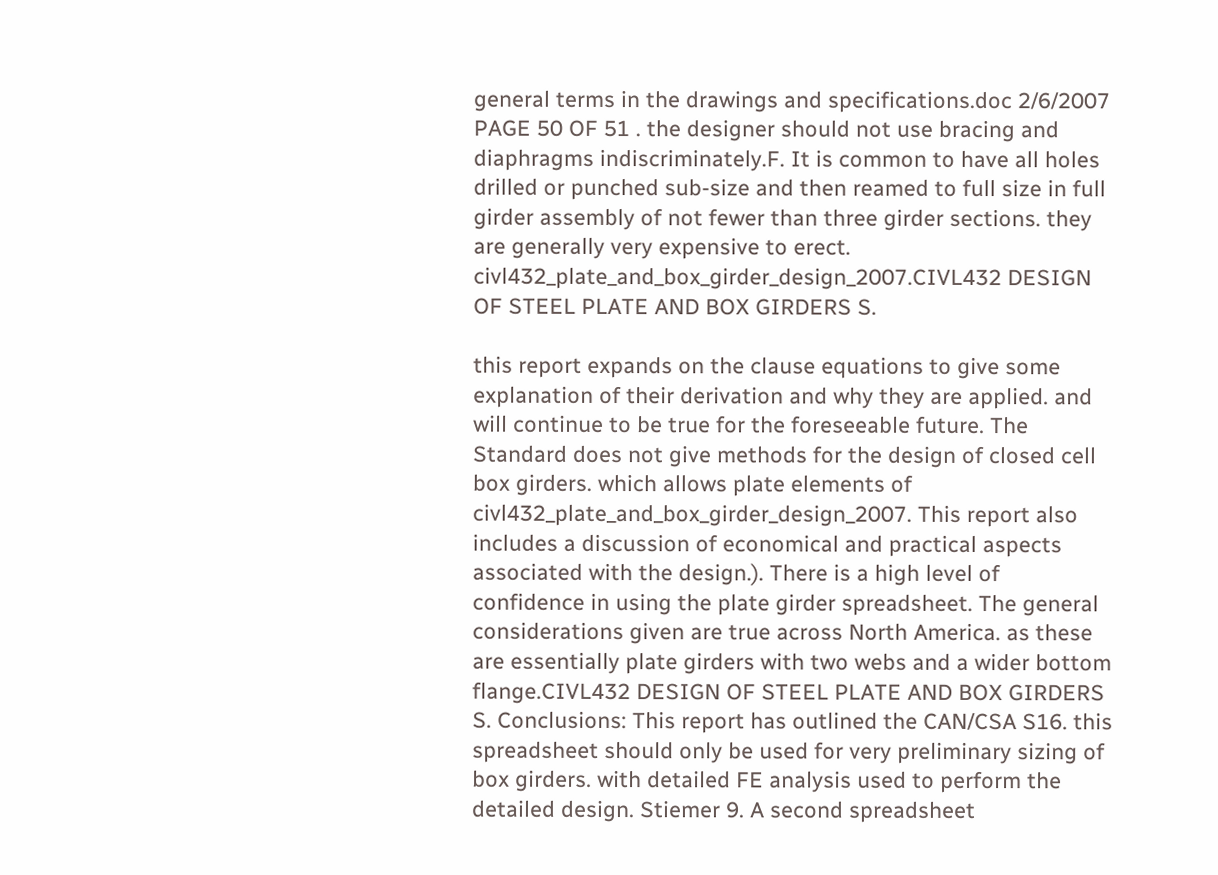general terms in the drawings and specifications.doc 2/6/2007 PAGE 50 OF 51 . the designer should not use bracing and diaphragms indiscriminately.F. It is common to have all holes drilled or punched sub-size and then reamed to full size in full girder assembly of not fewer than three girder sections. they are generally very expensive to erect. civl432_plate_and_box_girder_design_2007.CIVL432 DESIGN OF STEEL PLATE AND BOX GIRDERS S.

this report expands on the clause equations to give some explanation of their derivation and why they are applied. and will continue to be true for the foreseeable future. The Standard does not give methods for the design of closed cell box girders. which allows plate elements of civl432_plate_and_box_girder_design_2007. This report also includes a discussion of economical and practical aspects associated with the design.). There is a high level of confidence in using the plate girder spreadsheet. The general considerations given are true across North America. as these are essentially plate girders with two webs and a wider bottom flange.CIVL432 DESIGN OF STEEL PLATE AND BOX GIRDERS S. Conclusions: This report has outlined the CAN/CSA S16. this spreadsheet should only be used for very preliminary sizing of box girders. with detailed FE analysis used to perform the detailed design. Stiemer 9. A second spreadsheet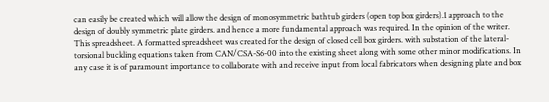can easily be created which will allow the design of monosymmetric bathtub girders (open top box girders).1 approach to the design of doubly symmetric plate girders. and hence a more fundamental approach was required. In the opinion of the writer. This spreadsheet. A formatted spreadsheet was created for the design of closed cell box girders. with substation of the lateral-torsional buckling equations taken from CAN/CSA-S6-00 into the existing sheet along with some other minor modifications. In any case it is of paramount importance to collaborate with and receive input from local fabricators when designing plate and box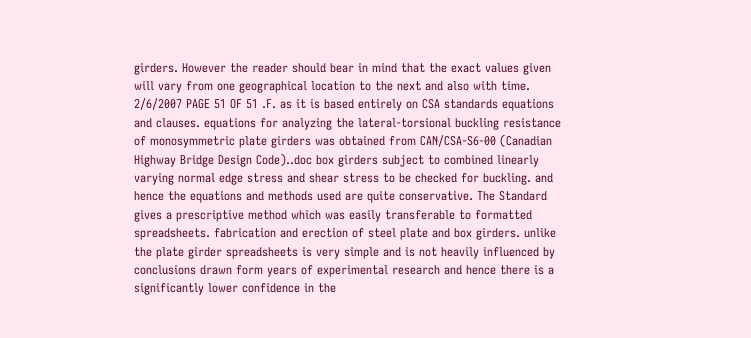girders. However the reader should bear in mind that the exact values given will vary from one geographical location to the next and also with time. 2/6/2007 PAGE 51 OF 51 .F. as it is based entirely on CSA standards equations and clauses. equations for analyzing the lateral-torsional buckling resistance of monosymmetric plate girders was obtained from CAN/CSA-S6-00 (Canadian Highway Bridge Design Code)..doc box girders subject to combined linearly varying normal edge stress and shear stress to be checked for buckling. and hence the equations and methods used are quite conservative. The Standard gives a prescriptive method which was easily transferable to formatted spreadsheets. fabrication and erection of steel plate and box girders. unlike the plate girder spreadsheets is very simple and is not heavily influenced by conclusions drawn form years of experimental research and hence there is a significantly lower confidence in the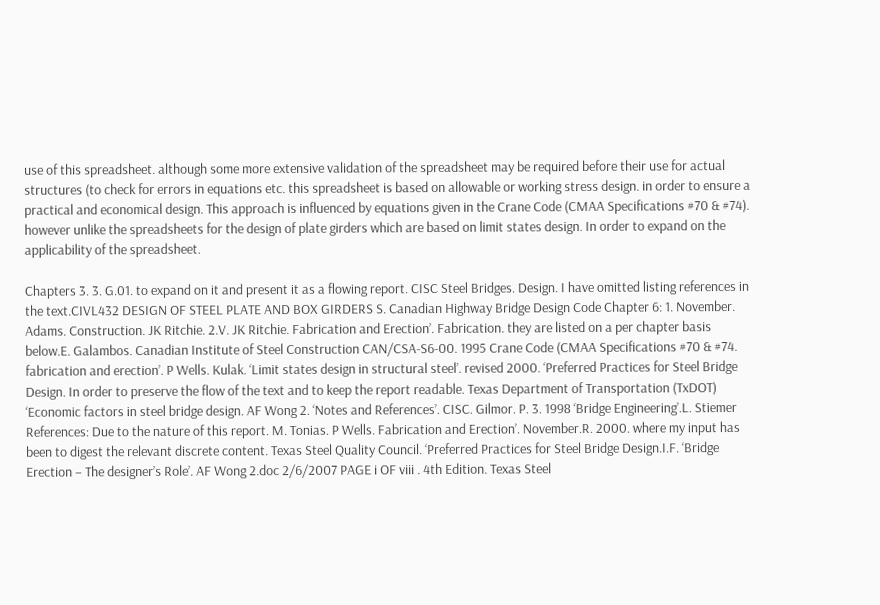use of this spreadsheet. although some more extensive validation of the spreadsheet may be required before their use for actual structures (to check for errors in equations etc. this spreadsheet is based on allowable or working stress design. in order to ensure a practical and economical design. This approach is influenced by equations given in the Crane Code (CMAA Specifications #70 & #74). however unlike the spreadsheets for the design of plate girders which are based on limit states design. In order to expand on the applicability of the spreadsheet.

Chapters 3. 3. G.01. to expand on it and present it as a flowing report. CISC Steel Bridges. Design. I have omitted listing references in the text.CIVL432 DESIGN OF STEEL PLATE AND BOX GIRDERS S. Canadian Highway Bridge Design Code Chapter 6: 1. November. Adams. Construction. JK Ritchie. 2.V. JK Ritchie. Fabrication and Erection’. Fabrication. they are listed on a per chapter basis below.E. Galambos. Canadian Institute of Steel Construction CAN/CSA-S6-00. 1995 Crane Code (CMAA Specifications #70 & #74. fabrication and erection’. P Wells. Kulak. ‘Limit states design in structural steel’. revised 2000. ‘Preferred Practices for Steel Bridge Design. In order to preserve the flow of the text and to keep the report readable. Texas Department of Transportation (TxDOT) ‘Economic factors in steel bridge design. AF Wong 2. ‘Notes and References’. CISC. Gilmor. P. 3. 1998 ‘Bridge Engineering’.L. Stiemer References: Due to the nature of this report. M. Tonias. P Wells. Fabrication and Erection’. November.R. 2000. where my input has been to digest the relevant discrete content. Texas Steel Quality Council. ‘Preferred Practices for Steel Bridge Design.I.F. ‘Bridge Erection – The designer’s Role’. AF Wong 2.doc 2/6/2007 PAGE i OF viii . 4th Edition. Texas Steel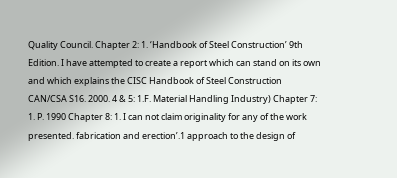Quality Council. Chapter 2: 1. ‘Handbook of Steel Construction’ 9th Edition. I have attempted to create a report which can stand on its own and which explains the CISC Handbook of Steel Construction CAN/CSA S16. 2000. 4 & 5: 1.F. Material Handling Industry) Chapter 7: 1. P. 1990 Chapter 8: 1. I can not claim originality for any of the work presented. fabrication and erection’.1 approach to the design of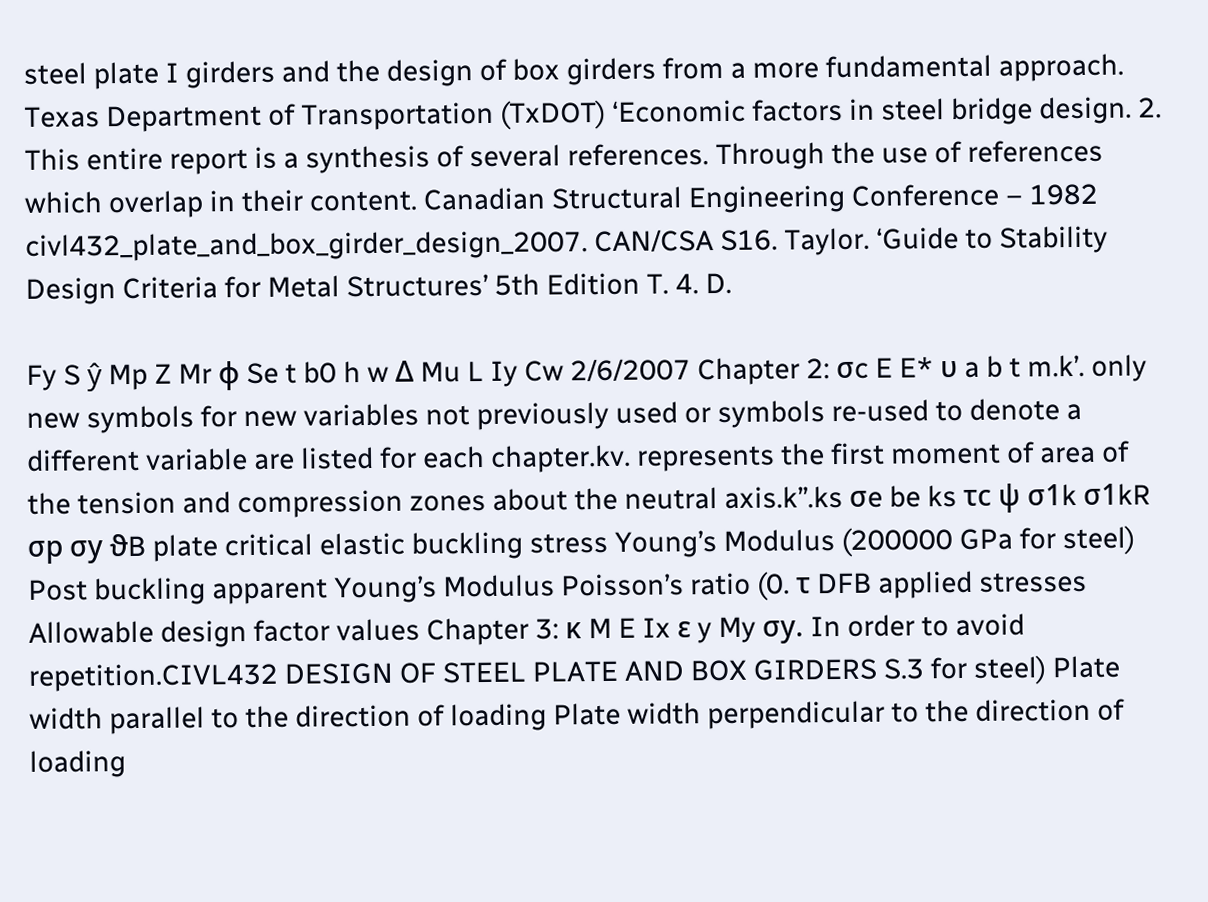steel plate I girders and the design of box girders from a more fundamental approach. Texas Department of Transportation (TxDOT) ‘Economic factors in steel bridge design. 2. This entire report is a synthesis of several references. Through the use of references which overlap in their content. Canadian Structural Engineering Conference – 1982 civl432_plate_and_box_girder_design_2007. CAN/CSA S16. Taylor. ‘Guide to Stability Design Criteria for Metal Structures’ 5th Edition T. 4. D.

Fy S ŷ Mp Z Mr φ Se t b0 h w Δ Mu L Iy Cw 2/6/2007 Chapter 2: σc E E* υ a b t m.k’. only new symbols for new variables not previously used or symbols re-used to denote a different variable are listed for each chapter.kv. represents the first moment of area of the tension and compression zones about the neutral axis.k’’.ks σe be ks τc ψ σ1k σ1kR σp σy ϑB plate critical elastic buckling stress Young’s Modulus (200000 GPa for steel) Post buckling apparent Young’s Modulus Poisson’s ratio (0. τ DFB applied stresses Allowable design factor values Chapter 3: κ M E Ix ε y My σy. In order to avoid repetition.CIVL432 DESIGN OF STEEL PLATE AND BOX GIRDERS S.3 for steel) Plate width parallel to the direction of loading Plate width perpendicular to the direction of loading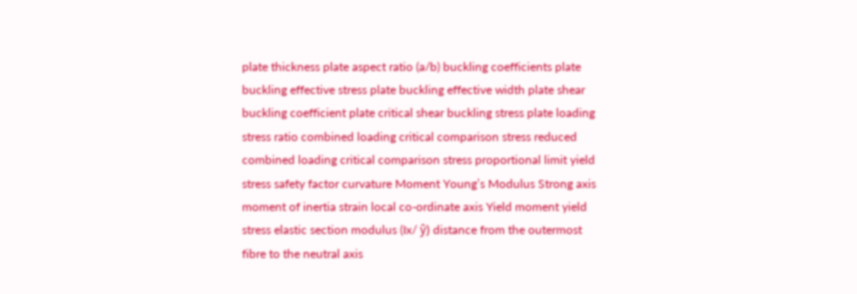plate thickness plate aspect ratio (a/b) buckling coefficients plate buckling effective stress plate buckling effective width plate shear buckling coefficient plate critical shear buckling stress plate loading stress ratio combined loading critical comparison stress reduced combined loading critical comparison stress proportional limit yield stress safety factor curvature Moment Young’s Modulus Strong axis moment of inertia strain local co-ordinate axis Yield moment yield stress elastic section modulus (Ix/ ŷ) distance from the outermost fibre to the neutral axis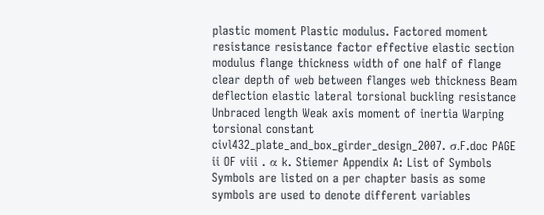plastic moment Plastic modulus. Factored moment resistance resistance factor effective elastic section modulus flange thickness width of one half of flange clear depth of web between flanges web thickness Beam deflection elastic lateral torsional buckling resistance Unbraced length Weak axis moment of inertia Warping torsional constant civl432_plate_and_box_girder_design_2007. σ.F.doc PAGE ii OF viii . α k. Stiemer Appendix A: List of Symbols Symbols are listed on a per chapter basis as some symbols are used to denote different variables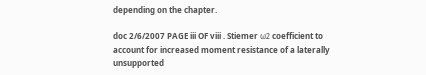depending on the chapter.

doc 2/6/2007 PAGE iii OF viii . Stiemer ω2 coefficient to account for increased moment resistance of a laterally unsupported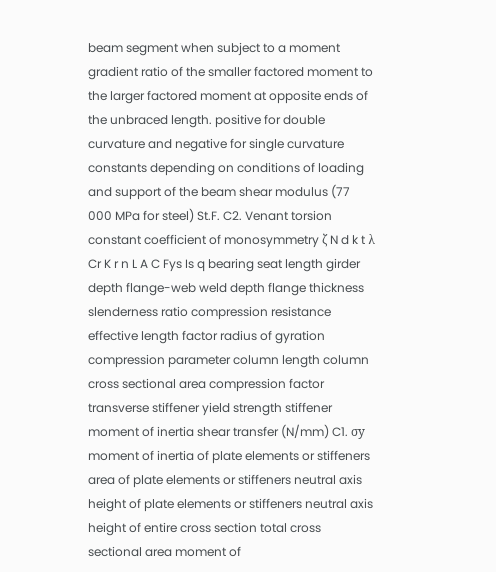beam segment when subject to a moment gradient ratio of the smaller factored moment to the larger factored moment at opposite ends of the unbraced length. positive for double curvature and negative for single curvature constants depending on conditions of loading and support of the beam shear modulus (77 000 MPa for steel) St.F. C2. Venant torsion constant coefficient of monosymmetry ζ N d k t λ Cr K r n L A C Fys Is q bearing seat length girder depth flange-web weld depth flange thickness slenderness ratio compression resistance effective length factor radius of gyration compression parameter column length column cross sectional area compression factor transverse stiffener yield strength stiffener moment of inertia shear transfer (N/mm) C1. σy moment of inertia of plate elements or stiffeners area of plate elements or stiffeners neutral axis height of plate elements or stiffeners neutral axis height of entire cross section total cross sectional area moment of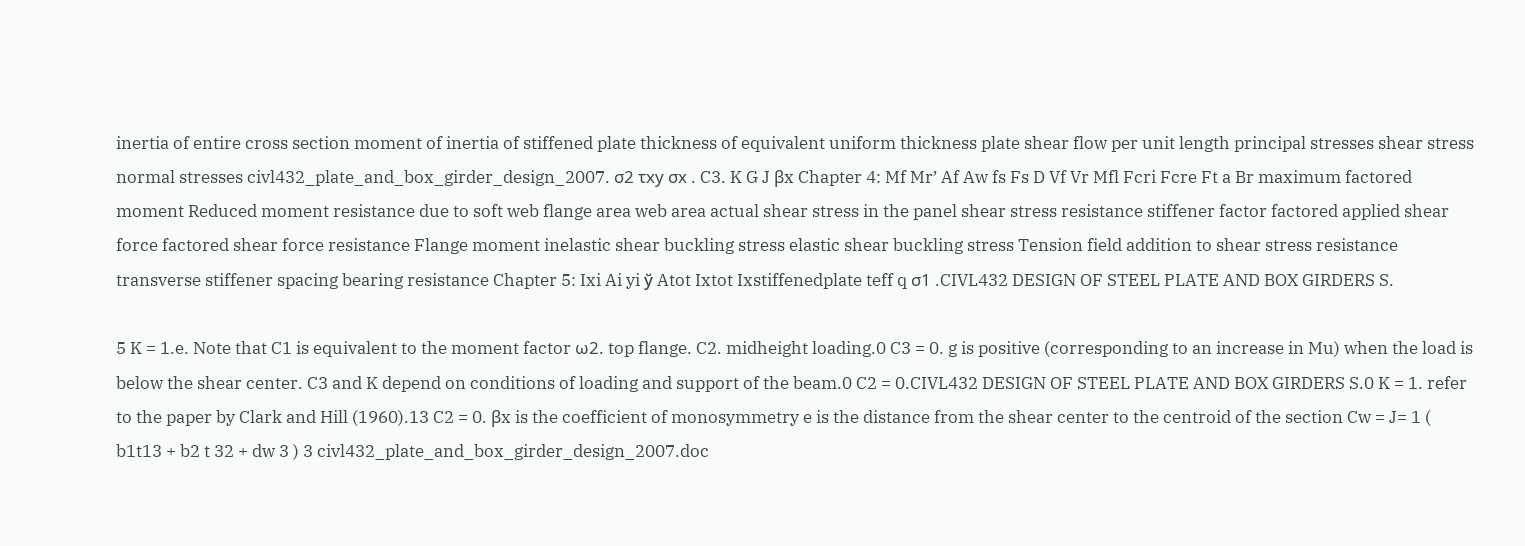inertia of entire cross section moment of inertia of stiffened plate thickness of equivalent uniform thickness plate shear flow per unit length principal stresses shear stress normal stresses civl432_plate_and_box_girder_design_2007. σ2 τxy σx . C3. K G J βx Chapter 4: Mf Mr’ Af Aw fs Fs D Vf Vr Mfl Fcri Fcre Ft a Br maximum factored moment Reduced moment resistance due to soft web flange area web area actual shear stress in the panel shear stress resistance stiffener factor factored applied shear force factored shear force resistance Flange moment inelastic shear buckling stress elastic shear buckling stress Tension field addition to shear stress resistance transverse stiffener spacing bearing resistance Chapter 5: Ixi Ai yi ў Atot Ixtot Ixstiffenedplate teff q σ1 .CIVL432 DESIGN OF STEEL PLATE AND BOX GIRDERS S.

5 K = 1.e. Note that C1 is equivalent to the moment factor ω2. top flange. C2. midheight loading.0 C3 = 0. g is positive (corresponding to an increase in Mu) when the load is below the shear center. C3 and K depend on conditions of loading and support of the beam.0 C2 = 0.CIVL432 DESIGN OF STEEL PLATE AND BOX GIRDERS S.0 K = 1. refer to the paper by Clark and Hill (1960).13 C2 = 0. βx is the coefficient of monosymmetry e is the distance from the shear center to the centroid of the section Cw = J= 1 ( b1t13 + b2 t 32 + dw 3 ) 3 civl432_plate_and_box_girder_design_2007.doc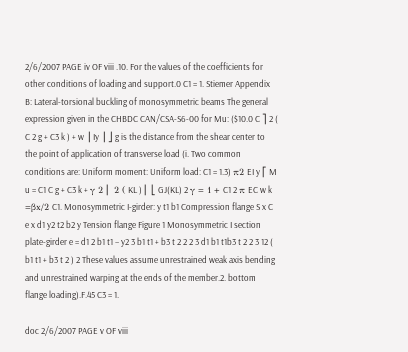2/6/2007 PAGE iv OF viii .10. For the values of the coefficients for other conditions of loading and support.0 C1 = 1. Stiemer Appendix B: Lateral-torsional buckling of monosymmetric beams The general expression given in the CHBDC CAN/CSA-S6-00 for Mu: ($10.0 C ⎤ 2 ( C 2 g + C3 k ) + w ⎥ Iy ⎥ ⎦ g is the distance from the shear center to the point of application of transverse load (i. Two common conditions are: Uniform moment: Uniform load: C1 = 1.3) π2 EI y ⎡ M u = C1 C g + C3 k + γ 2 ⎢ 2 ( KL ) ⎢ ⎣ GJ(KL) 2 γ = 1 + C1 2 π EC w k =βx/2 C1. Monosymmetric I-girder: y t1 b1 Compression flange S x C e x d1 y2 t2 b2 y Tension flange Figure 1 Monosymmetric I section plate-girder e = d1 2 b1 t1 − y2 3 b1 t1 + b3 t 2 2 2 3 d1 b1 t1b3 t 2 2 3 12 ( b1 t1 + b3 t 2 ) 2 These values assume unrestrained weak axis bending and unrestrained warping at the ends of the member.2. bottom flange loading).F.45 C3 = 1.

doc 2/6/2007 PAGE v OF viii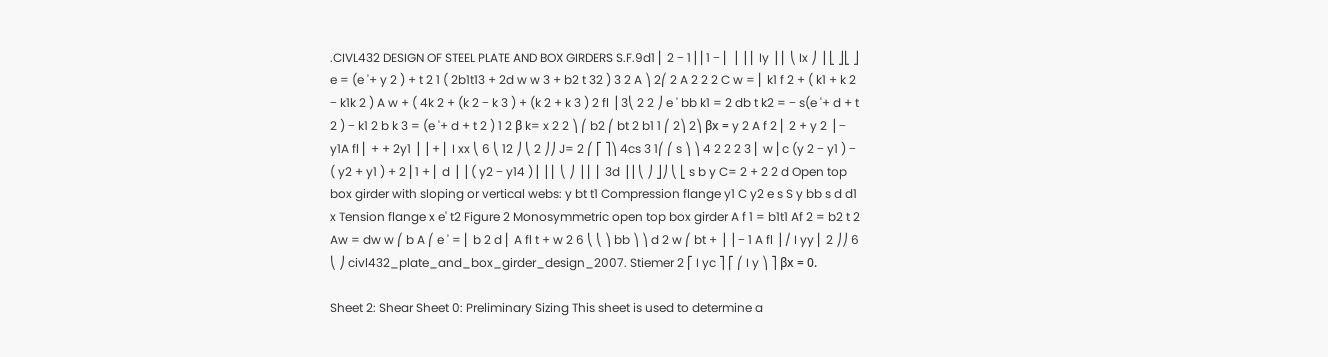.CIVL432 DESIGN OF STEEL PLATE AND BOX GIRDERS S.F.9d1 ⎢ 2 − 1⎥ ⎢1 − ⎜ ⎟ ⎥ ⎢ Iy ⎥ ⎢ ⎝ Ix ⎠ ⎥ ⎣ ⎦⎣ ⎦ e = (e '+ y 2 ) + t 2 1 ( 2b1t13 + 2d w w 3 + b2 t 32 ) 3 2 A ⎞ 2⎛ 2 A 2 2 2 C w = ⎜ k1 f 2 + ( k1 + k 2 − k1k 2 ) A w + ( 4k 2 + (k 2 − k 3 ) + (k 2 + k 3 ) 2 fl ⎟ 3⎝ 2 2 ⎠ e ' bb k1 = 2 db t k2 = − s(e '+ d + t 2 ) − k1 2 b k 3 = (e '+ d + t 2 ) 1 2 β k= x 2 2 ⎞ ⎛ b2 ⎛ bt 2 b1 1 ⎛ 2⎞ 2⎞ βx = y 2 A f 2 ⎜ 2 + y 2 ⎟ − y1A fl ⎜ + + 2y1 ⎟ ⎟ + ⎜ I xx ⎝ 6 ⎝ 12 ⎠ ⎝ 2 ⎠⎠ J= 2 ⎛ ⎡ ⎤⎞ 4cs 3 1⎛ ⎛ s ⎞ ⎞ 4 2 2 2 3 ⎜ w ⎢c (y 2 − y1 ) − ( y2 + y1 ) + 2 ⎜1 + ⎜ d ⎟ ⎟ ( y2 − y14 )⎥ ⎟ ⎜ ⎝ ⎠ ⎟ ⎜ ⎢ 3d ⎥⎟ ⎝ ⎠ ⎦⎠ ⎝ ⎣ s b y C= 2 + 2 2 d Open top box girder with sloping or vertical webs: y bt t1 Compression flange y1 C y2 e s S y bb s d d1 x Tension flange x e' t2 Figure 2 Monosymmetric open top box girder A f 1 = b1t1 Af 2 = b2 t 2 Aw = dw w ⎛ b A ⎛ e ' = ⎜ b 2 d ⎜ A fl t + w 2 6 ⎝ ⎝ ⎞ bb ⎞ ⎞ d 2 w ⎛ bt + ⎟ ⎟ − 1 A fl ⎟ / I yy ⎜ 2 ⎠⎠ 6 ⎝ ⎠ civl432_plate_and_box_girder_design_2007. Stiemer 2 ⎡ I yc ⎤ ⎡ ⎛ I y ⎞ ⎤ βx = 0.

Sheet 2: Shear Sheet 0: Preliminary Sizing This sheet is used to determine a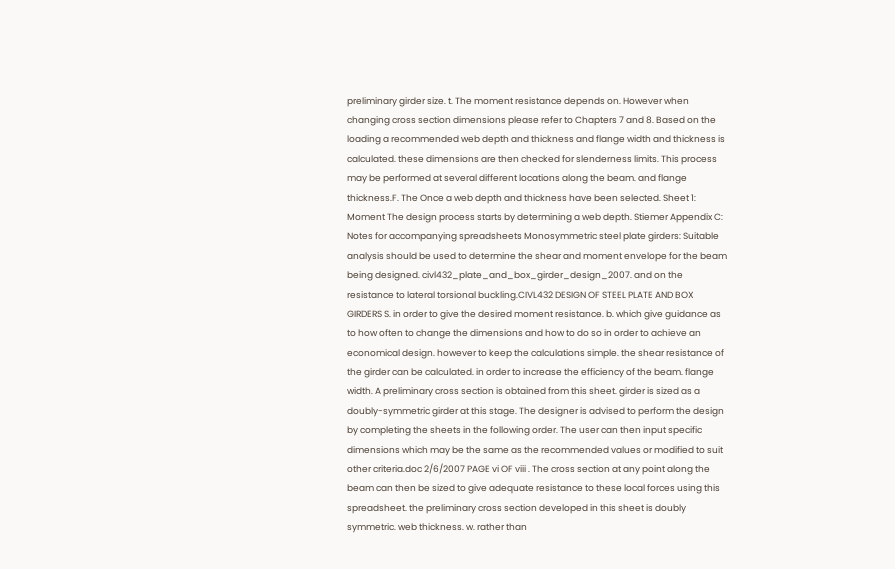preliminary girder size. t. The moment resistance depends on. However when changing cross section dimensions please refer to Chapters 7 and 8. Based on the loading a recommended web depth and thickness and flange width and thickness is calculated. these dimensions are then checked for slenderness limits. This process may be performed at several different locations along the beam. and flange thickness.F. The Once a web depth and thickness have been selected. Sheet 1: Moment The design process starts by determining a web depth. Stiemer Appendix C: Notes for accompanying spreadsheets Monosymmetric steel plate girders: Suitable analysis should be used to determine the shear and moment envelope for the beam being designed. civl432_plate_and_box_girder_design_2007. and on the resistance to lateral torsional buckling.CIVL432 DESIGN OF STEEL PLATE AND BOX GIRDERS S. in order to give the desired moment resistance. b. which give guidance as to how often to change the dimensions and how to do so in order to achieve an economical design. however to keep the calculations simple. the shear resistance of the girder can be calculated. in order to increase the efficiency of the beam. flange width. A preliminary cross section is obtained from this sheet. girder is sized as a doubly-symmetric girder at this stage. The designer is advised to perform the design by completing the sheets in the following order. The user can then input specific dimensions which may be the same as the recommended values or modified to suit other criteria.doc 2/6/2007 PAGE vi OF viii . The cross section at any point along the beam can then be sized to give adequate resistance to these local forces using this spreadsheet. the preliminary cross section developed in this sheet is doubly symmetric. web thickness. w. rather than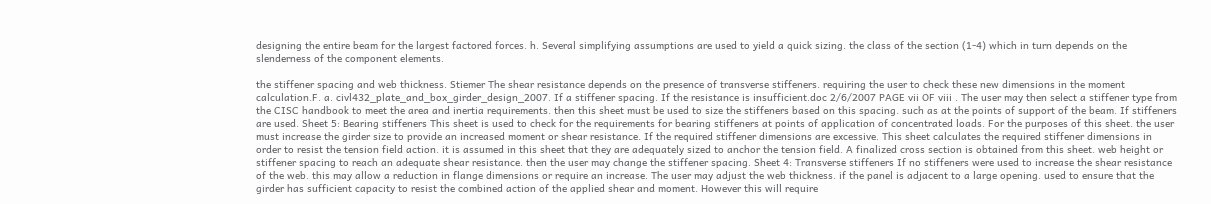designing the entire beam for the largest factored forces. h. Several simplifying assumptions are used to yield a quick sizing. the class of the section (1-4) which in turn depends on the slenderness of the component elements.

the stiffener spacing and web thickness. Stiemer The shear resistance depends on the presence of transverse stiffeners. requiring the user to check these new dimensions in the moment calculation.F. a. civl432_plate_and_box_girder_design_2007. If a stiffener spacing. If the resistance is insufficient.doc 2/6/2007 PAGE vii OF viii . The user may then select a stiffener type from the CISC handbook to meet the area and inertia requirements. then this sheet must be used to size the stiffeners based on this spacing. such as at the points of support of the beam. If stiffeners are used. Sheet 5: Bearing stiffeners This sheet is used to check for the requirements for bearing stiffeners at points of application of concentrated loads. For the purposes of this sheet. the user must increase the girder size to provide an increased moment or shear resistance. If the required stiffener dimensions are excessive. This sheet calculates the required stiffener dimensions in order to resist the tension field action. it is assumed in this sheet that they are adequately sized to anchor the tension field. A finalized cross section is obtained from this sheet. web height or stiffener spacing to reach an adequate shear resistance. then the user may change the stiffener spacing. Sheet 4: Transverse stiffeners If no stiffeners were used to increase the shear resistance of the web. this may allow a reduction in flange dimensions or require an increase. The user may adjust the web thickness. if the panel is adjacent to a large opening. used to ensure that the girder has sufficient capacity to resist the combined action of the applied shear and moment. However this will require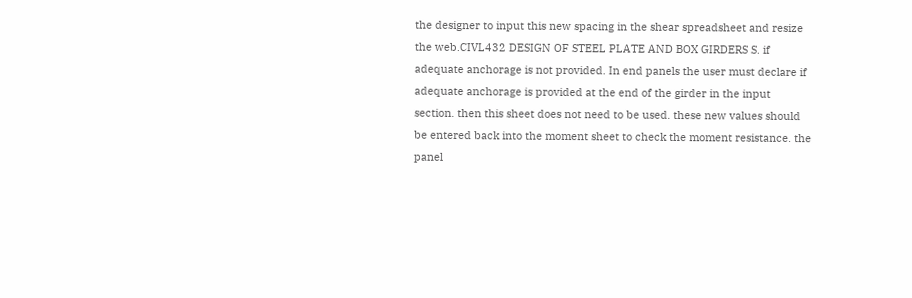the designer to input this new spacing in the shear spreadsheet and resize the web.CIVL432 DESIGN OF STEEL PLATE AND BOX GIRDERS S. if adequate anchorage is not provided. In end panels the user must declare if adequate anchorage is provided at the end of the girder in the input section. then this sheet does not need to be used. these new values should be entered back into the moment sheet to check the moment resistance. the panel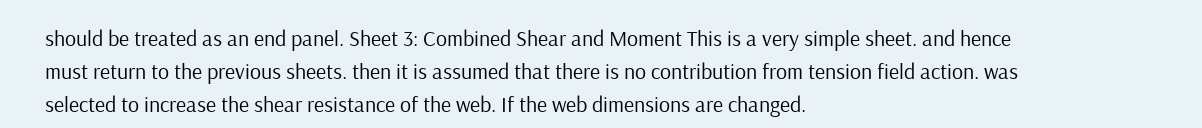should be treated as an end panel. Sheet 3: Combined Shear and Moment This is a very simple sheet. and hence must return to the previous sheets. then it is assumed that there is no contribution from tension field action. was selected to increase the shear resistance of the web. If the web dimensions are changed.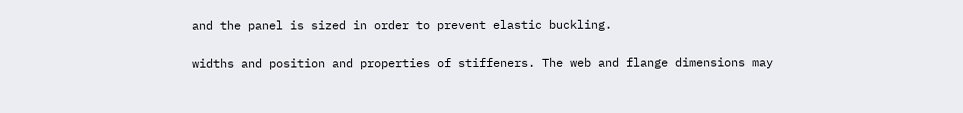and the panel is sized in order to prevent elastic buckling.

widths and position and properties of stiffeners. The web and flange dimensions may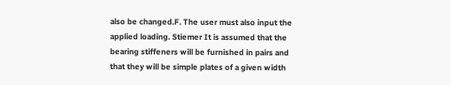also be changed.F. The user must also input the applied loading. Stiemer It is assumed that the bearing stiffeners will be furnished in pairs and that they will be simple plates of a given width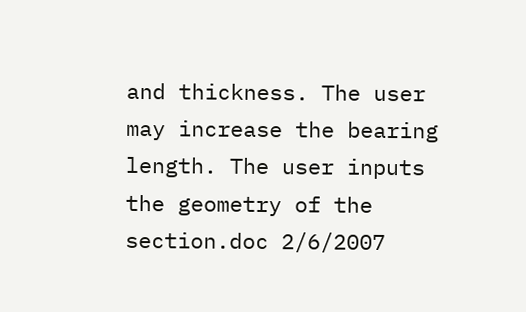and thickness. The user may increase the bearing length. The user inputs the geometry of the section.doc 2/6/2007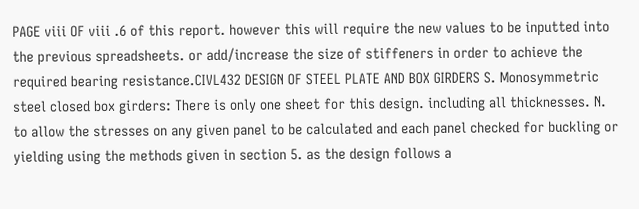PAGE viii OF viii .6 of this report. however this will require the new values to be inputted into the previous spreadsheets. or add/increase the size of stiffeners in order to achieve the required bearing resistance.CIVL432 DESIGN OF STEEL PLATE AND BOX GIRDERS S. Monosymmetric steel closed box girders: There is only one sheet for this design. including all thicknesses. N. to allow the stresses on any given panel to be calculated and each panel checked for buckling or yielding using the methods given in section 5. as the design follows a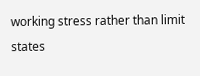working stress rather than limit states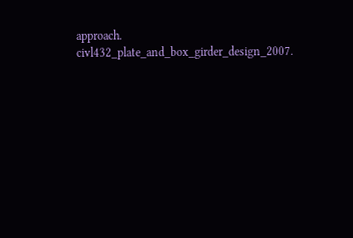approach. civl432_plate_and_box_girder_design_2007.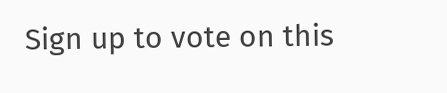Sign up to vote on this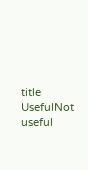title
UsefulNot useful